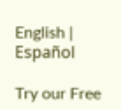English | Español

Try our Free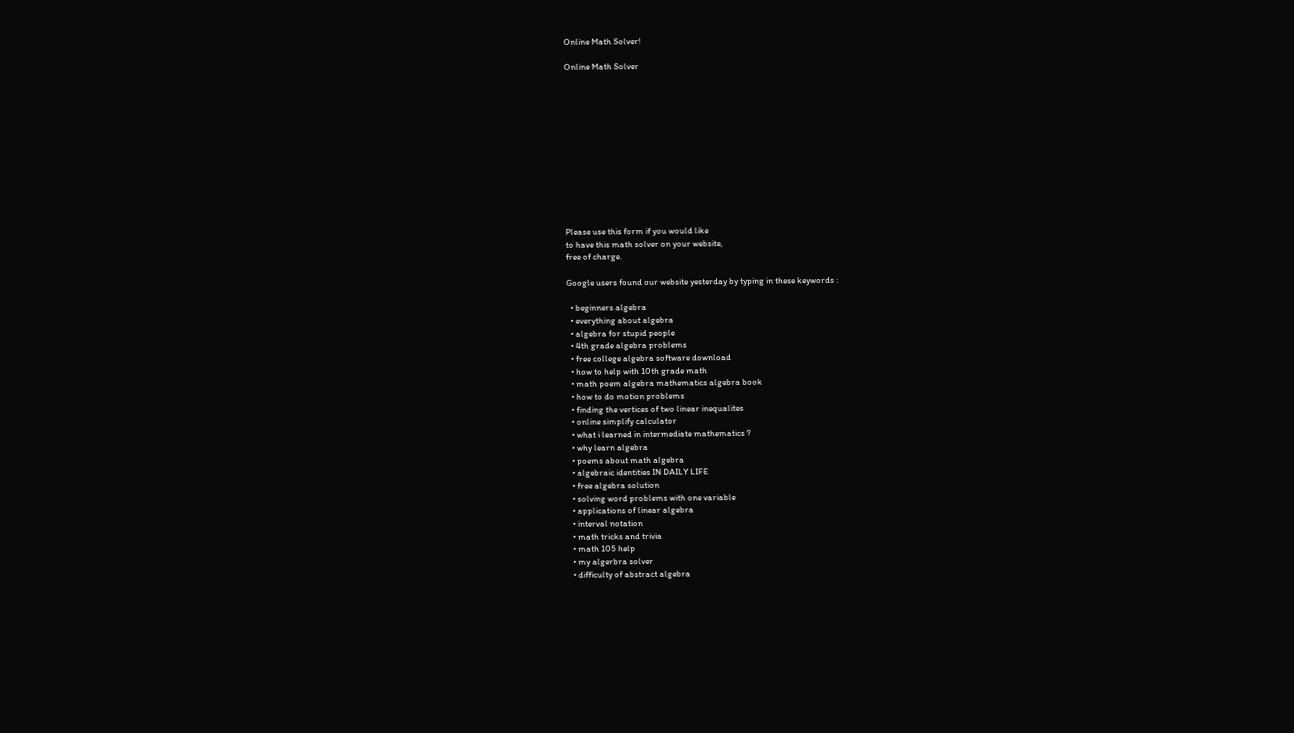Online Math Solver!

Online Math Solver












Please use this form if you would like
to have this math solver on your website,
free of charge.

Google users found our website yesterday by typing in these keywords :

  • beginners algebra
  • everything about algebra
  • algebra for stupid people
  • 4th grade algebra problems
  • free college algebra software download
  • how to help with 10th grade math
  • math poem algebra mathematics algebra book
  • how to do motion problems
  • finding the vertices of two linear inequalites
  • online simplify calculator
  • what i learned in intermediate mathematics ?
  • why learn algebra
  • poems about math algebra
  • algebraic identities IN DAILY LIFE
  • free algebra solution
  • solving word problems with one variable
  • applications of linear algebra
  • interval notation
  • math tricks and trivia
  • math 105 help
  • my algerbra solver
  • difficulty of abstract algebra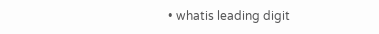• whatis leading digit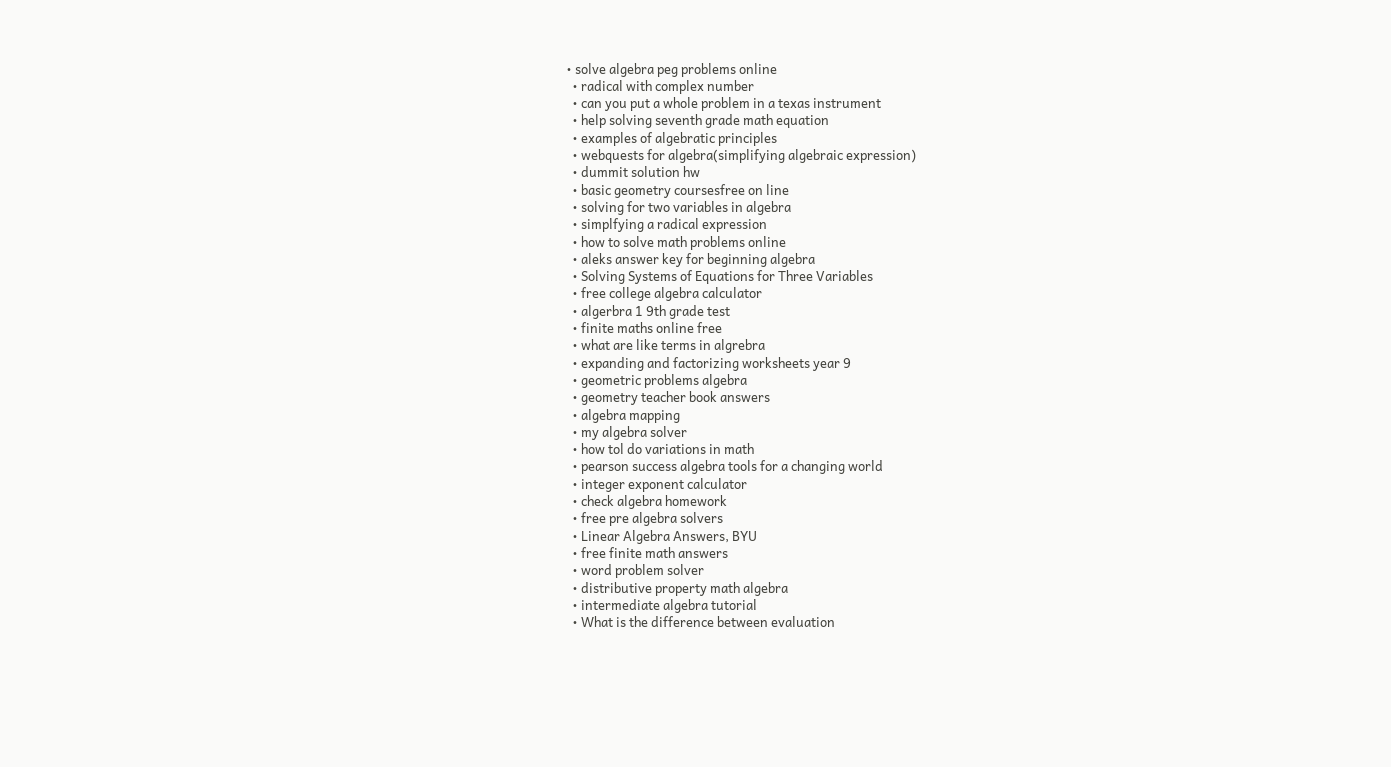• solve algebra peg problems online
  • radical with complex number
  • can you put a whole problem in a texas instrument
  • help solving seventh grade math equation
  • examples of algebratic principles
  • webquests for algebra(simplifying algebraic expression)
  • dummit solution hw
  • basic geometry coursesfree on line
  • solving for two variables in algebra
  • simplfying a radical expression
  • how to solve math problems online
  • aleks answer key for beginning algebra
  • Solving Systems of Equations for Three Variables
  • free college algebra calculator
  • algerbra 1 9th grade test
  • finite maths online free
  • what are like terms in algrebra
  • expanding and factorizing worksheets year 9
  • geometric problems algebra
  • geometry teacher book answers
  • algebra mapping
  • my algebra solver
  • how tol do variations in math
  • pearson success algebra tools for a changing world
  • integer exponent calculator
  • check algebra homework
  • free pre algebra solvers
  • Linear Algebra Answers, BYU
  • free finite math answers
  • word problem solver
  • distributive property math algebra
  • intermediate algebra tutorial
  • What is the difference between evaluation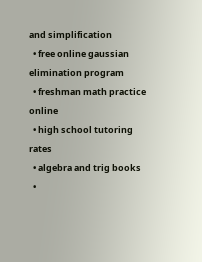and simplification
  • free online gaussian elimination program
  • freshman math practice online
  • high school tutoring rates
  • algebra and trig books
  •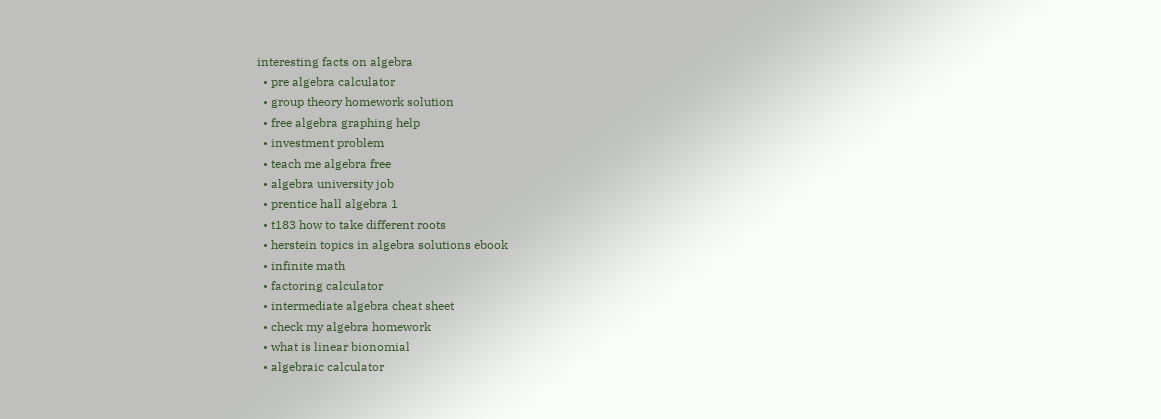interesting facts on algebra
  • pre algebra calculator
  • group theory homework solution
  • free algebra graphing help
  • investment problem
  • teach me algebra free
  • algebra university job
  • prentice hall algebra 1
  • t183 how to take different roots
  • herstein topics in algebra solutions ebook
  • infinite math
  • factoring calculator
  • intermediate algebra cheat sheet
  • check my algebra homework
  • what is linear bionomial
  • algebraic calculator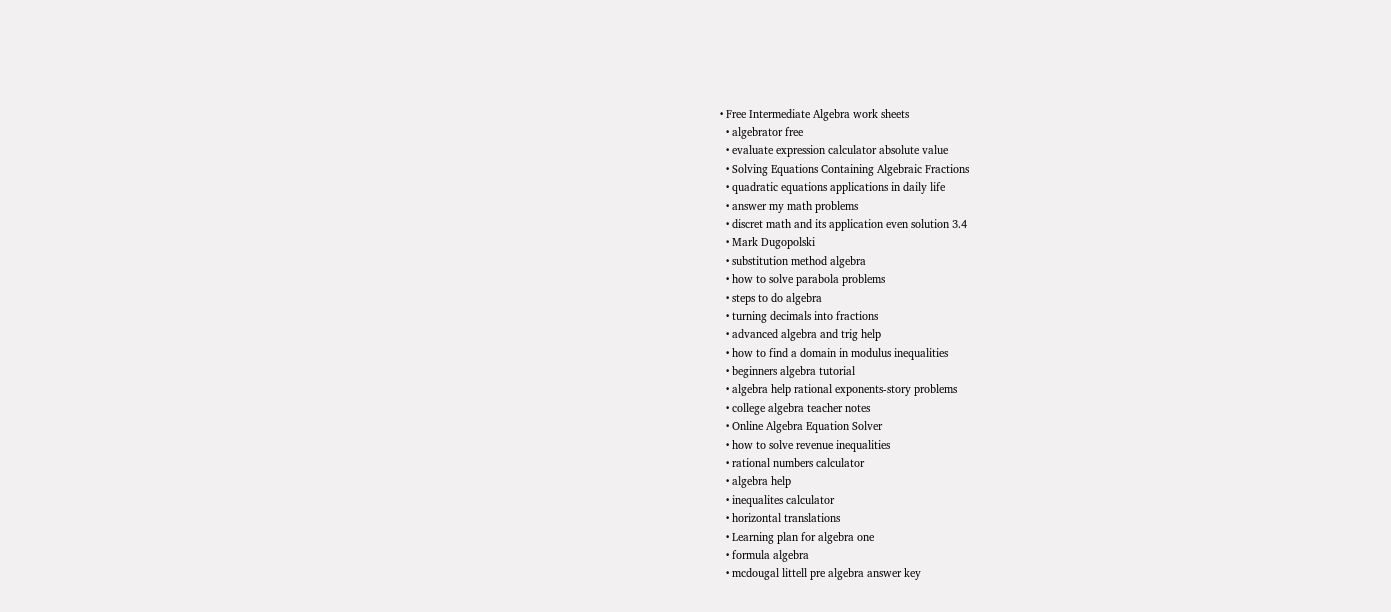• Free Intermediate Algebra work sheets
  • algebrator free
  • evaluate expression calculator absolute value
  • Solving Equations Containing Algebraic Fractions
  • quadratic equations applications in daily life
  • answer my math problems
  • discret math and its application even solution 3.4
  • Mark Dugopolski
  • substitution method algebra
  • how to solve parabola problems
  • steps to do algebra
  • turning decimals into fractions
  • advanced algebra and trig help
  • how to find a domain in modulus inequalities
  • beginners algebra tutorial
  • algebra help rational exponents-story problems
  • college algebra teacher notes
  • Online Algebra Equation Solver
  • how to solve revenue inequalities
  • rational numbers calculator
  • algebra help
  • inequalites calculator
  • horizontal translations
  • Learning plan for algebra one
  • formula algebra
  • mcdougal littell pre algebra answer key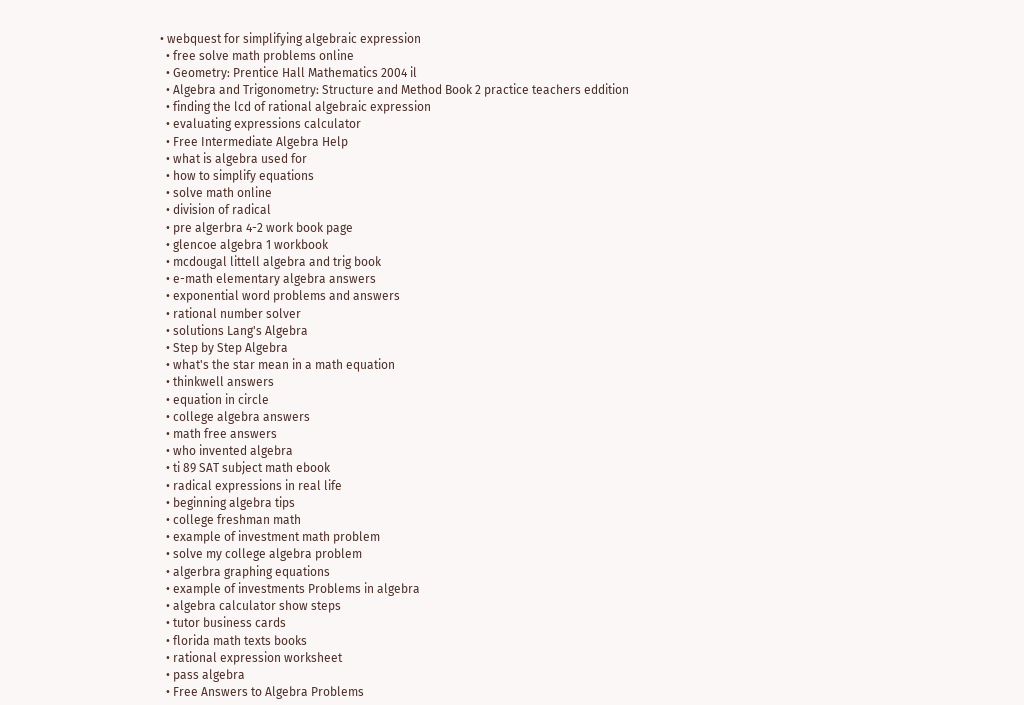• webquest for simplifying algebraic expression
  • free solve math problems online
  • Geometry: Prentice Hall Mathematics 2004 il
  • Algebra and Trigonometry: Structure and Method Book 2 practice teachers eddition
  • finding the lcd of rational algebraic expression
  • evaluating expressions calculator
  • Free Intermediate Algebra Help
  • what is algebra used for
  • how to simplify equations
  • solve math online
  • division of radical
  • pre algerbra 4-2 work book page
  • glencoe algebra 1 workbook
  • mcdougal littell algebra and trig book
  • e-math elementary algebra answers
  • exponential word problems and answers
  • rational number solver
  • solutions Lang's Algebra
  • Step by Step Algebra
  • what's the star mean in a math equation
  • thinkwell answers
  • equation in circle
  • college algebra answers
  • math free answers
  • who invented algebra
  • ti 89 SAT subject math ebook
  • radical expressions in real life
  • beginning algebra tips
  • college freshman math
  • example of investment math problem
  • solve my college algebra problem
  • algerbra graphing equations
  • example of investments Problems in algebra
  • algebra calculator show steps
  • tutor business cards
  • florida math texts books
  • rational expression worksheet
  • pass algebra
  • Free Answers to Algebra Problems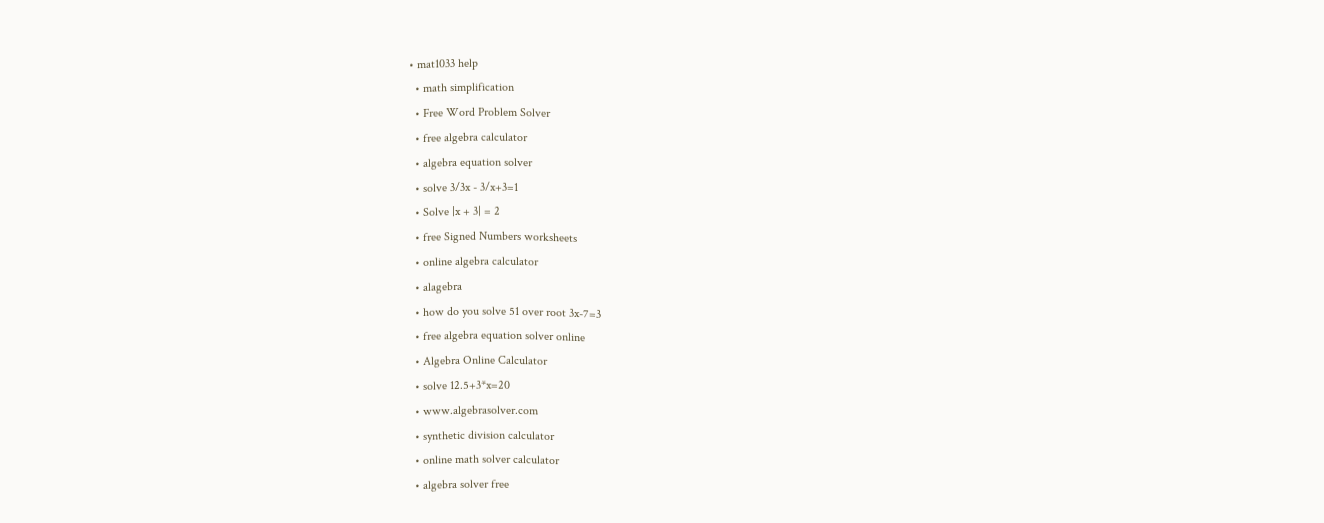• mat1033 help
  • math simplification
  • Free Word Problem Solver
  • free algebra calculator
  • algebra equation solver
  • solve 3/3x - 3/x+3=1
  • Solve |x + 3| = 2
  • free Signed Numbers worksheets
  • online algebra calculator
  • alagebra
  • how do you solve 51 over root 3x-7=3
  • free algebra equation solver online
  • Algebra Online Calculator
  • solve 12.5+3*x=20
  • www.algebrasolver.com
  • synthetic division calculator
  • online math solver calculator
  • algebra solver free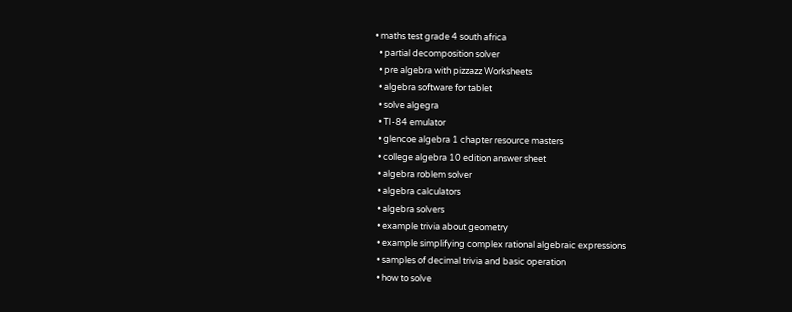• maths test grade 4 south africa
  • partial decomposition solver
  • pre algebra with pizzazz Worksheets
  • algebra software for tablet
  • solve algegra
  • TI-84 emulator
  • glencoe algebra 1 chapter resource masters
  • college algebra 10 edition answer sheet
  • algebra roblem solver
  • algebra calculators
  • algebra solvers
  • example trivia about geometry
  • example simplifying complex rational algebraic expressions
  • samples of decimal trivia and basic operation
  • how to solve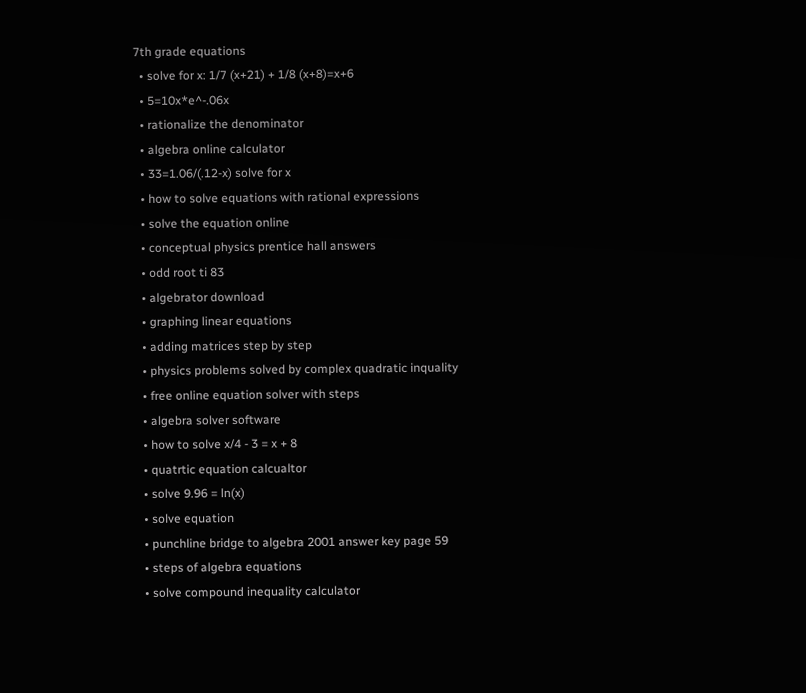7th grade equations
  • solve for x: 1/7 (x+21) + 1/8 (x+8)=x+6
  • 5=10x*e^-.06x
  • rationalize the denominator
  • algebra online calculator
  • 33=1.06/(.12-x) solve for x
  • how to solve equations with rational expressions
  • solve the equation online
  • conceptual physics prentice hall answers
  • odd root ti 83
  • algebrator download
  • graphing linear equations
  • adding matrices step by step
  • physics problems solved by complex quadratic inquality
  • free online equation solver with steps
  • algebra solver software
  • how to solve x/4 - 3 = x + 8
  • quatrtic equation calcualtor
  • solve 9.96 = ln(x)
  • solve equation
  • punchline bridge to algebra 2001 answer key page 59
  • steps of algebra equations
  • solve compound inequality calculator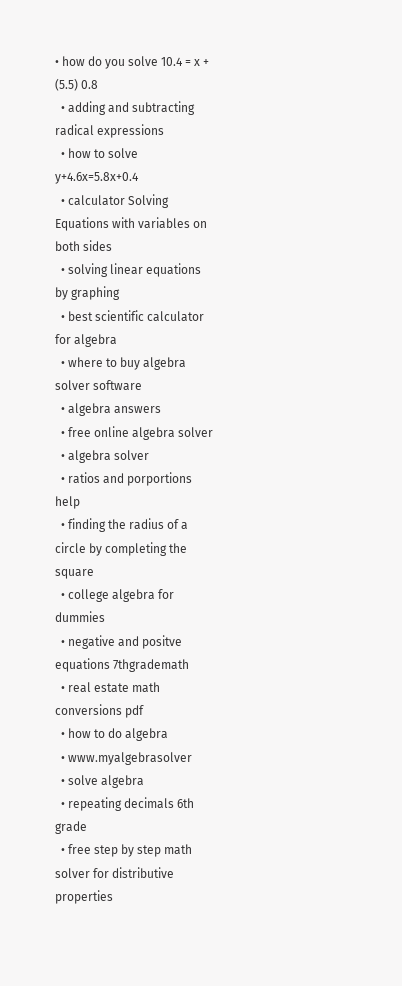• how do you solve 10.4 = x + (5.5) 0.8
  • adding and subtracting radical expressions
  • how to solve y+4.6x=5.8x+0.4
  • calculator Solving Equations with variables on both sides
  • solving linear equations by graphing
  • best scientific calculator for algebra
  • where to buy algebra solver software
  • algebra answers
  • free online algebra solver
  • algebra solver
  • ratios and porportions help
  • finding the radius of a circle by completing the square
  • college algebra for dummies
  • negative and positve equations 7thgrademath
  • real estate math conversions pdf
  • how to do algebra
  • www.myalgebrasolver
  • solve algebra
  • repeating decimals 6th grade
  • free step by step math solver for distributive properties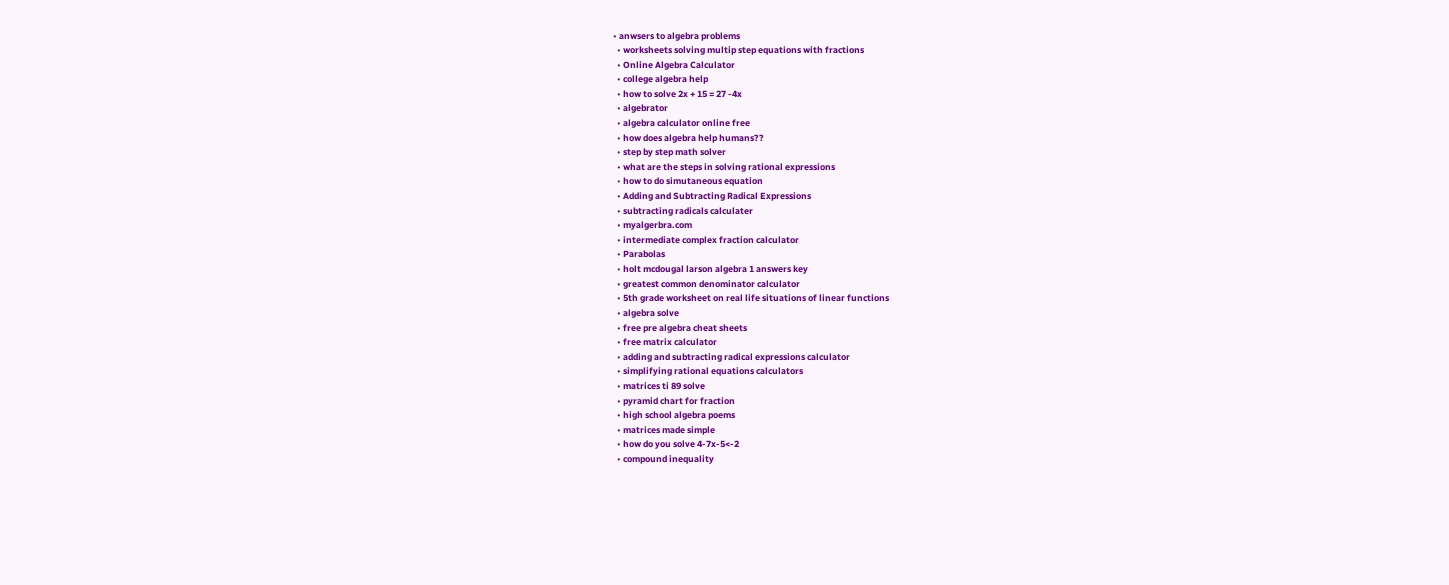• anwsers to algebra problems
  • worksheets solving multip step equations with fractions
  • Online Algebra Calculator
  • college algebra help
  • how to solve 2x + 15 = 27 -4x
  • algebrator
  • algebra calculator online free
  • how does algebra help humans??
  • step by step math solver
  • what are the steps in solving rational expressions
  • how to do simutaneous equation
  • Adding and Subtracting Radical Expressions
  • subtracting radicals calculater
  • myalgerbra.com
  • intermediate complex fraction calculator
  • Parabolas
  • holt mcdougal larson algebra 1 answers key
  • greatest common denominator calculator
  • 5th grade worksheet on real life situations of linear functions
  • algebra solve
  • free pre algebra cheat sheets
  • free matrix calculator
  • adding and subtracting radical expressions calculator
  • simplifying rational equations calculators
  • matrices ti 89 solve
  • pyramid chart for fraction
  • high school algebra poems
  • matrices made simple
  • how do you solve 4-7x-5<-2
  • compound inequality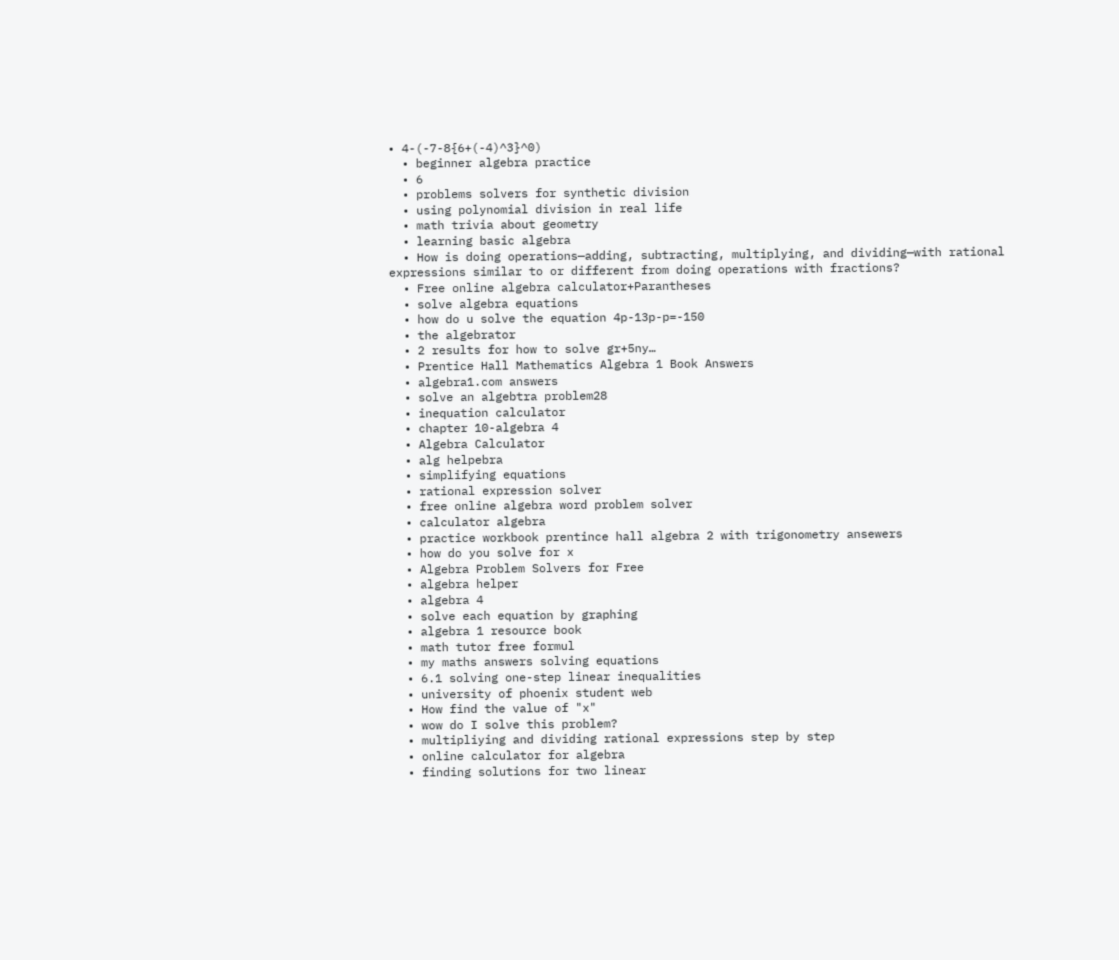• 4-(-7-8{6+(-4)^3}^0)
  • beginner algebra practice
  • 6
  • problems solvers for synthetic division
  • using polynomial division in real life
  • math trivia about geometry
  • learning basic algebra
  • How is doing operations—adding, subtracting, multiplying, and dividing—with rational expressions similar to or different from doing operations with fractions?
  • Free online algebra calculator+Parantheses
  • solve algebra equations
  • how do u solve the equation 4p-13p-p=-150
  • the algebrator
  • 2 results for how to solve gr+5ny…
  • Prentice Hall Mathematics Algebra 1 Book Answers
  • algebra1.com answers
  • solve an algebtra problem28
  • inequation calculator
  • chapter 10-algebra 4
  • Algebra Calculator
  • alg helpebra
  • simplifying equations
  • rational expression solver
  • free online algebra word problem solver
  • calculator algebra
  • practice workbook prentince hall algebra 2 with trigonometry ansewers
  • how do you solve for x
  • Algebra Problem Solvers for Free
  • algebra helper
  • algebra 4
  • solve each equation by graphing
  • algebra 1 resource book
  • math tutor free formul
  • my maths answers solving equations
  • 6.1 solving one-step linear inequalities
  • university of phoenix student web
  • How find the value of "x"
  • wow do I solve this problem?
  • multipliying and dividing rational expressions step by step
  • online calculator for algebra
  • finding solutions for two linear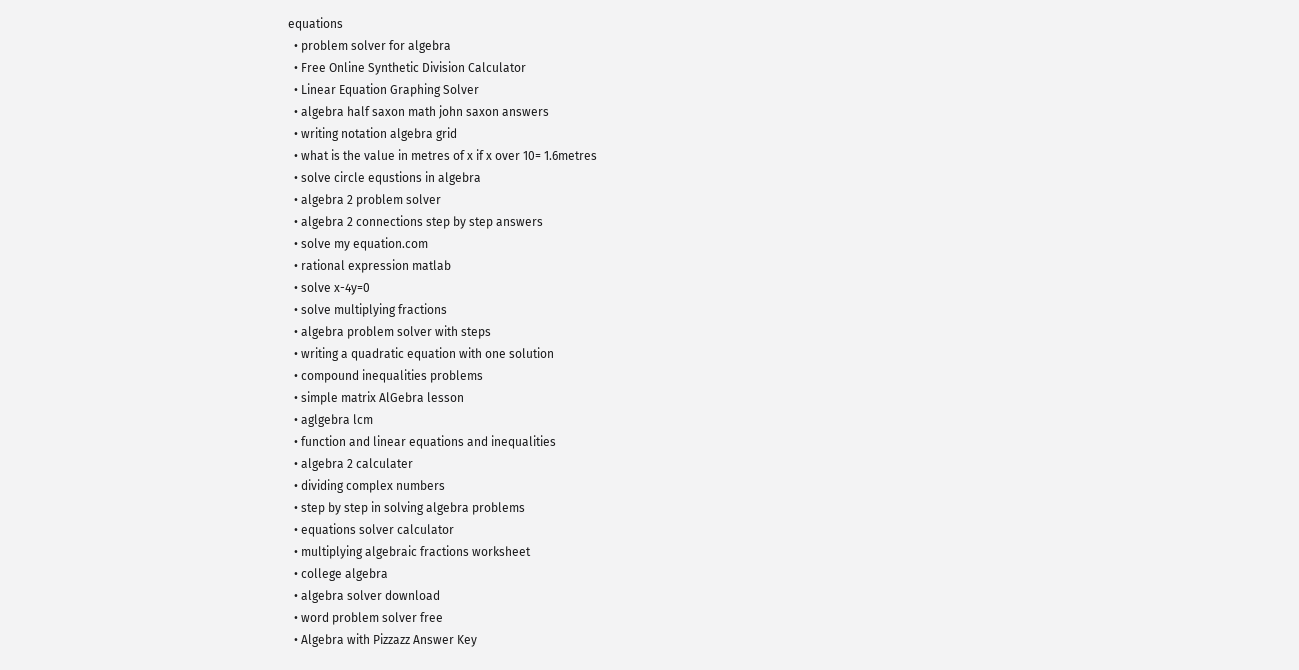equations
  • problem solver for algebra
  • Free Online Synthetic Division Calculator
  • Linear Equation Graphing Solver
  • algebra half saxon math john saxon answers
  • writing notation algebra grid
  • what is the value in metres of x if x over 10= 1.6metres
  • solve circle equstions in algebra
  • algebra 2 problem solver
  • algebra 2 connections step by step answers
  • solve my equation.com
  • rational expression matlab
  • solve x-4y=0
  • solve multiplying fractions
  • algebra problem solver with steps
  • writing a quadratic equation with one solution
  • compound inequalities problems
  • simple matrix AlGebra lesson
  • aglgebra lcm
  • function and linear equations and inequalities
  • algebra 2 calculater
  • dividing complex numbers
  • step by step in solving algebra problems
  • equations solver calculator
  • multiplying algebraic fractions worksheet
  • college algebra
  • algebra solver download
  • word problem solver free
  • Algebra with Pizzazz Answer Key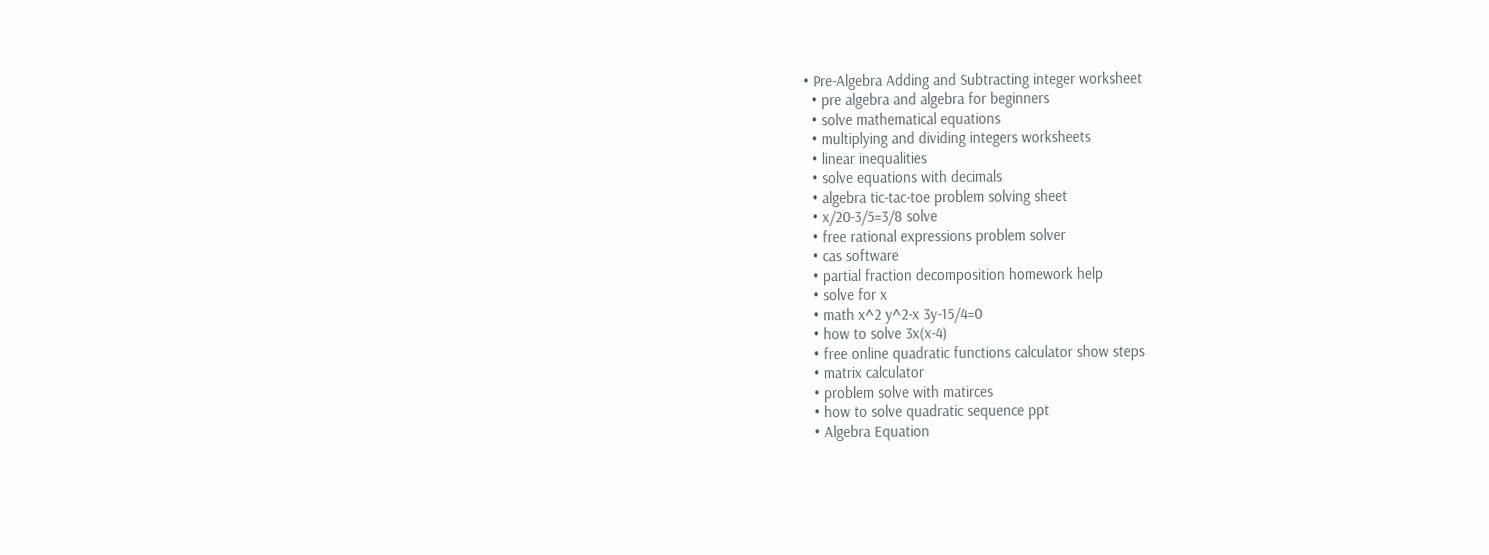• Pre-Algebra Adding and Subtracting integer worksheet
  • pre algebra and algebra for beginners
  • solve mathematical equations
  • multiplying and dividing integers worksheets
  • linear inequalities
  • solve equations with decimals
  • algebra tic-tac-toe problem solving sheet
  • x/20-3/5=3/8 solve
  • free rational expressions problem solver
  • cas software
  • partial fraction decomposition homework help
  • solve for x
  • math x^2 y^2-x 3y-15/4=0
  • how to solve 3x(x-4)
  • free online quadratic functions calculator show steps
  • matrix calculator
  • problem solve with matirces
  • how to solve quadratic sequence ppt
  • Algebra Equation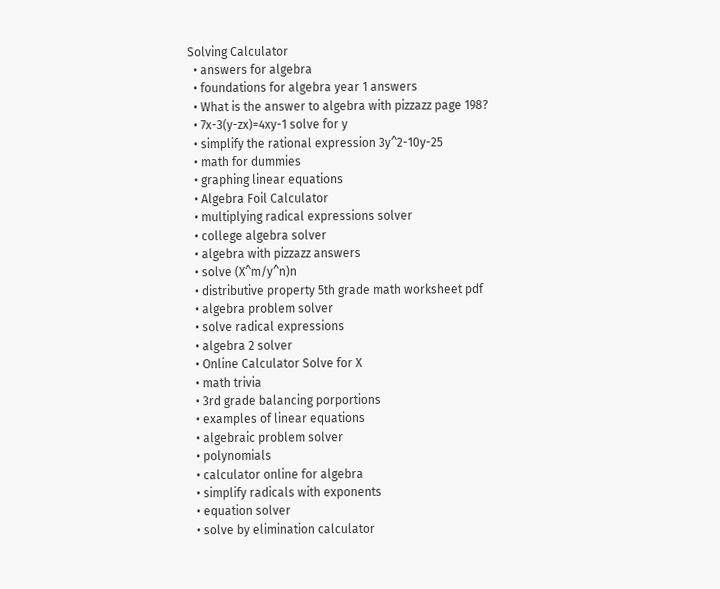Solving Calculator
  • answers for algebra
  • foundations for algebra year 1 answers
  • What is the answer to algebra with pizzazz page 198?
  • 7x-3(y-zx)=4xy-1 solve for y
  • simplify the rational expression 3y^2-10y-25
  • math for dummies
  • graphing linear equations
  • Algebra Foil Calculator
  • multiplying radical expressions solver
  • college algebra solver
  • algebra with pizzazz answers
  • solve (X^m/y^n)n
  • distributive property 5th grade math worksheet pdf
  • algebra problem solver
  • solve radical expressions
  • algebra 2 solver
  • Online Calculator Solve for X
  • math trivia
  • 3rd grade balancing porportions
  • examples of linear equations
  • algebraic problem solver
  • polynomials
  • calculator online for algebra
  • simplify radicals with exponents
  • equation solver
  • solve by elimination calculator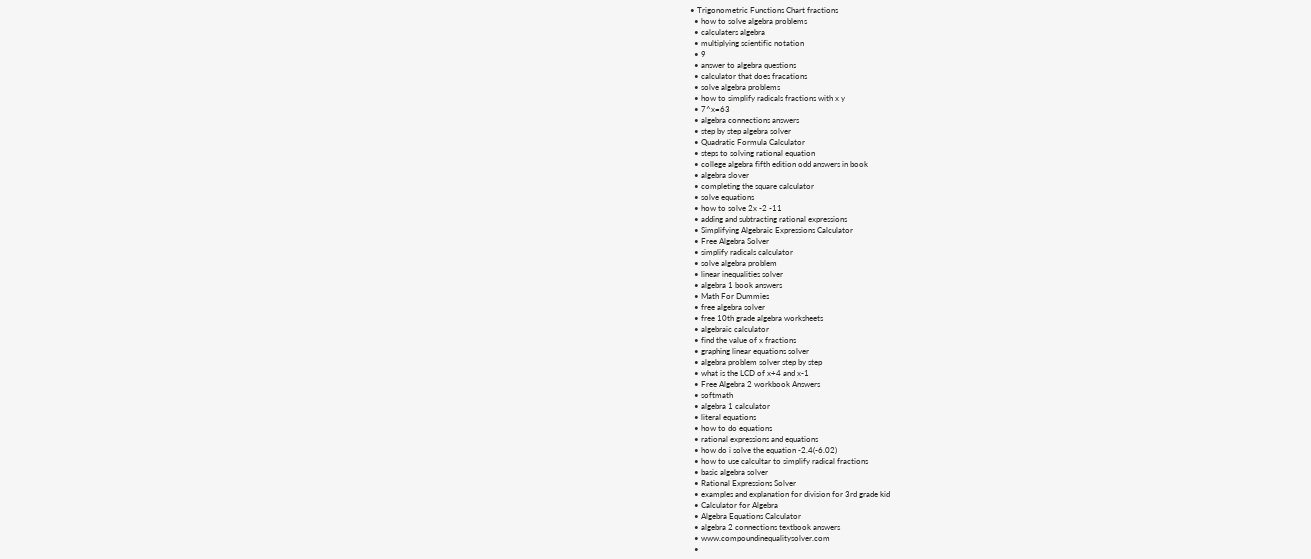• Trigonometric Functions Chart fractions
  • how to solve algebra problems
  • calculaters algebra
  • multiplying scientific notation
  • 9
  • answer to algebra questions
  • calculator that does fracations
  • solve algebra problems
  • how to simplify radicals fractions with x y
  • 7^x=63
  • algebra connections answers
  • step by step algebra solver
  • Quadratic Formula Calculator
  • steps to solving rational equation
  • college algebra fifth edition odd answers in book
  • algebra slover
  • completing the square calculator
  • solve equations
  • how to solve 2x -2 -11
  • adding and subtracting rational expressions
  • Simplifying Algebraic Expressions Calculator
  • Free Algebra Solver
  • simplify radicals calculator
  • solve algebra problem
  • linear inequalities solver
  • algebra 1 book answers
  • Math For Dummies
  • free algebra solver
  • free 10th grade algebra worksheets
  • algebraic calculator
  • find the value of x fractions
  • graphing linear equations solver
  • algebra problem solver step by step
  • what is the LCD of x+4 and x-1
  • Free Algebra 2 workbook Answers
  • softmath
  • algebra 1 calculator
  • literal equations
  • how to do equations
  • rational expressions and equations
  • how do i solve the equation -2.4(-6.02)
  • how to use calcultar to simplify radical fractions
  • basic algebra solver
  • Rational Expressions Solver
  • examples and explanation for division for 3rd grade kid
  • Calculator for Algebra
  • Algebra Equations Calculator
  • algebra 2 connections textbook answers
  • www.compoundinequalitysolver.com
  •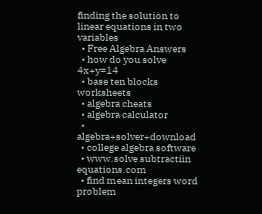finding the solution to linear equations in two variables
  • Free Algebra Answers
  • how do you solve 4x+y=14
  • base ten blocks worksheets
  • algebra cheats
  • algebra calculator
  • algebra+solver+download
  • college algebra software
  • www.solve subtractiin equations.com
  • find mean integers word problem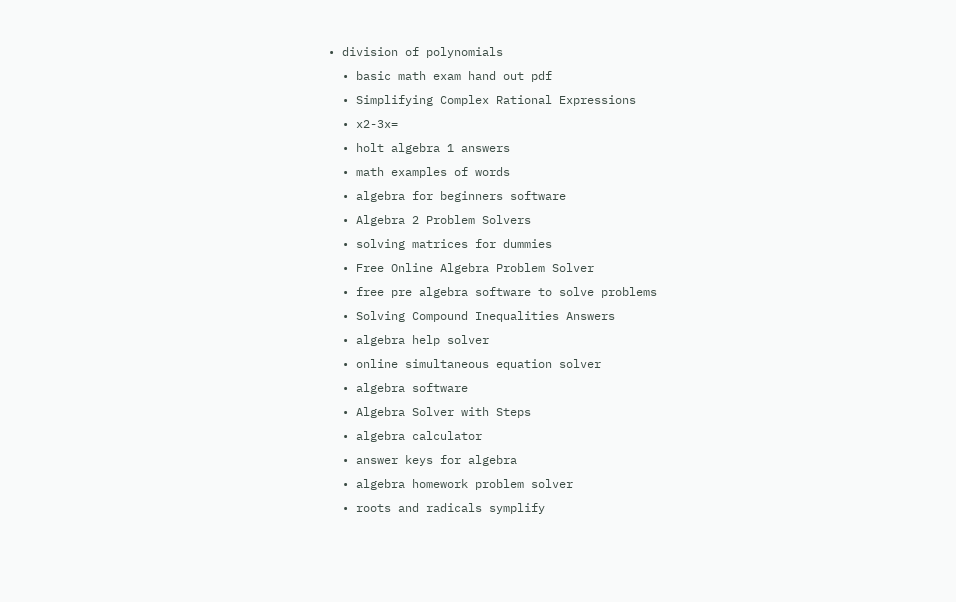• division of polynomials
  • basic math exam hand out pdf
  • Simplifying Complex Rational Expressions
  • x2-3x=
  • holt algebra 1 answers
  • math examples of words
  • algebra for beginners software
  • Algebra 2 Problem Solvers
  • solving matrices for dummies
  • Free Online Algebra Problem Solver
  • free pre algebra software to solve problems
  • Solving Compound Inequalities Answers
  • algebra help solver
  • online simultaneous equation solver
  • algebra software
  • Algebra Solver with Steps
  • algebra calculator
  • answer keys for algebra
  • algebra homework problem solver
  • roots and radicals symplify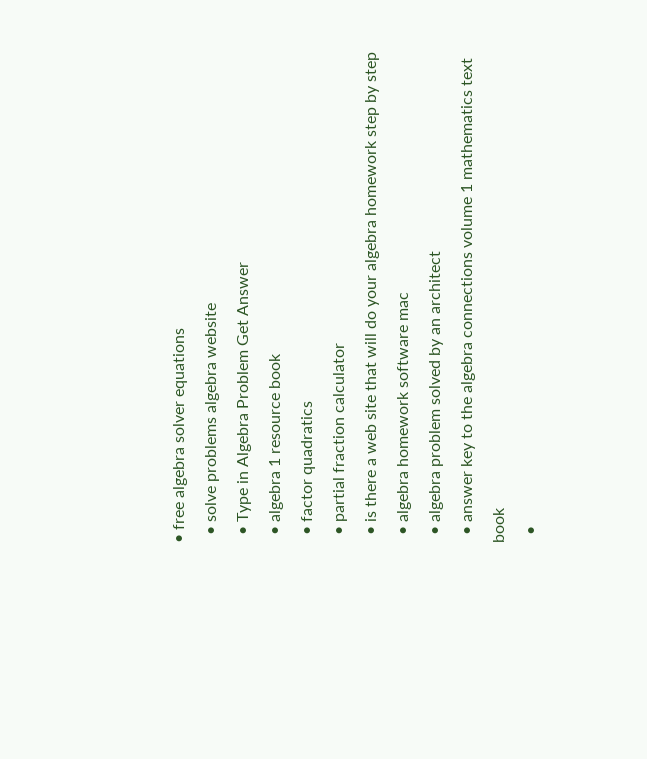• free algebra solver equations
  • solve problems algebra website
  • Type in Algebra Problem Get Answer
  • algebra 1 resource book
  • factor quadratics
  • partial fraction calculator
  • is there a web site that will do your algebra homework step by step
  • algebra homework software mac
  • algebra problem solved by an architect
  • answer key to the algebra connections volume 1 mathematics text book
  •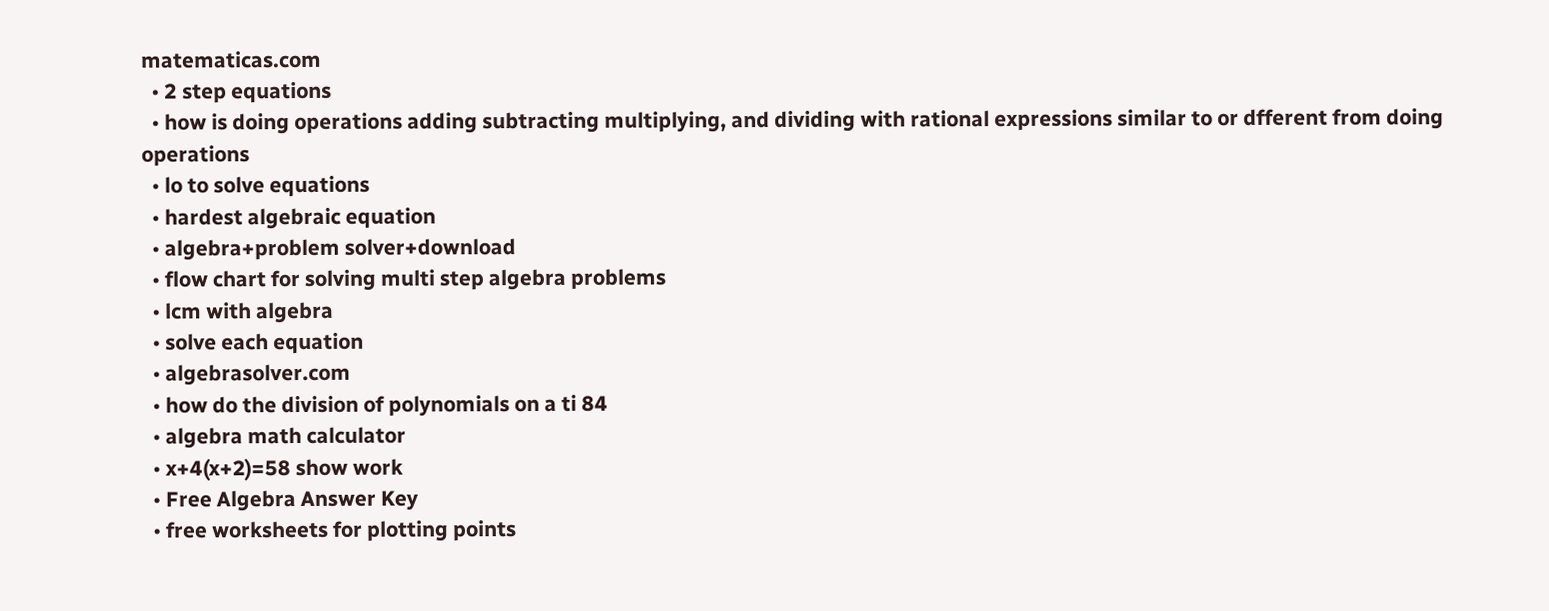matematicas.com
  • 2 step equations
  • how is doing operations adding subtracting multiplying, and dividing with rational expressions similar to or dfferent from doing operations
  • lo to solve equations
  • hardest algebraic equation
  • algebra+problem solver+download
  • flow chart for solving multi step algebra problems
  • lcm with algebra
  • solve each equation
  • algebrasolver.com
  • how do the division of polynomials on a ti 84
  • algebra math calculator
  • x+4(x+2)=58 show work
  • Free Algebra Answer Key
  • free worksheets for plotting points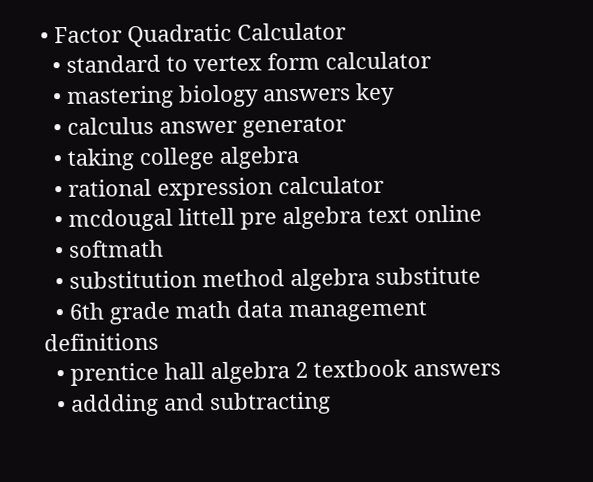• Factor Quadratic Calculator
  • standard to vertex form calculator
  • mastering biology answers key
  • calculus answer generator
  • taking college algebra
  • rational expression calculator
  • mcdougal littell pre algebra text online
  • softmath
  • substitution method algebra substitute
  • 6th grade math data management definitions
  • prentice hall algebra 2 textbook answers
  • addding and subtracting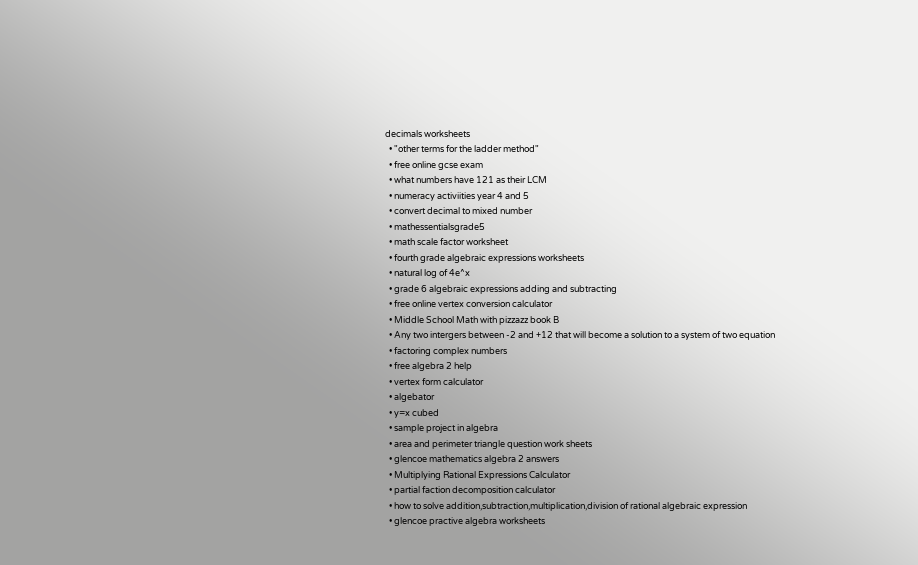decimals worksheets
  • "other terms for the ladder method"
  • free online gcse exam
  • what numbers have 121 as their LCM
  • numeracy activiities year 4 and 5
  • convert decimal to mixed number
  • mathessentialsgrade5
  • math scale factor worksheet
  • fourth grade algebraic expressions worksheets
  • natural log of 4e^x
  • grade 6 algebraic expressions adding and subtracting
  • free online vertex conversion calculator
  • Middle School Math with pizzazz book B
  • Any two intergers between -2 and +12 that will become a solution to a system of two equation
  • factoring complex numbers
  • free algebra 2 help
  • vertex form calculator
  • algebator
  • y=x cubed
  • sample project in algebra
  • area and perimeter triangle question work sheets
  • glencoe mathematics algebra 2 answers
  • Multiplying Rational Expressions Calculator
  • partial faction decomposition calculator
  • how to solve addition,subtraction,multiplication,division of rational algebraic expression
  • glencoe practive algebra worksheets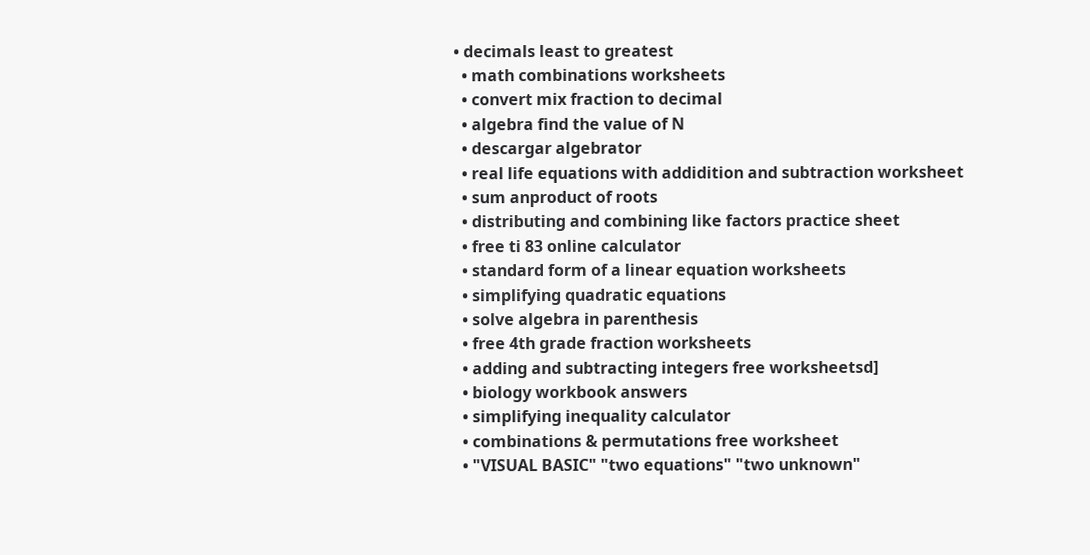• decimals least to greatest
  • math combinations worksheets
  • convert mix fraction to decimal
  • algebra find the value of N
  • descargar algebrator
  • real life equations with addidition and subtraction worksheet
  • sum anproduct of roots
  • distributing and combining like factors practice sheet
  • free ti 83 online calculator
  • standard form of a linear equation worksheets
  • simplifying quadratic equations
  • solve algebra in parenthesis
  • free 4th grade fraction worksheets
  • adding and subtracting integers free worksheetsd]
  • biology workbook answers
  • simplifying inequality calculator
  • combinations & permutations free worksheet
  • "VISUAL BASIC" "two equations" "two unknown"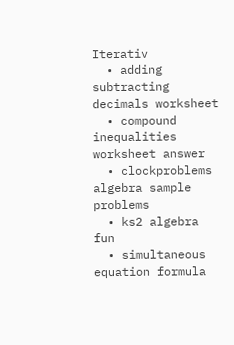Iterativ
  • adding subtracting decimals worksheet
  • compound inequalities worksheet answer
  • clockproblems algebra sample problems
  • ks2 algebra fun
  • simultaneous equation formula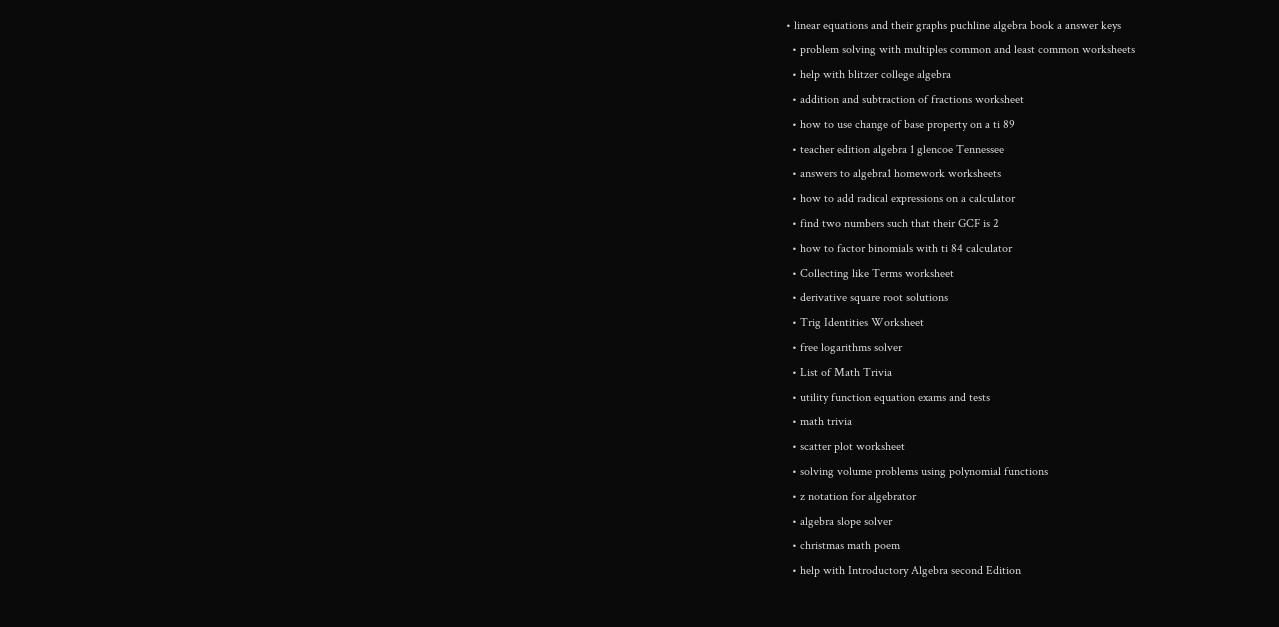• linear equations and their graphs puchline algebra book a answer keys
  • problem solving with multiples common and least common worksheets
  • help with blitzer college algebra
  • addition and subtraction of fractions worksheet
  • how to use change of base property on a ti 89
  • teacher edition algebra 1 glencoe Tennessee
  • answers to algebra1 homework worksheets
  • how to add radical expressions on a calculator
  • find two numbers such that their GCF is 2
  • how to factor binomials with ti 84 calculator
  • Collecting like Terms worksheet
  • derivative square root solutions
  • Trig Identities Worksheet
  • free logarithms solver
  • List of Math Trivia
  • utility function equation exams and tests
  • math trivia
  • scatter plot worksheet
  • solving volume problems using polynomial functions
  • z notation for algebrator
  • algebra slope solver
  • christmas math poem
  • help with Introductory Algebra second Edition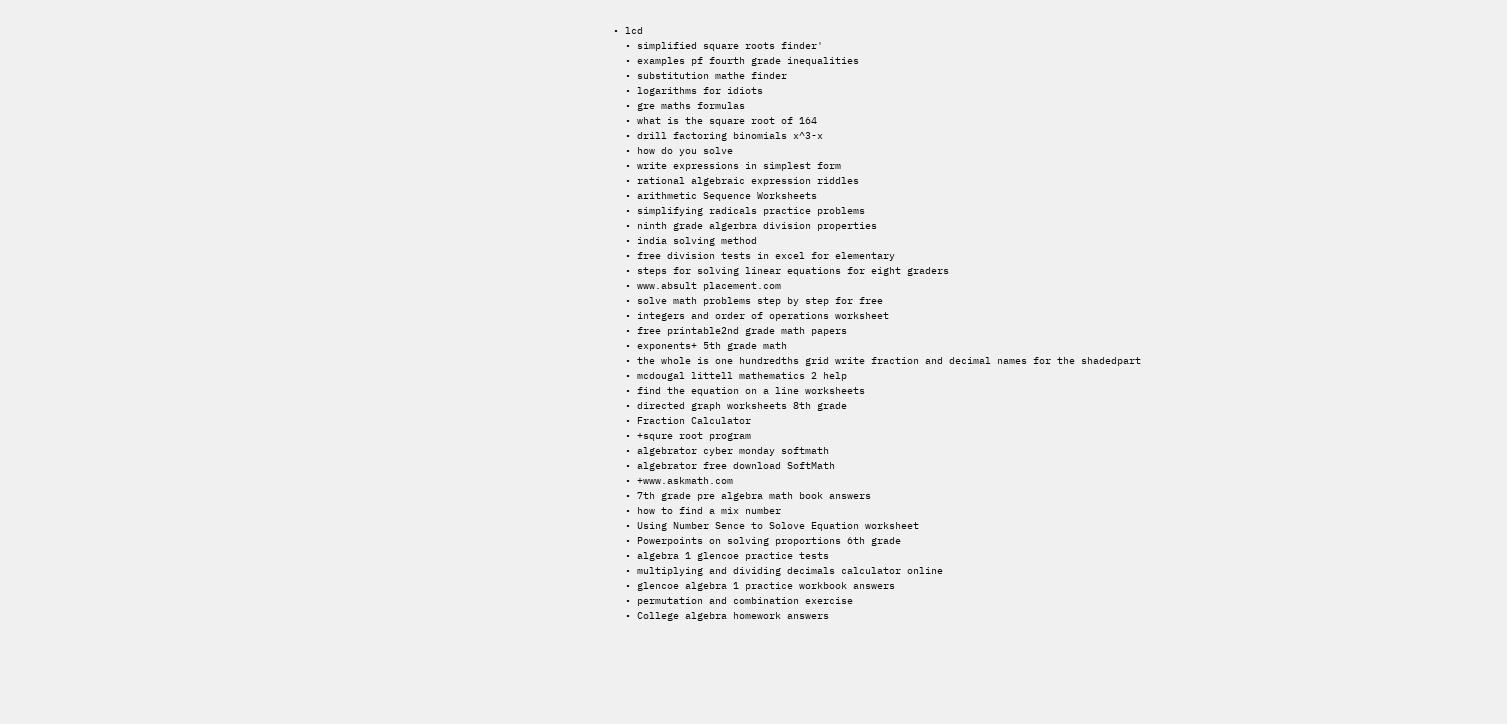• lcd
  • simplified square roots finder'
  • examples pf fourth grade inequalities
  • substitution mathe finder
  • logarithms for idiots
  • gre maths formulas
  • what is the square root of 164
  • drill factoring binomials x^3-x
  • how do you solve
  • write expressions in simplest form
  • rational algebraic expression riddles
  • arithmetic Sequence Worksheets
  • simplifying radicals practice problems
  • ninth grade algerbra division properties
  • india solving method
  • free division tests in excel for elementary
  • steps for solving linear equations for eight graders
  • www.absult placement.com
  • solve math problems step by step for free
  • integers and order of operations worksheet
  • free printable2nd grade math papers
  • exponents+ 5th grade math
  • the whole is one hundredths grid write fraction and decimal names for the shadedpart
  • mcdougal littell mathematics 2 help
  • find the equation on a line worksheets
  • directed graph worksheets 8th grade
  • Fraction Calculator
  • +squre root program
  • algebrator cyber monday softmath
  • algebrator free download SoftMath
  • +www.askmath.com
  • 7th grade pre algebra math book answers
  • how to find a mix number
  • Using Number Sence to Solove Equation worksheet
  • Powerpoints on solving proportions 6th grade
  • algebra 1 glencoe practice tests
  • multiplying and dividing decimals calculator online
  • glencoe algebra 1 practice workbook answers
  • permutation and combination exercise
  • College algebra homework answers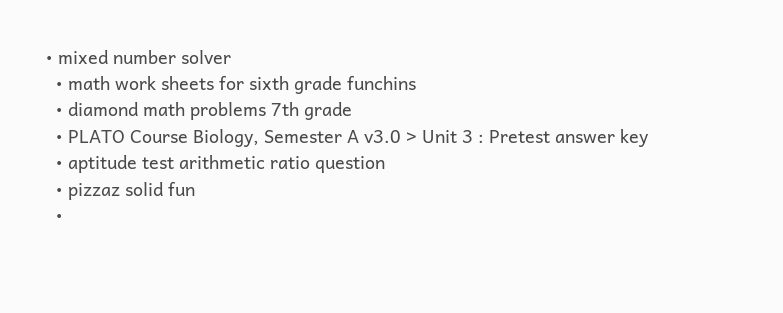• mixed number solver
  • math work sheets for sixth grade funchins
  • diamond math problems 7th grade
  • PLATO Course Biology, Semester A v3.0 > Unit 3 : Pretest answer key
  • aptitude test arithmetic ratio question
  • pizzaz solid fun
  •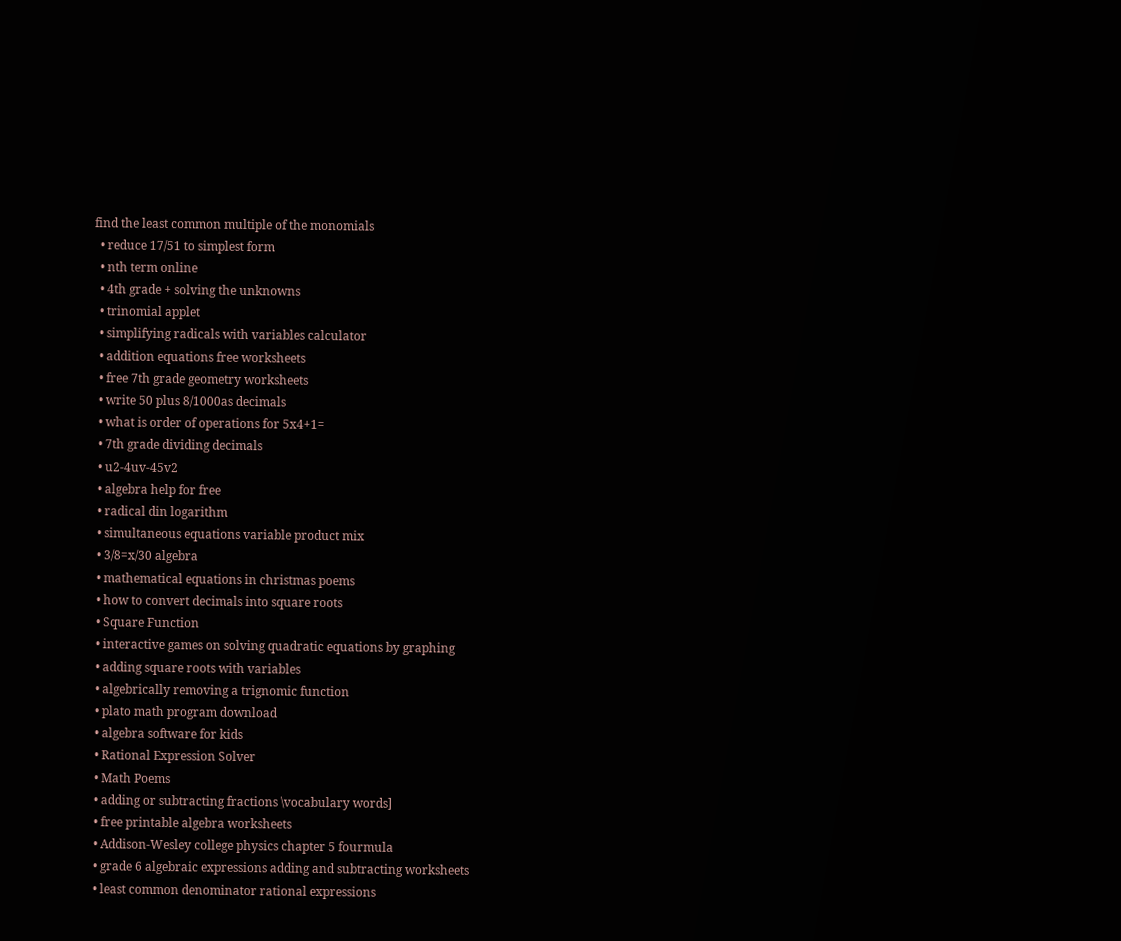find the least common multiple of the monomials
  • reduce 17/51 to simplest form
  • nth term online
  • 4th grade + solving the unknowns
  • trinomial applet
  • simplifying radicals with variables calculator
  • addition equations free worksheets
  • free 7th grade geometry worksheets
  • write 50 plus 8/1000as decimals
  • what is order of operations for 5x4+1=
  • 7th grade dividing decimals
  • u2-4uv-45v2
  • algebra help for free
  • radical din logarithm
  • simultaneous equations variable product mix
  • 3/8=x/30 algebra
  • mathematical equations in christmas poems
  • how to convert decimals into square roots
  • Square Function
  • interactive games on solving quadratic equations by graphing
  • adding square roots with variables
  • algebrically removing a trignomic function
  • plato math program download
  • algebra software for kids
  • Rational Expression Solver
  • Math Poems
  • adding or subtracting fractions \vocabulary words]
  • free printable algebra worksheets
  • Addison-Wesley college physics chapter 5 fourmula
  • grade 6 algebraic expressions adding and subtracting worksheets
  • least common denominator rational expressions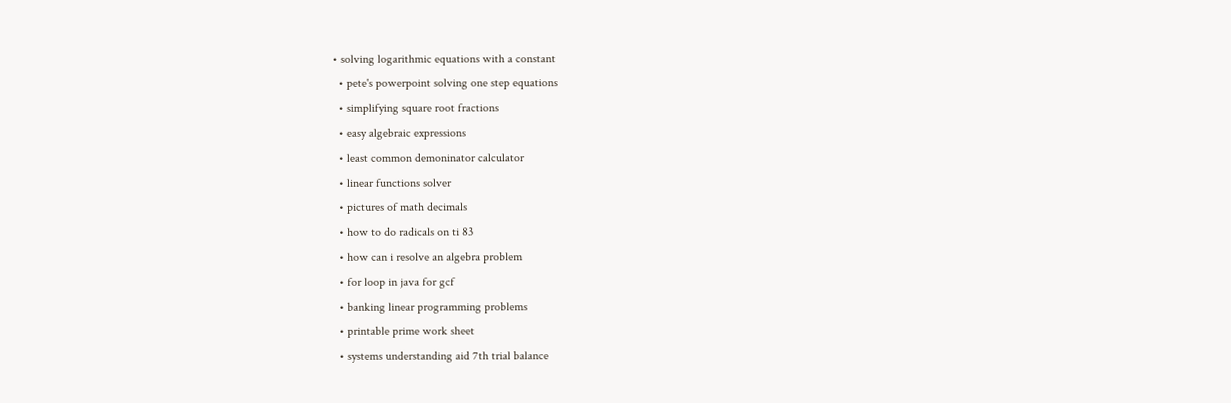• solving logarithmic equations with a constant
  • pete's powerpoint solving one step equations
  • simplifying square root fractions
  • easy algebraic expressions
  • least common demoninator calculator
  • linear functions solver
  • pictures of math decimals
  • how to do radicals on ti 83
  • how can i resolve an algebra problem
  • for loop in java for gcf
  • banking linear programming problems
  • printable prime work sheet
  • systems understanding aid 7th trial balance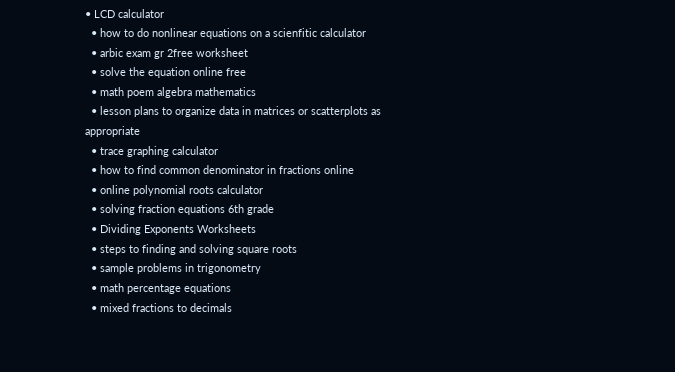• LCD calculator
  • how to do nonlinear equations on a scienfitic calculator
  • arbic exam gr 2free worksheet
  • solve the equation online free
  • math poem algebra mathematics
  • lesson plans to organize data in matrices or scatterplots as appropriate
  • trace graphing calculator
  • how to find common denominator in fractions online
  • online polynomial roots calculator
  • solving fraction equations 6th grade
  • Dividing Exponents Worksheets
  • steps to finding and solving square roots
  • sample problems in trigonometry
  • math percentage equations
  • mixed fractions to decimals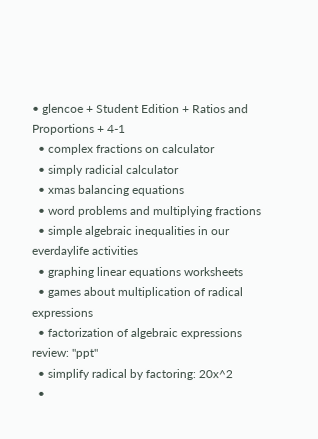• glencoe + Student Edition + Ratios and Proportions + 4-1
  • complex fractions on calculator
  • simply radicial calculator
  • xmas balancing equations
  • word problems and multiplying fractions
  • simple algebraic inequalities in our everdaylife activities
  • graphing linear equations worksheets
  • games about multiplication of radical expressions
  • factorization of algebraic expressions review: "ppt"
  • simplify radical by factoring: 20x^2
  •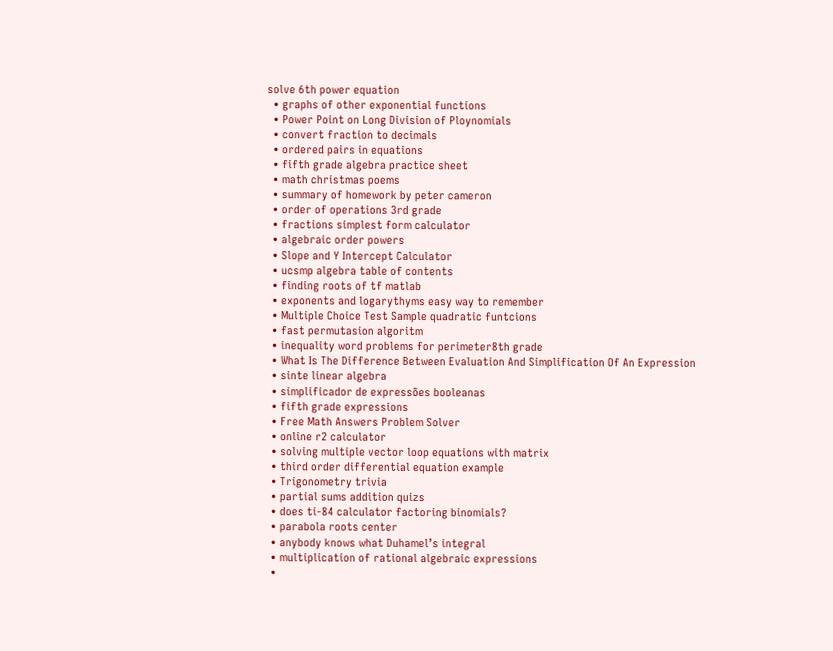solve 6th power equation
  • graphs of other exponential functions
  • Power Point on Long Division of Ploynomials
  • convert fraction to decimals
  • ordered pairs in equations
  • fifth grade algebra practice sheet
  • math christmas poems
  • summary of homework by peter cameron
  • order of operations 3rd grade
  • fractions simplest form calculator
  • algebraic order powers
  • Slope and Y Intercept Calculator
  • ucsmp algebra table of contents
  • finding roots of tf matlab
  • exponents and logarythyms easy way to remember
  • Multiple Choice Test Sample quadratic funtcions
  • fast permutasion algoritm
  • inequality word problems for perimeter8th grade
  • What Is The Difference Between Evaluation And Simplification Of An Expression
  • sinte linear algebra
  • simplificador de expressões booleanas
  • fifth grade expressions
  • Free Math Answers Problem Solver
  • online r2 calculator
  • solving multiple vector loop equations with matrix
  • third order differential equation example
  • Trigonometry trivia
  • partial sums addition quizs
  • does ti-84 calculator factoring binomials?
  • parabola roots center
  • anybody knows what Duhamel’s integral
  • multiplication of rational algebraic expressions
  •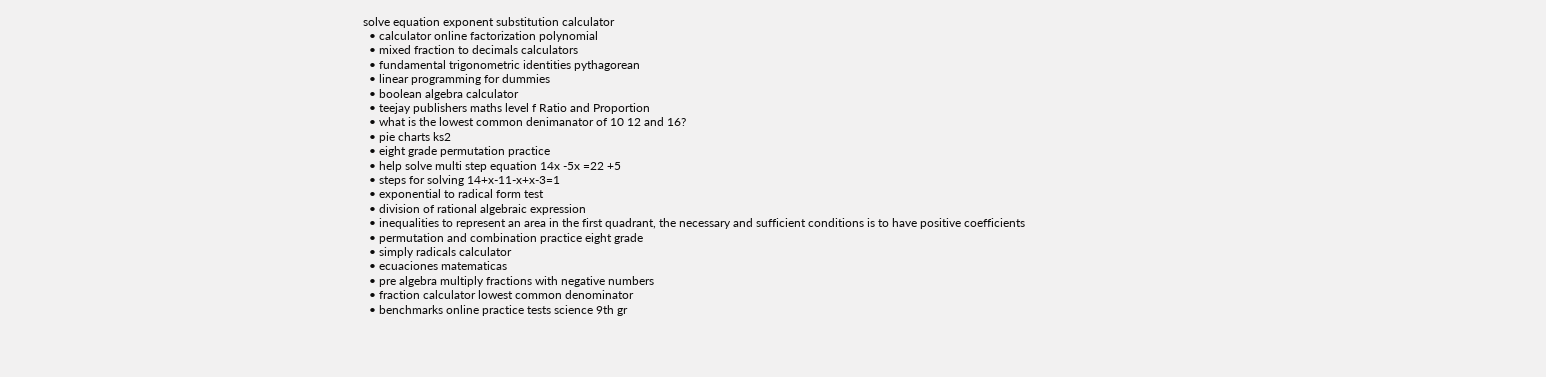solve equation exponent substitution calculator
  • calculator online factorization polynomial
  • mixed fraction to decimals calculators
  • fundamental trigonometric identities pythagorean
  • linear programming for dummies
  • boolean algebra calculator
  • teejay publishers maths level f Ratio and Proportion
  • what is the lowest common denimanator of 10 12 and 16?
  • pie charts ks2
  • eight grade permutation practice
  • help solve multi step equation 14x -5x =22 +5
  • steps for solving 14+x-11-x+x-3=1
  • exponential to radical form test
  • division of rational algebraic expression
  • inequalities to represent an area in the first quadrant, the necessary and sufficient conditions is to have positive coefficients
  • permutation and combination practice eight grade
  • simply radicals calculator
  • ecuaciones matematicas
  • pre algebra multiply fractions with negative numbers
  • fraction calculator lowest common denominator
  • benchmarks online practice tests science 9th gr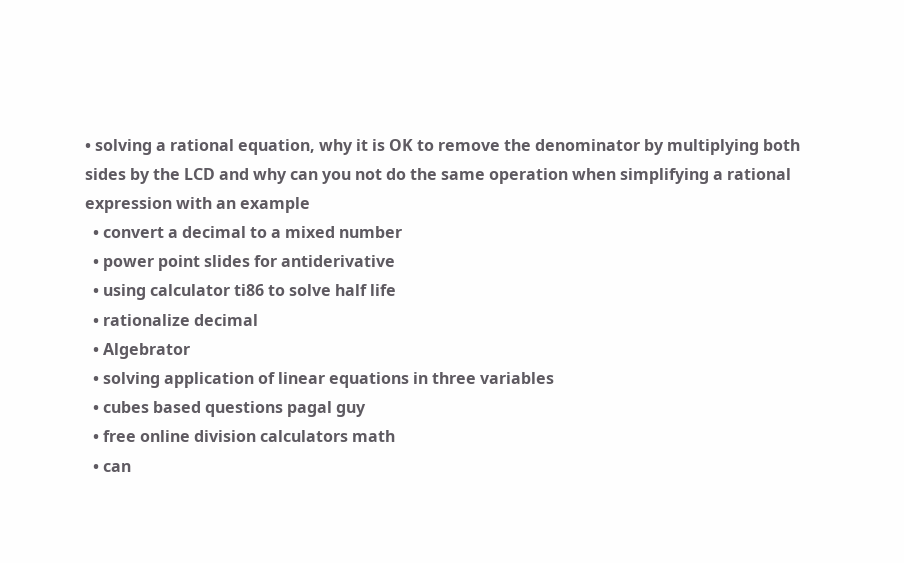• solving a rational equation, why it is OK to remove the denominator by multiplying both sides by the LCD and why can you not do the same operation when simplifying a rational expression with an example
  • convert a decimal to a mixed number
  • power point slides for antiderivative
  • using calculator ti86 to solve half life
  • rationalize decimal
  • Algebrator
  • solving application of linear equations in three variables
  • cubes based questions pagal guy
  • free online division calculators math
  • can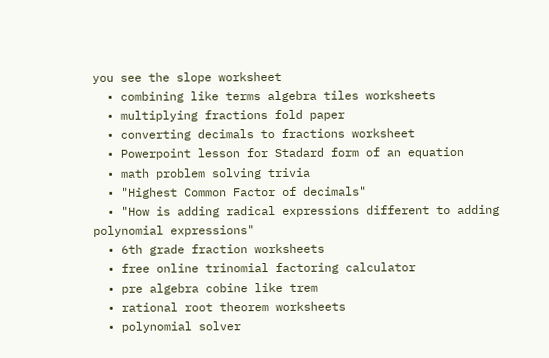you see the slope worksheet
  • combining like terms algebra tiles worksheets
  • multiplying fractions fold paper
  • converting decimals to fractions worksheet
  • Powerpoint lesson for Stadard form of an equation
  • math problem solving trivia
  • "Highest Common Factor of decimals"
  • "How is adding radical expressions different to adding polynomial expressions"
  • 6th grade fraction worksheets
  • free online trinomial factoring calculator
  • pre algebra cobine like trem
  • rational root theorem worksheets
  • polynomial solver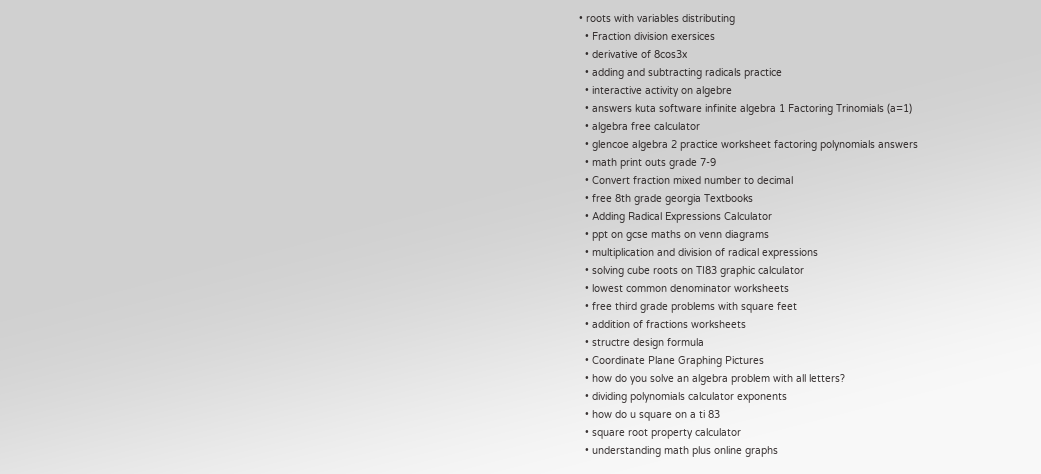• roots with variables distributing
  • Fraction division exersices
  • derivative of 8cos3x
  • adding and subtracting radicals practice
  • interactive activity on algebre
  • answers kuta software infinite algebra 1 Factoring Trinomials (a=1)
  • algebra free calculator
  • glencoe algebra 2 practice worksheet factoring polynomials answers
  • math print outs grade 7-9
  • Convert fraction mixed number to decimal
  • free 8th grade georgia Textbooks
  • Adding Radical Expressions Calculator
  • ppt on gcse maths on venn diagrams
  • multiplication and division of radical expressions
  • solving cube roots on TI83 graphic calculator
  • lowest common denominator worksheets
  • free third grade problems with square feet
  • addition of fractions worksheets
  • structre design formula
  • Coordinate Plane Graphing Pictures
  • how do you solve an algebra problem with all letters?
  • dividing polynomials calculator exponents
  • how do u square on a ti 83
  • square root property calculator
  • understanding math plus online graphs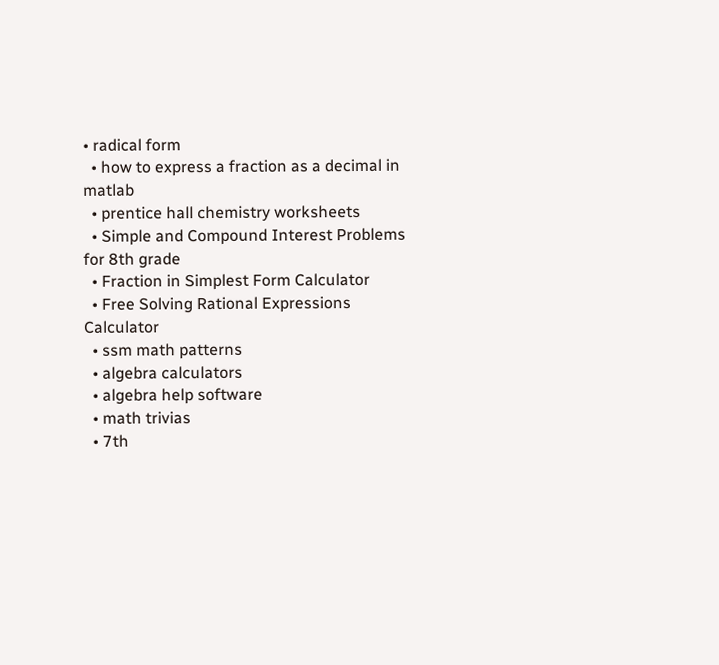• radical form
  • how to express a fraction as a decimal in matlab
  • prentice hall chemistry worksheets
  • Simple and Compound Interest Problems for 8th grade
  • Fraction in Simplest Form Calculator
  • Free Solving Rational Expressions Calculator
  • ssm math patterns
  • algebra calculators
  • algebra help software
  • math trivias
  • 7th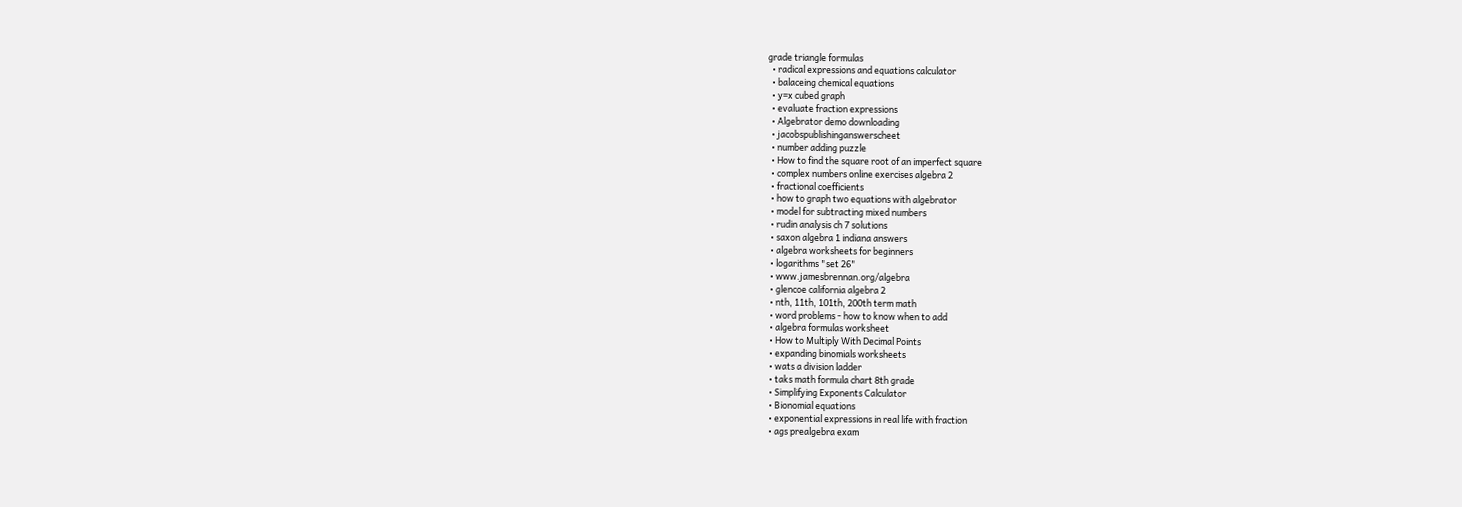grade triangle formulas
  • radical expressions and equations calculator
  • balaceing chemical equations
  • y=x cubed graph
  • evaluate fraction expressions
  • Algebrator demo downloading
  • jacobspublishinganswerscheet
  • number adding puzzle
  • How to find the square root of an imperfect square
  • complex numbers online exercises algebra 2
  • fractional coefficients
  • how to graph two equations with algebrator
  • model for subtracting mixed numbers
  • rudin analysis ch 7 solutions
  • saxon algebra 1 indiana answers
  • algebra worksheets for beginners
  • logarithms "set 26"
  • www.jamesbrennan.org/algebra
  • glencoe california algebra 2
  • nth, 11th, 101th, 200th term math
  • word problems - how to know when to add
  • algebra formulas worksheet
  • How to Multiply With Decimal Points
  • expanding binomials worksheets
  • wats a division ladder
  • taks math formula chart 8th grade
  • Simplifying Exponents Calculator
  • Bionomial equations
  • exponential expressions in real life with fraction
  • ags prealgebra exam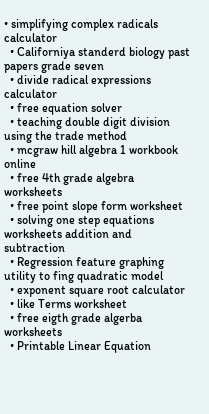• simplifying complex radicals calculator
  • Californiya standerd biology past papers grade seven
  • divide radical expressions calculator
  • free equation solver
  • teaching double digit division using the trade method
  • mcgraw hill algebra 1 workbook online
  • free 4th grade algebra worksheets
  • free point slope form worksheet
  • solving one step equations worksheets addition and subtraction
  • Regression feature graphing utility to fing quadratic model
  • exponent square root calculator
  • like Terms worksheet
  • free eigth grade algerba worksheets
  • Printable Linear Equation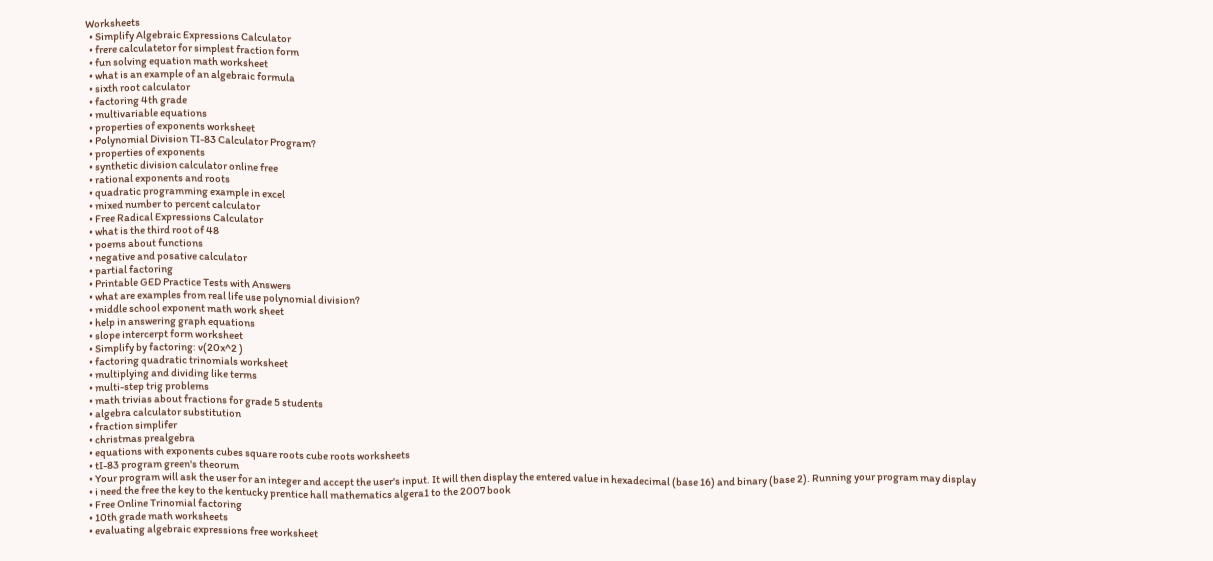Worksheets
  • Simplify Algebraic Expressions Calculator
  • frere calculatetor for simplest fraction form
  • fun solving equation math worksheet
  • what is an example of an algebraic formula
  • sixth root calculator
  • factoring 4th grade
  • multivariable equations
  • properties of exponents worksheet
  • Polynomial Division TI-83 Calculator Program?
  • properties of exponents
  • synthetic division calculator online free
  • rational exponents and roots
  • quadratic programming example in excel
  • mixed number to percent calculator
  • Free Radical Expressions Calculator
  • what is the third root of 48
  • poems about functions
  • negative and posative calculator
  • partial factoring
  • Printable GED Practice Tests with Answers
  • what are examples from real life use polynomial division?
  • middle school exponent math work sheet
  • help in answering graph equations
  • slope intercerpt form worksheet
  • Simplify by factoring: v(20x^2 )
  • factoring quadratic trinomials worksheet
  • multiplying and dividing like terms
  • multi-step trig problems
  • math trivias about fractions for grade 5 students
  • algebra calculator substitution
  • fraction simplifer
  • christmas prealgebra
  • equations with exponents cubes square roots cube roots worksheets
  • tI-83 program green's theorum
  • Your program will ask the user for an integer and accept the user's input. It will then display the entered value in hexadecimal (base 16) and binary (base 2). Running your program may display
  • i need the free the key to the kentucky prentice hall mathematics algera1 to the 2007 book
  • Free Online Trinomial factoring
  • 10th grade math worksheets
  • evaluating algebraic expressions free worksheet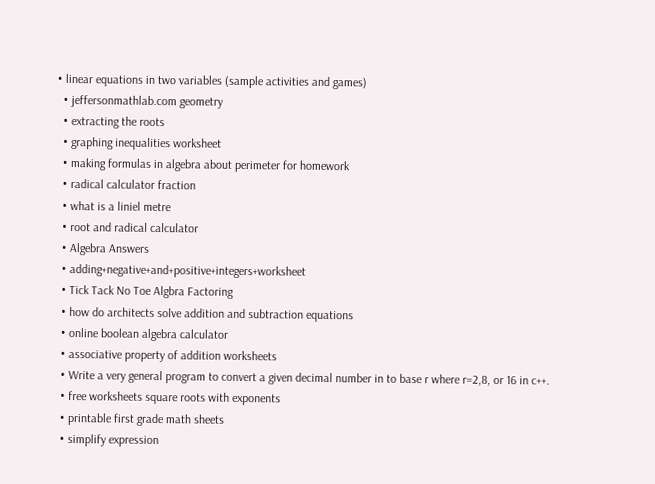• linear equations in two variables (sample activities and games)
  • jeffersonmathlab.com geometry
  • extracting the roots
  • graphing inequalities worksheet
  • making formulas in algebra about perimeter for homework
  • radical calculator fraction
  • what is a liniel metre
  • root and radical calculator
  • Algebra Answers
  • adding+negative+and+positive+integers+worksheet
  • Tick Tack No Toe Algbra Factoring
  • how do architects solve addition and subtraction equations
  • online boolean algebra calculator
  • associative property of addition worksheets
  • Write a very general program to convert a given decimal number in to base r where r=2,8, or 16 in c++.
  • free worksheets square roots with exponents
  • printable first grade math sheets
  • simplify expression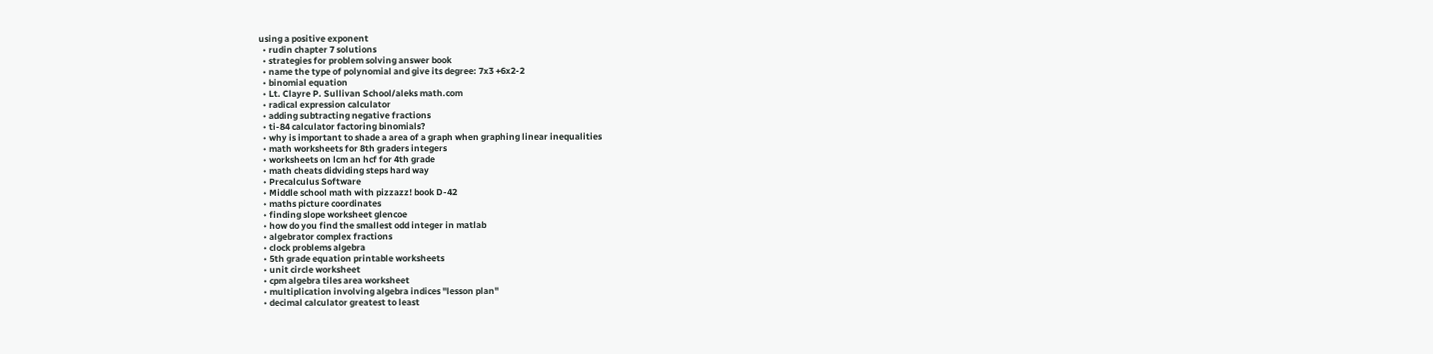using a positive exponent
  • rudin chapter 7 solutions
  • strategies for problem solving answer book
  • name the type of polynomial and give its degree: 7x3 +6x2-2
  • binomial equation
  • Lt. Clayre P. Sullivan School/aleks math.com
  • radical expression calculator
  • adding subtracting negative fractions
  • ti-84 calculator factoring binomials?
  • why is important to shade a area of a graph when graphing linear inequalities
  • math worksheets for 8th graders integers
  • worksheets on lcm an hcf for 4th grade
  • math cheats didviding steps hard way
  • Precalculus Software
  • Middle school math with pizzazz! book D-42
  • maths picture coordinates
  • finding slope worksheet glencoe
  • how do you find the smallest odd integer in matlab
  • algebrator complex fractions
  • clock problems algebra
  • 5th grade equation printable worksheets
  • unit circle worksheet
  • cpm algebra tiles area worksheet
  • multiplication involving algebra indices "lesson plan"
  • decimal calculator greatest to least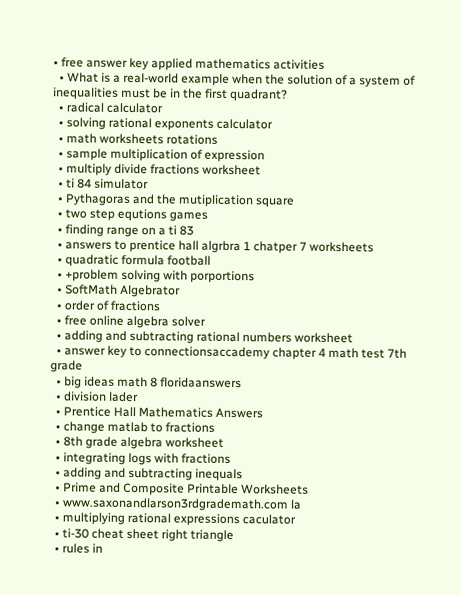• free answer key applied mathematics activities
  • What is a real-world example when the solution of a system of inequalities must be in the first quadrant?
  • radical calculator
  • solving rational exponents calculator
  • math worksheets rotations
  • sample multiplication of expression
  • multiply divide fractions worksheet
  • ti 84 simulator
  • Pythagoras and the mutiplication square
  • two step equtions games
  • finding range on a ti 83
  • answers to prentice hall algrbra 1 chatper 7 worksheets
  • quadratic formula football
  • +problem solving with porportions
  • SoftMath Algebrator
  • order of fractions
  • free online algebra solver
  • adding and subtracting rational numbers worksheet
  • answer key to connectionsaccademy chapter 4 math test 7th grade
  • big ideas math 8 floridaanswers
  • division lader
  • Prentice Hall Mathematics Answers
  • change matlab to fractions
  • 8th grade algebra worksheet
  • integrating logs with fractions
  • adding and subtracting inequals
  • Prime and Composite Printable Worksheets
  • www.saxonandlarson3rdgrademath.com la
  • multiplying rational expressions caculator
  • ti-30 cheat sheet right triangle
  • rules in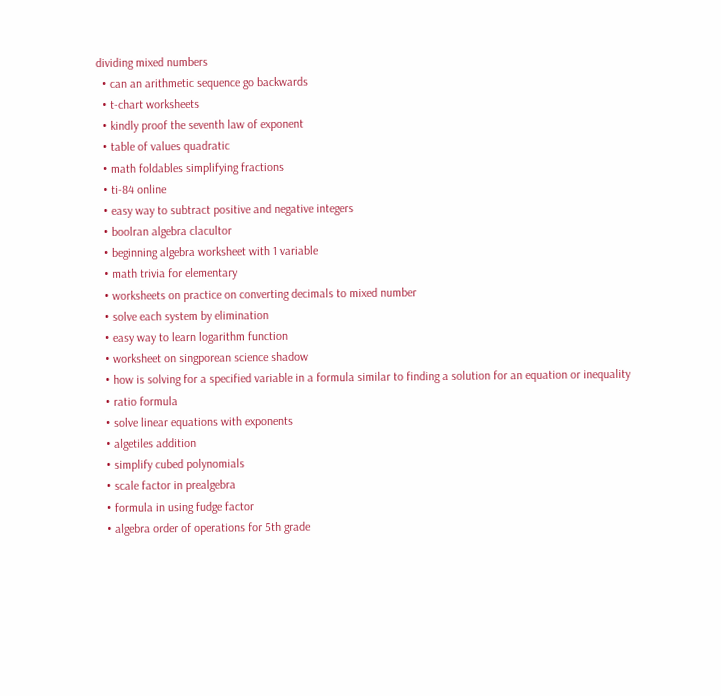dividing mixed numbers
  • can an arithmetic sequence go backwards
  • t-chart worksheets
  • kindly proof the seventh law of exponent
  • table of values quadratic
  • math foldables simplifying fractions
  • ti-84 online
  • easy way to subtract positive and negative integers
  • boolran algebra clacultor
  • beginning algebra worksheet with 1 variable
  • math trivia for elementary
  • worksheets on practice on converting decimals to mixed number
  • solve each system by elimination
  • easy way to learn logarithm function
  • worksheet on singporean science shadow
  • how is solving for a specified variable in a formula similar to finding a solution for an equation or inequality
  • ratio formula
  • solve linear equations with exponents
  • algetiles addition
  • simplify cubed polynomials
  • scale factor in prealgebra
  • formula in using fudge factor
  • algebra order of operations for 5th grade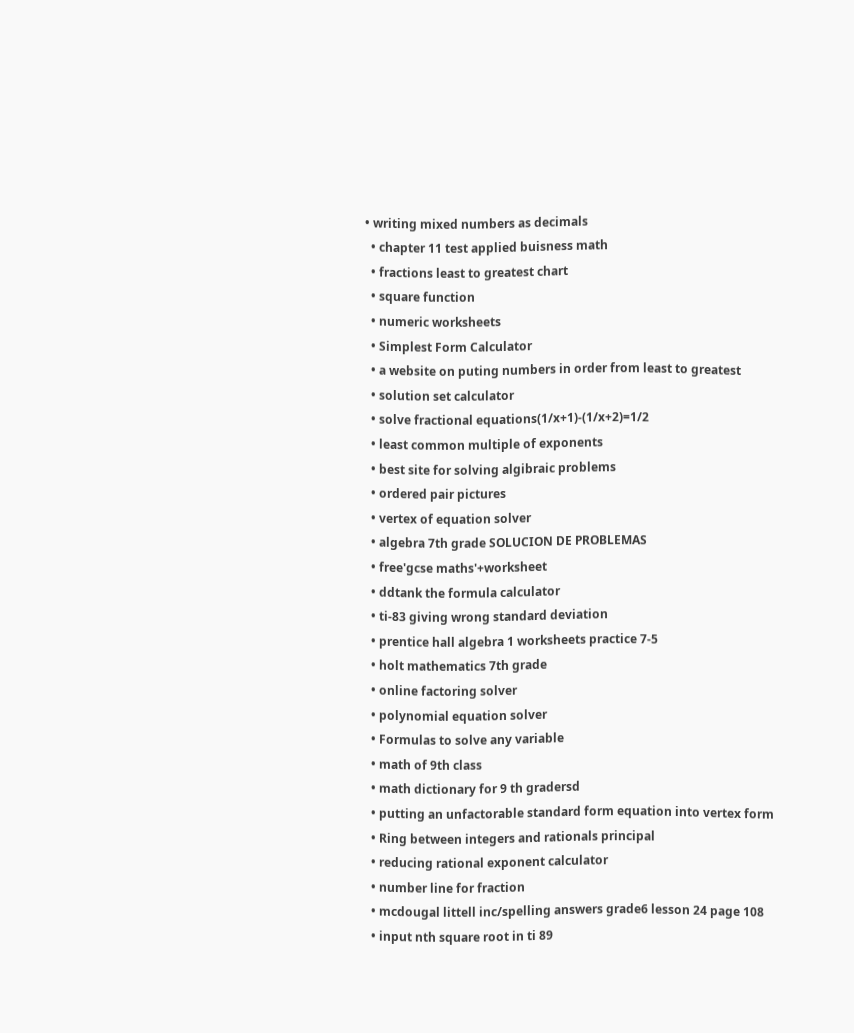• writing mixed numbers as decimals
  • chapter 11 test applied buisness math
  • fractions least to greatest chart
  • square function
  • numeric worksheets
  • Simplest Form Calculator
  • a website on puting numbers in order from least to greatest
  • solution set calculator
  • solve fractional equations(1/x+1)-(1/x+2)=1/2
  • least common multiple of exponents
  • best site for solving algibraic problems
  • ordered pair pictures
  • vertex of equation solver
  • algebra 7th grade SOLUCION DE PROBLEMAS
  • free'gcse maths'+worksheet
  • ddtank the formula calculator
  • ti-83 giving wrong standard deviation
  • prentice hall algebra 1 worksheets practice 7-5
  • holt mathematics 7th grade
  • online factoring solver
  • polynomial equation solver
  • Formulas to solve any variable
  • math of 9th class
  • math dictionary for 9 th gradersd
  • putting an unfactorable standard form equation into vertex form
  • Ring between integers and rationals principal
  • reducing rational exponent calculator
  • number line for fraction
  • mcdougal littell inc/spelling answers grade6 lesson 24 page 108
  • input nth square root in ti 89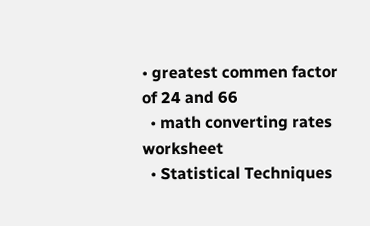• greatest commen factor of 24 and 66
  • math converting rates worksheet
  • Statistical Techniques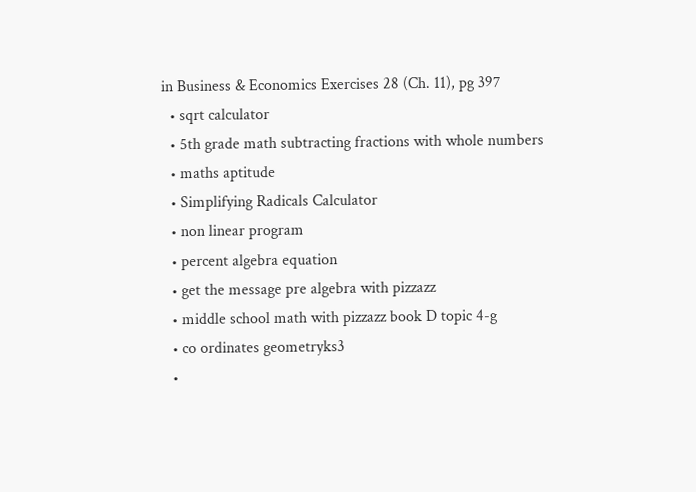in Business & Economics Exercises 28 (Ch. 11), pg 397
  • sqrt calculator
  • 5th grade math subtracting fractions with whole numbers
  • maths aptitude
  • Simplifying Radicals Calculator
  • non linear program
  • percent algebra equation
  • get the message pre algebra with pizzazz
  • middle school math with pizzazz book D topic 4-g
  • co ordinates geometryks3
  •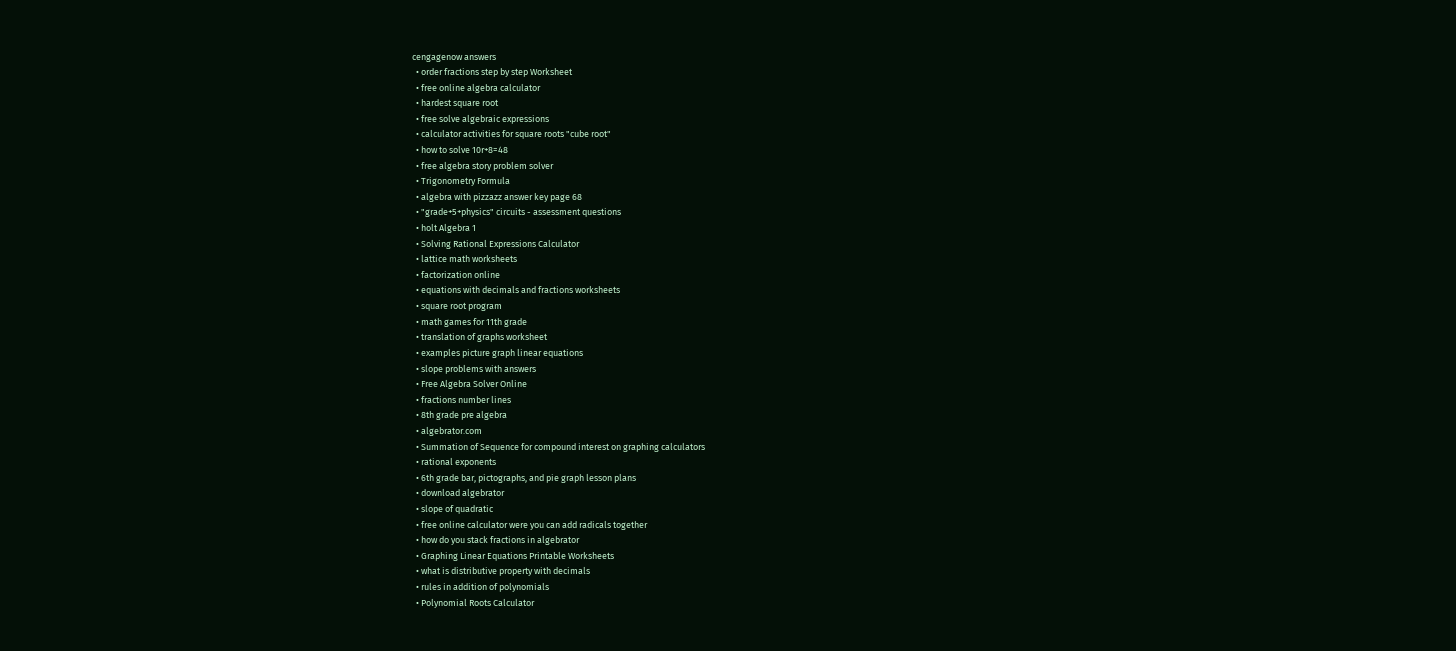cengagenow answers
  • order fractions step by step Worksheet
  • free online algebra calculator
  • hardest square root
  • free solve algebraic expressions
  • calculator activities for square roots "cube root"
  • how to solve 10r+8=48
  • free algebra story problem solver
  • Trigonometry Formula
  • algebra with pizzazz answer key page 68
  • "grade+5+physics" circuits - assessment questions
  • holt Algebra 1
  • Solving Rational Expressions Calculator
  • lattice math worksheets
  • factorization online
  • equations with decimals and fractions worksheets
  • square root program
  • math games for 11th grade
  • translation of graphs worksheet
  • examples picture graph linear equations
  • slope problems with answers
  • Free Algebra Solver Online
  • fractions number lines
  • 8th grade pre algebra
  • algebrator.com
  • Summation of Sequence for compound interest on graphing calculators
  • rational exponents
  • 6th grade bar, pictographs, and pie graph lesson plans
  • download algebrator
  • slope of quadratic
  • free online calculator were you can add radicals together
  • how do you stack fractions in algebrator
  • Graphing Linear Equations Printable Worksheets
  • what is distributive property with decimals
  • rules in addition of polynomials
  • Polynomial Roots Calculator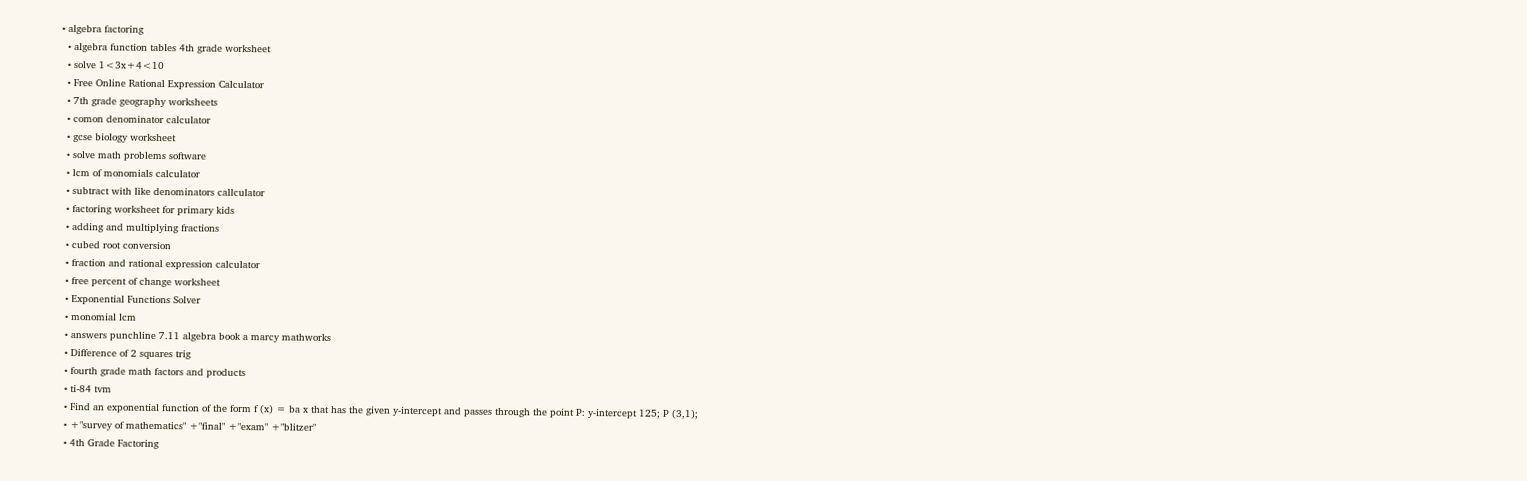• algebra factoring
  • algebra function tables 4th grade worksheet
  • solve 1<3x+4<10
  • Free Online Rational Expression Calculator
  • 7th grade geography worksheets
  • comon denominator calculator
  • gcse biology worksheet
  • solve math problems software
  • lcm of monomials calculator
  • subtract with like denominators callculator
  • factoring worksheet for primary kids
  • adding and multiplying fractions
  • cubed root conversion
  • fraction and rational expression calculator
  • free percent of change worksheet
  • Exponential Functions Solver
  • monomial lcm
  • answers punchline 7.11 algebra book a marcy mathworks
  • Difference of 2 squares trig
  • fourth grade math factors and products
  • ti-84 tvm
  • Find an exponential function of the form f (x) = ba x that has the given y-intercept and passes through the point P: y-intercept 125; P (3,1);
  • +"survey of mathematics" +"final" +"exam" +"blitzer"
  • 4th Grade Factoring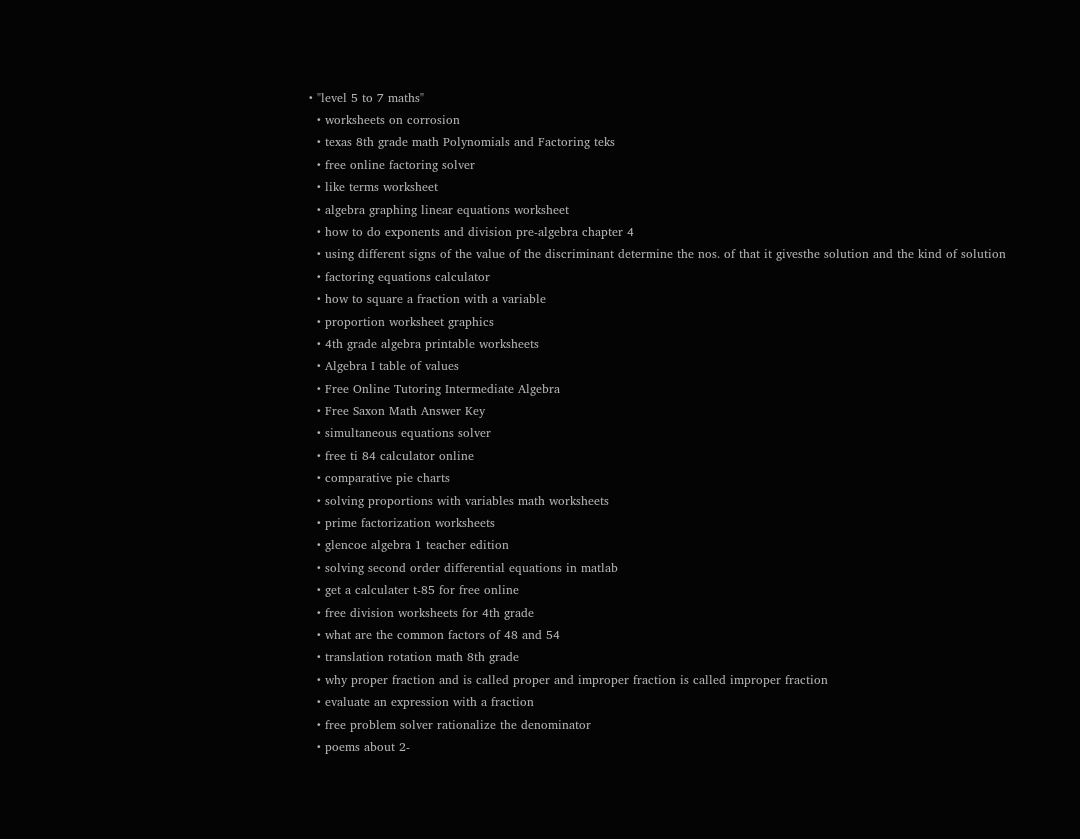• "level 5 to 7 maths"
  • worksheets on corrosion
  • texas 8th grade math Polynomials and Factoring teks
  • free online factoring solver
  • like terms worksheet
  • algebra graphing linear equations worksheet
  • how to do exponents and division pre-algebra chapter 4
  • using different signs of the value of the discriminant determine the nos. of that it givesthe solution and the kind of solution
  • factoring equations calculator
  • how to square a fraction with a variable
  • proportion worksheet graphics
  • 4th grade algebra printable worksheets
  • Algebra I table of values
  • Free Online Tutoring Intermediate Algebra
  • Free Saxon Math Answer Key
  • simultaneous equations solver
  • free ti 84 calculator online
  • comparative pie charts
  • solving proportions with variables math worksheets
  • prime factorization worksheets
  • glencoe algebra 1 teacher edition
  • solving second order differential equations in matlab
  • get a calculater t-85 for free online
  • free division worksheets for 4th grade
  • what are the common factors of 48 and 54
  • translation rotation math 8th grade
  • why proper fraction and is called proper and improper fraction is called improper fraction
  • evaluate an expression with a fraction
  • free problem solver rationalize the denominator
  • poems about 2-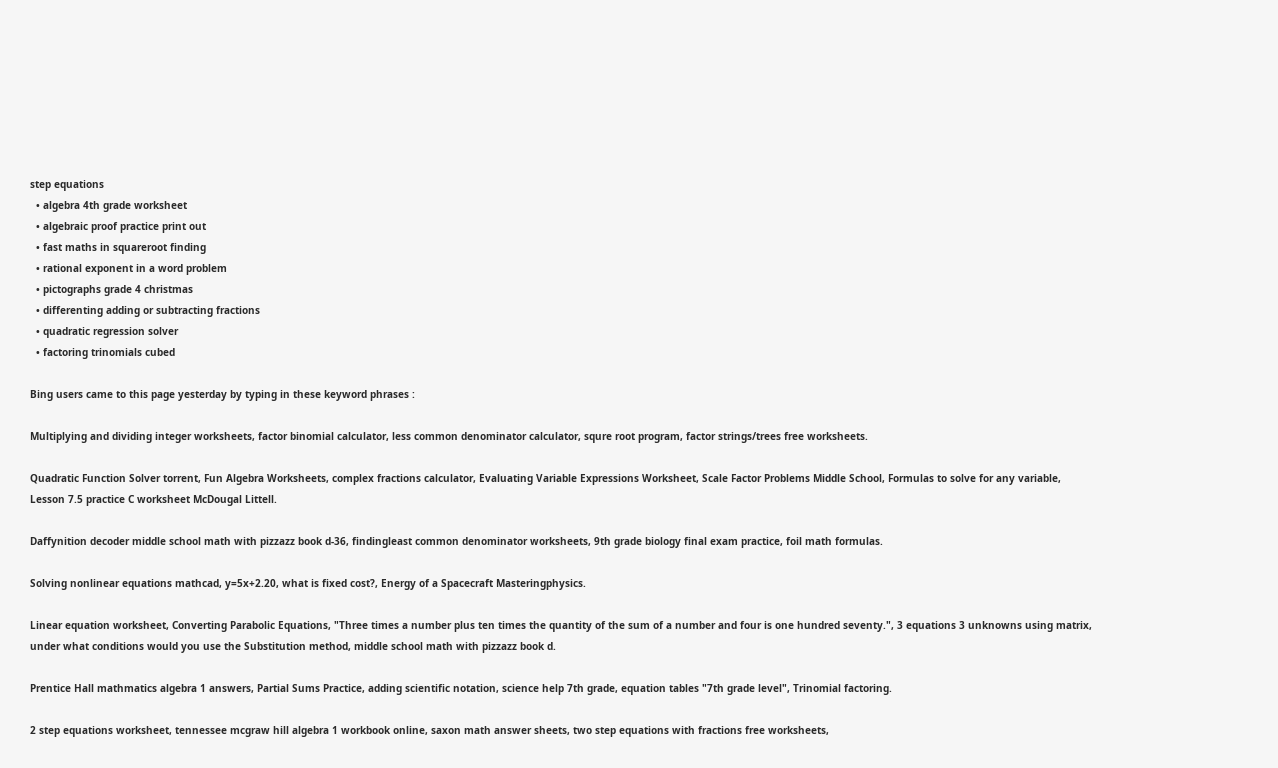step equations
  • algebra 4th grade worksheet
  • algebraic proof practice print out
  • fast maths in squareroot finding
  • rational exponent in a word problem
  • pictographs grade 4 christmas
  • differenting adding or subtracting fractions
  • quadratic regression solver
  • factoring trinomials cubed

Bing users came to this page yesterday by typing in these keyword phrases :

Multiplying and dividing integer worksheets, factor binomial calculator, less common denominator calculator, squre root program, factor strings/trees free worksheets.

Quadratic Function Solver torrent, Fun Algebra Worksheets, complex fractions calculator, Evaluating Variable Expressions Worksheet, Scale Factor Problems Middle School, Formulas to solve for any variable, Lesson 7.5 practice C worksheet McDougal Littell.

Daffynition decoder middle school math with pizzazz book d-36, findingleast common denominator worksheets, 9th grade biology final exam practice, foil math formulas.

Solving nonlinear equations mathcad, y=5x+2.20, what is fixed cost?, Energy of a Spacecraft Masteringphysics.

Linear equation worksheet, Converting Parabolic Equations, "Three times a number plus ten times the quantity of the sum of a number and four is one hundred seventy.", 3 equations 3 unknowns using matrix, under what conditions would you use the Substitution method, middle school math with pizzazz book d.

Prentice Hall mathmatics algebra 1 answers, Partial Sums Practice, adding scientific notation, science help 7th grade, equation tables "7th grade level", Trinomial factoring.

2 step equations worksheet, tennessee mcgraw hill algebra 1 workbook online, saxon math answer sheets, two step equations with fractions free worksheets,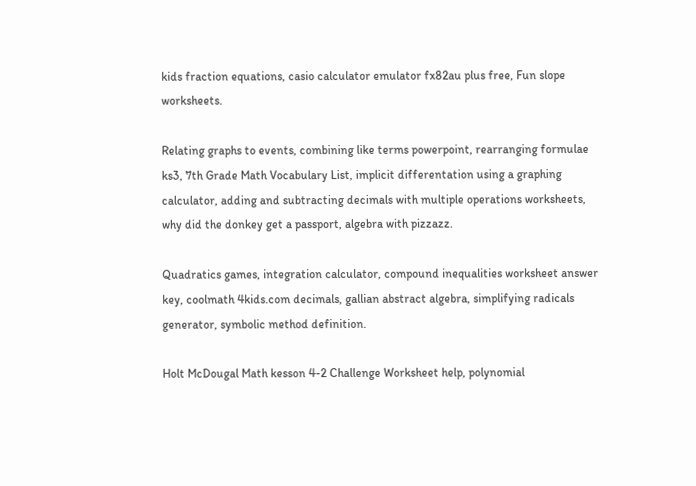kids fraction equations, casio calculator emulator fx82au plus free, Fun slope worksheets.

Relating graphs to events, combining like terms powerpoint, rearranging formulae ks3, 7th Grade Math Vocabulary List, implicit differentation using a graphing calculator, adding and subtracting decimals with multiple operations worksheets, why did the donkey get a passport, algebra with pizzazz.

Quadratics games, integration calculator, compound inequalities worksheet answer key, coolmath 4kids.com decimals, gallian abstract algebra, simplifying radicals generator, symbolic method definition.

Holt McDougal Math kesson 4-2 Challenge Worksheet help, polynomial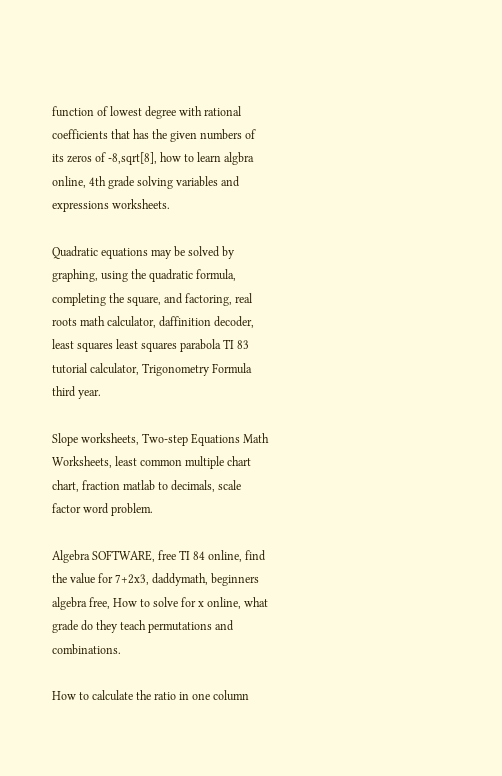function of lowest degree with rational coefficients that has the given numbers of its zeros of -8,sqrt[8], how to learn algbra online, 4th grade solving variables and expressions worksheets.

Quadratic equations may be solved by graphing, using the quadratic formula, completing the square, and factoring, real roots math calculator, daffinition decoder, least squares least squares parabola TI 83 tutorial calculator, Trigonometry Formula third year.

Slope worksheets, Two-step Equations Math Worksheets, least common multiple chart chart, fraction matlab to decimals, scale factor word problem.

Algebra SOFTWARE, free TI 84 online, find the value for 7+2x3, daddymath, beginners algebra free, How to solve for x online, what grade do they teach permutations and combinations.

How to calculate the ratio in one column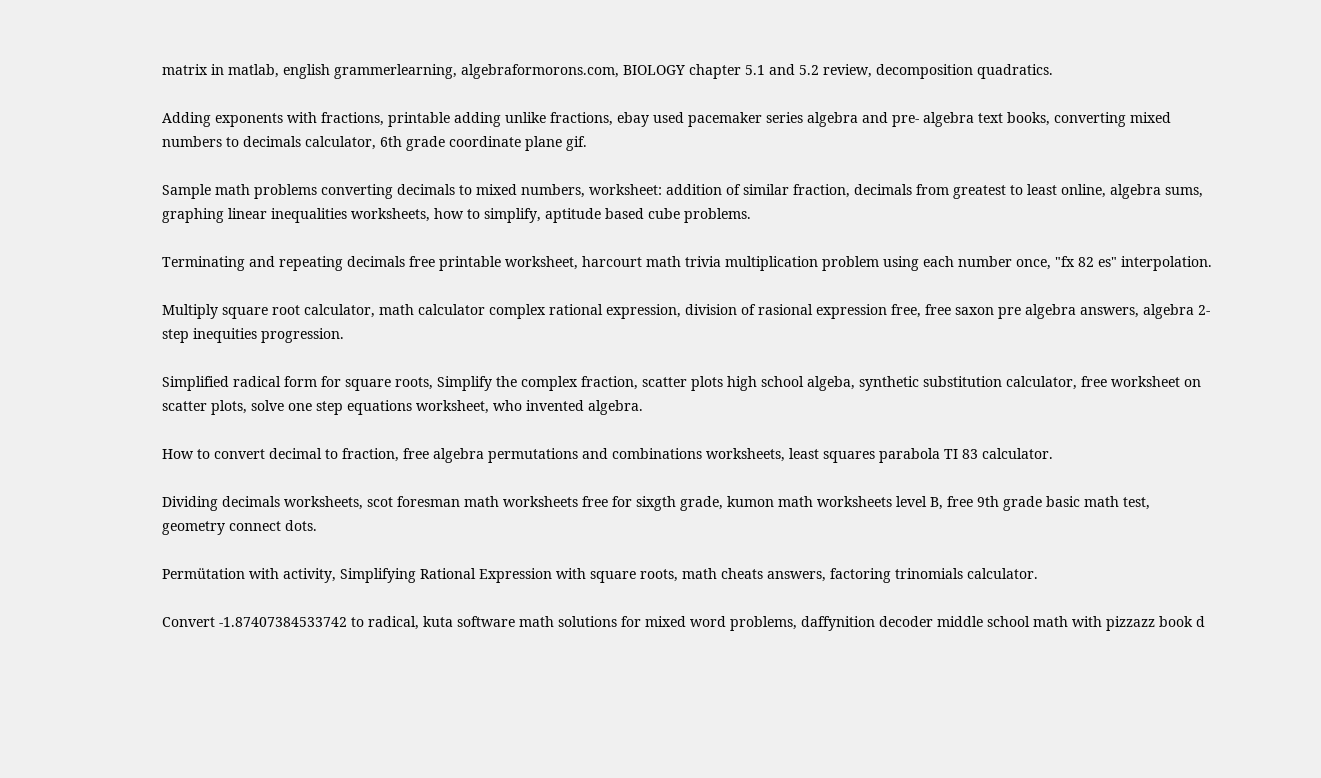matrix in matlab, english grammerlearning, algebraformorons.com, BIOLOGY chapter 5.1 and 5.2 review, decomposition quadratics.

Adding exponents with fractions, printable adding unlike fractions, ebay used pacemaker series algebra and pre- algebra text books, converting mixed numbers to decimals calculator, 6th grade coordinate plane gif.

Sample math problems converting decimals to mixed numbers, worksheet: addition of similar fraction, decimals from greatest to least online, algebra sums, graphing linear inequalities worksheets, how to simplify, aptitude based cube problems.

Terminating and repeating decimals free printable worksheet, harcourt math trivia multiplication problem using each number once, "fx 82 es" interpolation.

Multiply square root calculator, math calculator complex rational expression, division of rasional expression free, free saxon pre algebra answers, algebra 2-step inequities progression.

Simplified radical form for square roots, Simplify the complex fraction, scatter plots high school algeba, synthetic substitution calculator, free worksheet on scatter plots, solve one step equations worksheet, who invented algebra.

How to convert decimal to fraction, free algebra permutations and combinations worksheets, least squares parabola TI 83 calculator.

Dividing decimals worksheets, scot foresman math worksheets free for sixgth grade, kumon math worksheets level B, free 9th grade basic math test, geometry connect dots.

Permütation with activity, Simplifying Rational Expression with square roots, math cheats answers, factoring trinomials calculator.

Convert -1.87407384533742 to radical, kuta software math solutions for mixed word problems, daffynition decoder middle school math with pizzazz book d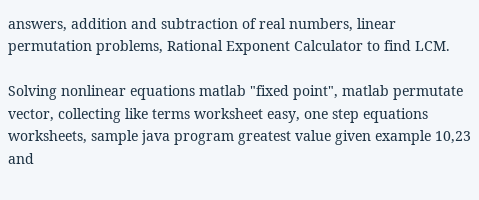answers, addition and subtraction of real numbers, linear permutation problems, Rational Exponent Calculator to find LCM.

Solving nonlinear equations matlab "fixed point", matlab permutate vector, collecting like terms worksheet easy, one step equations worksheets, sample java program greatest value given example 10,23 and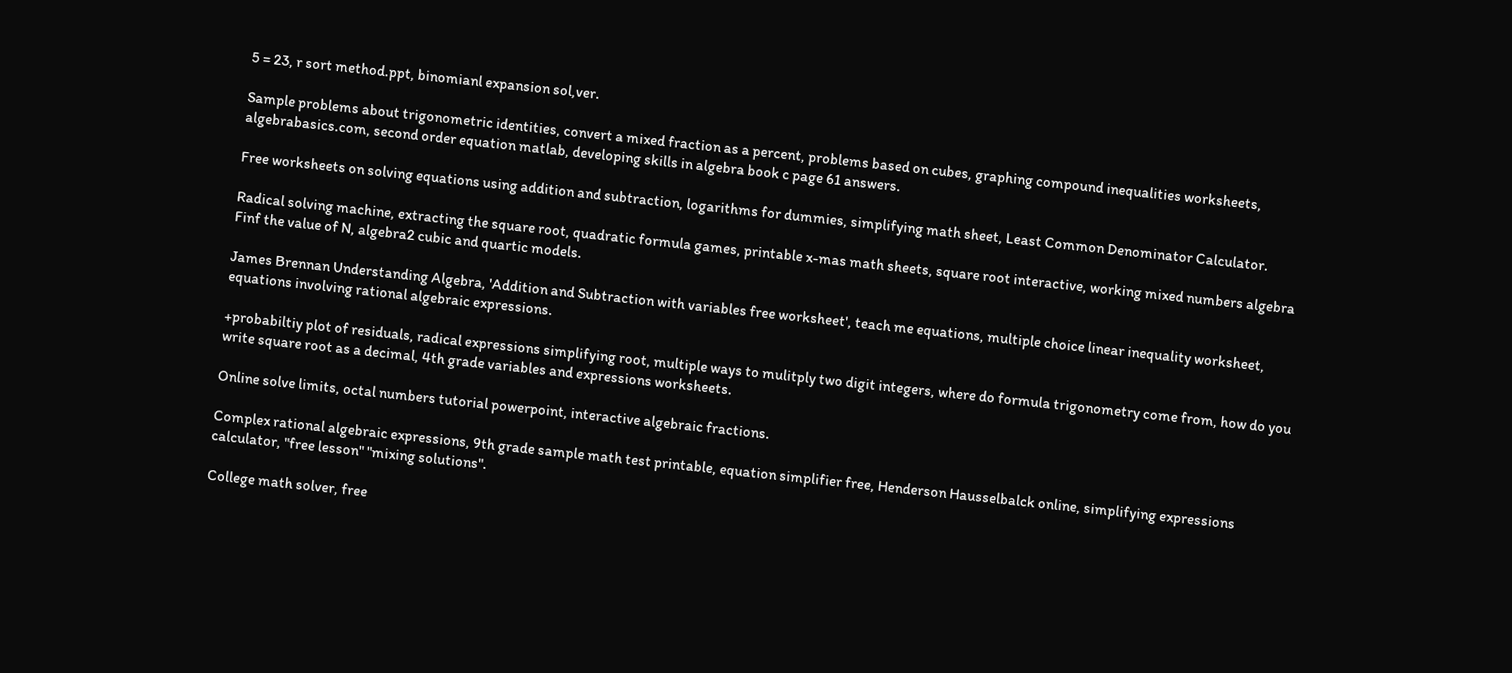5 = 23, r sort method.ppt, binomianl expansion sol,ver.

Sample problems about trigonometric identities, convert a mixed fraction as a percent, problems based on cubes, graphing compound inequalities worksheets, algebrabasics.com, second order equation matlab, developing skills in algebra book c page 61 answers.

Free worksheets on solving equations using addition and subtraction, logarithms for dummies, simplifying math sheet, Least Common Denominator Calculator.

Radical solving machine, extracting the square root, quadratic formula games, printable x-mas math sheets, square root interactive, working mixed numbers algebra Finf the value of N, algebra2 cubic and quartic models.

James Brennan Understanding Algebra, 'Addition and Subtraction with variables free worksheet', teach me equations, multiple choice linear inequality worksheet, equations involving rational algebraic expressions.

+probabiltiy plot of residuals, radical expressions simplifying root, multiple ways to mulitply two digit integers, where do formula trigonometry come from, how do you write square root as a decimal, 4th grade variables and expressions worksheets.

Online solve limits, octal numbers tutorial powerpoint, interactive algebraic fractions.

Complex rational algebraic expressions, 9th grade sample math test printable, equation simplifier free, Henderson Hausselbalck online, simplifying expressions calculator, "free lesson" "mixing solutions".

College math solver, free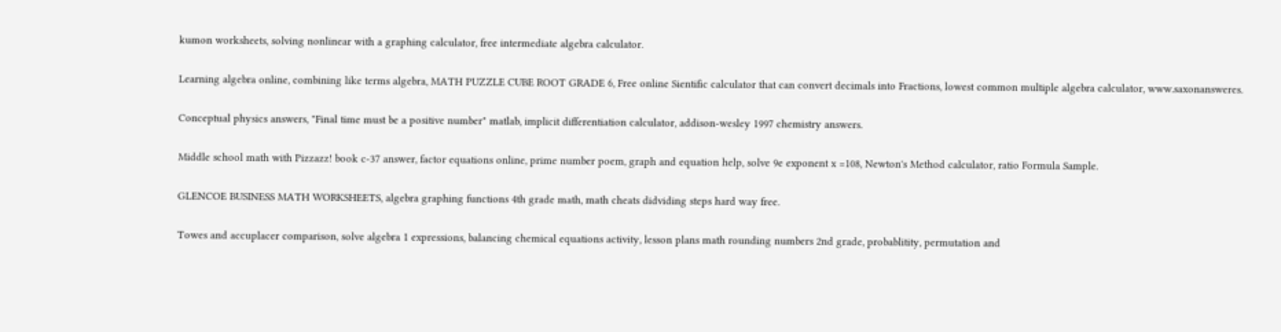kumon worksheets, solving nonlinear with a graphing calculator, free intermediate algebra calculator.

Learning algebra online, combining like terms algebra, MATH PUZZLE CUBE ROOT GRADE 6, Free online Sientific calculator that can convert decimals into Fractions, lowest common multiple algebra calculator, www.saxonansweres.

Conceptual physics answers, "Final time must be a positive number" matlab, implicit differentiation calculator, addison-wesley 1997 chemistry answers.

Middle school math with Pizzazz! book c-37 answer, factor equations online, prime number poem, graph and equation help, solve 9e exponent x =108, Newton's Method calculator, ratio Formula Sample.

GLENCOE BUSINESS MATH WORKSHEETS, algebra graphing functions 4th grade math, math cheats didviding steps hard way free.

Towes and accuplacer comparison, solve algebra 1 expressions, balancing chemical equations activity, lesson plans math rounding numbers 2nd grade, probablitity, permutation and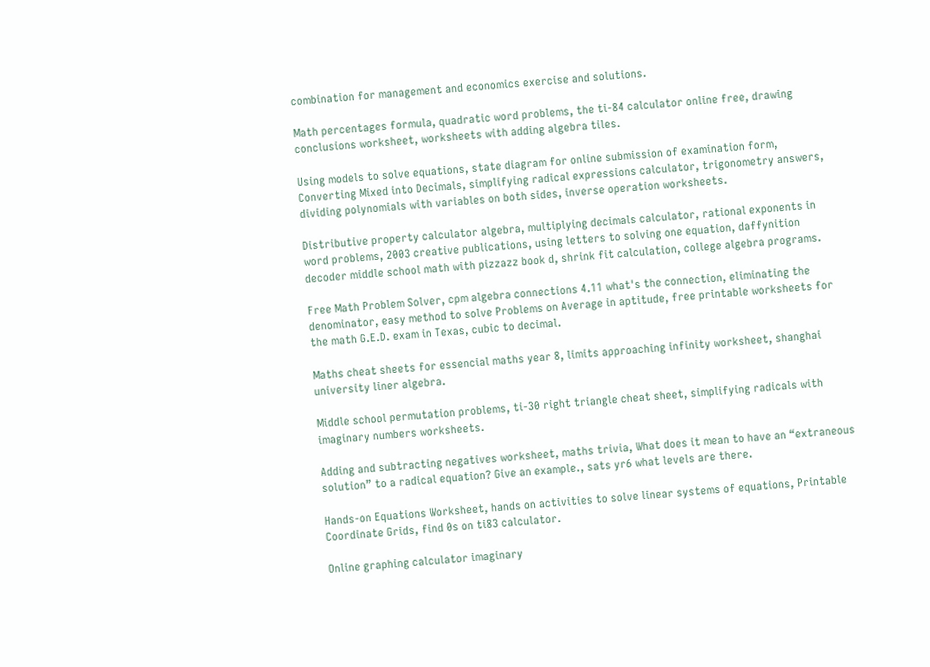combination for management and economics exercise and solutions.

Math percentages formula, quadratic word problems, the ti-84 calculator online free, drawing conclusions worksheet, worksheets with adding algebra tiles.

Using models to solve equations, state diagram for online submission of examination form, Converting Mixed into Decimals, simplifying radical expressions calculator, trigonometry answers, dividing polynomials with variables on both sides, inverse operation worksheets.

Distributive property calculator algebra, multiplying decimals calculator, rational exponents in word problems, 2003 creative publications, using letters to solving one equation, daffynition decoder middle school math with pizzazz book d, shrink fit calculation, college algebra programs.

Free Math Problem Solver, cpm algebra connections 4.11 what's the connection, eliminating the denominator, easy method to solve Problems on Average in aptitude, free printable worksheets for the math G.E.D. exam in Texas, cubic to decimal.

Maths cheat sheets for essencial maths year 8, limits approaching infinity worksheet, shanghai university liner algebra.

Middle school permutation problems, ti-30 right triangle cheat sheet, simplifying radicals with imaginary numbers worksheets.

Adding and subtracting negatives worksheet, maths trivia, What does it mean to have an “extraneous solution” to a radical equation? Give an example., sats yr6 what levels are there.

Hands-on Equations Worksheet, hands on activities to solve linear systems of equations, Printable Coordinate Grids, find 0s on ti83 calculator.

Online graphing calculator imaginary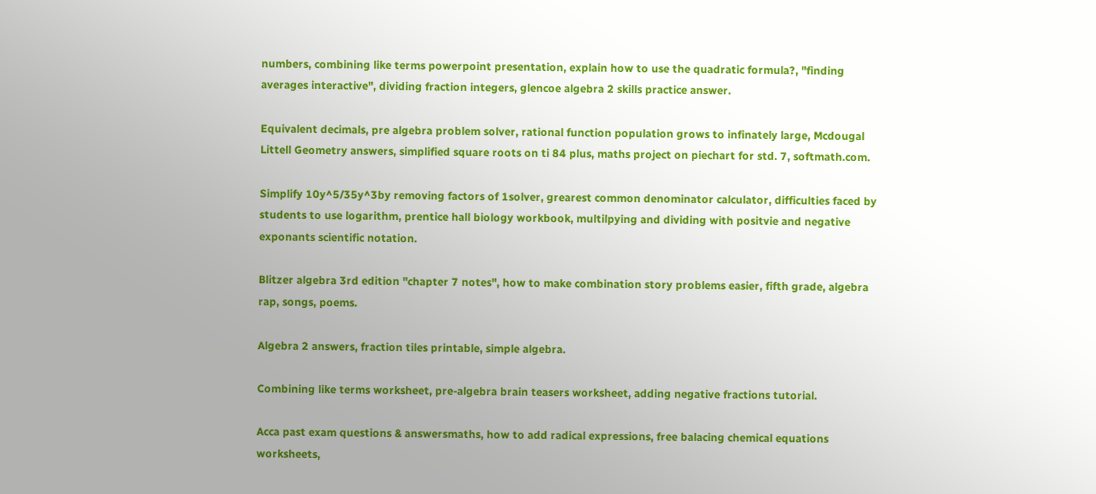numbers, combining like terms powerpoint presentation, explain how to use the quadratic formula?, "finding averages interactive", dividing fraction integers, glencoe algebra 2 skills practice answer.

Equivalent decimals, pre algebra problem solver, rational function population grows to infinately large, Mcdougal Littell Geometry answers, simplified square roots on ti 84 plus, maths project on piechart for std. 7, softmath.com.

Simplify 10y^5/35y^3by removing factors of 1solver, grearest common denominator calculator, difficulties faced by students to use logarithm, prentice hall biology workbook, multilpying and dividing with positvie and negative exponants scientific notation.

Blitzer algebra 3rd edition "chapter 7 notes", how to make combination story problems easier, fifth grade, algebra rap, songs, poems.

Algebra 2 answers, fraction tiles printable, simple algebra.

Combining like terms worksheet, pre-algebra brain teasers worksheet, adding negative fractions tutorial.

Acca past exam questions & answersmaths, how to add radical expressions, free balacing chemical equations worksheets,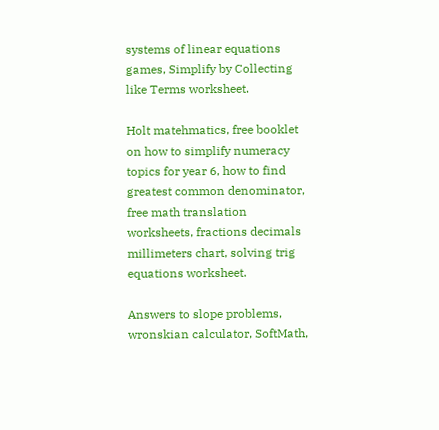systems of linear equations games, Simplify by Collecting like Terms worksheet.

Holt matehmatics, free booklet on how to simplify numeracy topics for year 6, how to find greatest common denominator, free math translation worksheets, fractions decimals millimeters chart, solving trig equations worksheet.

Answers to slope problems, wronskian calculator, SoftMath,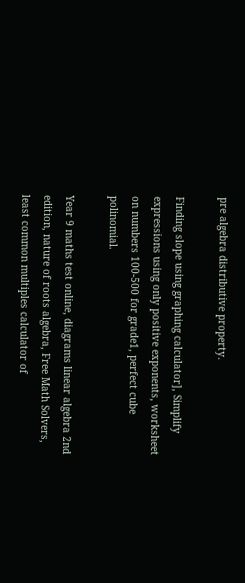pre algebra distributive property.

Finding slope using graphing calculator], Simplify expressions using only positive exponents, worksheet on numbers 100-500 for grade1, perfect cube polinomial.

Year 9 maths test online, diagrams linear algebra 2nd edition, nature of roots algebra, Free Math Solvers, least common multiples calculator of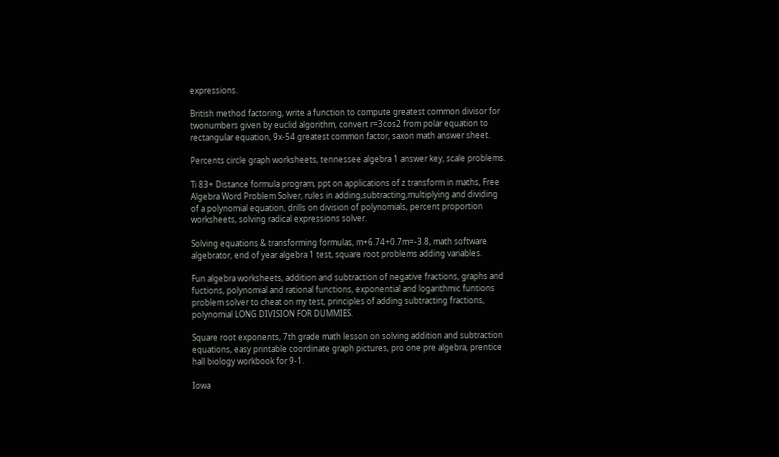expressions.

British method factoring, write a function to compute greatest common divisor for twonumbers given by euclid algorithm, convert r=3cos2 from polar equation to rectangular equation, 9x-54 greatest common factor, saxon math answer sheet.

Percents circle graph worksheets, tennessee algebra 1 answer key, scale problems.

Ti 83+ Distance formula program, ppt on applications of z transform in maths, Free Algebra Word Problem Solver, rules in adding,subtracting,multiplying and dividing of a polynomial equation, drills on division of polynomials, percent proportion worksheets, solving radical expressions solver.

Solving equations & transforming formulas, m+6.74+0.7m=-3.8, math software algebrator, end of year algebra 1 test, square root problems adding variables.

Fun algebra worksheets, addition and subtraction of negative fractions, graphs and fuctions, polynomial and rational functions, exponential and logarithmic funtions problem solver to cheat on my test, principles of adding subtracting fractions, polynomial LONG DIVISION FOR DUMMIES.

Square root exponents, 7th grade math lesson on solving addition and subtraction equations, easy printable coordinate graph pictures, pro one pre algebra, prentice hall biology workbook for 9-1.

Iowa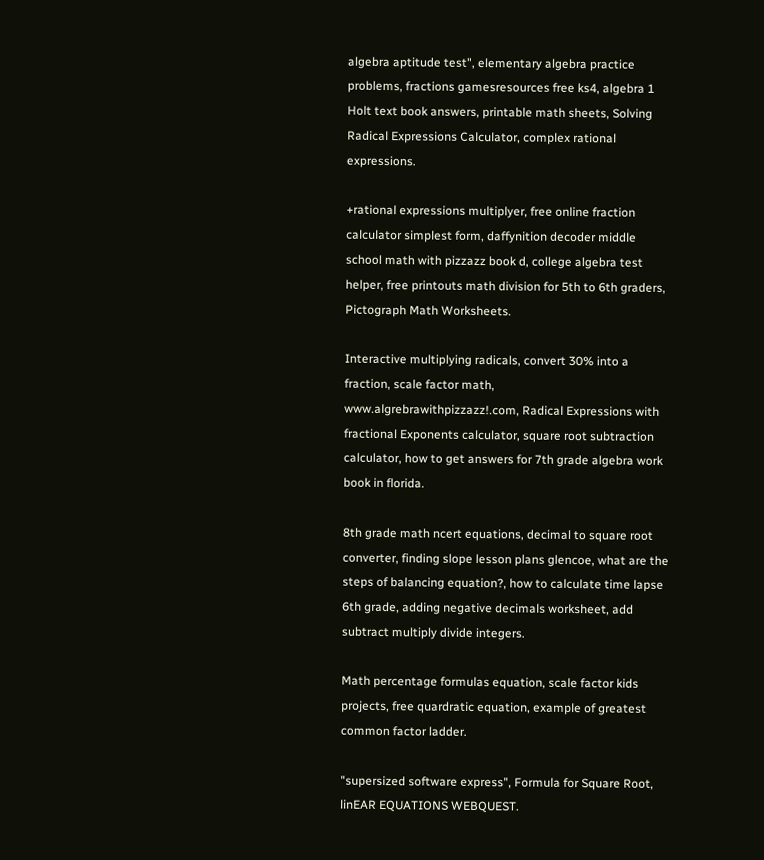algebra aptitude test", elementary algebra practice problems, fractions gamesresources free ks4, algebra 1 Holt text book answers, printable math sheets, Solving Radical Expressions Calculator, complex rational expressions.

+rational expressions multiplyer, free online fraction calculator simplest form, daffynition decoder middle school math with pizzazz book d, college algebra test helper, free printouts math division for 5th to 6th graders, Pictograph Math Worksheets.

Interactive multiplying radicals, convert 30% into a fraction, scale factor math, www.algrebrawithpizzazz!.com, Radical Expressions with fractional Exponents calculator, square root subtraction calculator, how to get answers for 7th grade algebra work book in florida.

8th grade math ncert equations, decimal to square root converter, finding slope lesson plans glencoe, what are the steps of balancing equation?, how to calculate time lapse 6th grade, adding negative decimals worksheet, add subtract multiply divide integers.

Math percentage formulas equation, scale factor kids projects, free quardratic equation, example of greatest common factor ladder.

"supersized software express", Formula for Square Root, linEAR EQUATIONS WEBQUEST.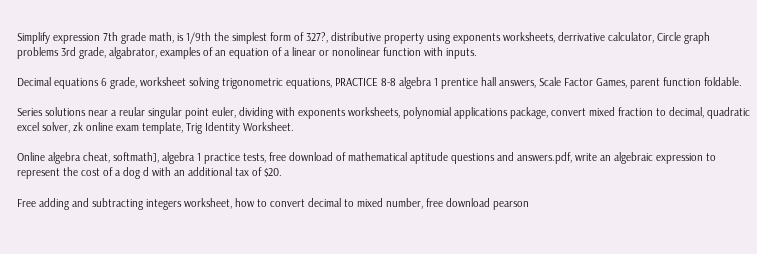Simplify expression 7th grade math, is 1/9th the simplest form of 327?, distributive property using exponents worksheets, derrivative calculator, Circle graph problems 3rd grade, algabrator, examples of an equation of a linear or nonolinear function with inputs.

Decimal equations 6 grade, worksheet solving trigonometric equations, PRACTICE 8-8 algebra 1 prentice hall answers, Scale Factor Games, parent function foldable.

Series solutions near a reular singular point euler, dividing with exponents worksheets, polynomial applications package, convert mixed fraction to decimal, quadratic excel solver, zk online exam template, Trig Identity Worksheet.

Online algebra cheat, softmath], algebra 1 practice tests, free download of mathematical aptitude questions and answers.pdf, write an algebraic expression to represent the cost of a dog d with an additional tax of $20.

Free adding and subtracting integers worksheet, how to convert decimal to mixed number, free download pearson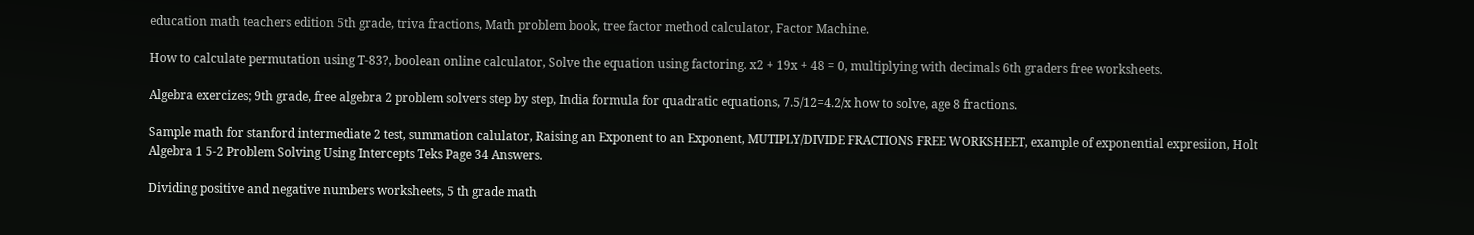education math teachers edition 5th grade, triva fractions, Math problem book, tree factor method calculator, Factor Machine.

How to calculate permutation using T-83?, boolean online calculator, Solve the equation using factoring. x2 + 19x + 48 = 0, multiplying with decimals 6th graders free worksheets.

Algebra exercizes; 9th grade, free algebra 2 problem solvers step by step, India formula for quadratic equations, 7.5/12=4.2/x how to solve, age 8 fractions.

Sample math for stanford intermediate 2 test, summation calulator, Raising an Exponent to an Exponent, MUTIPLY/DIVIDE FRACTIONS FREE WORKSHEET, example of exponential expresiion, Holt Algebra 1 5-2 Problem Solving Using Intercepts Teks Page 34 Answers.

Dividing positive and negative numbers worksheets, 5 th grade math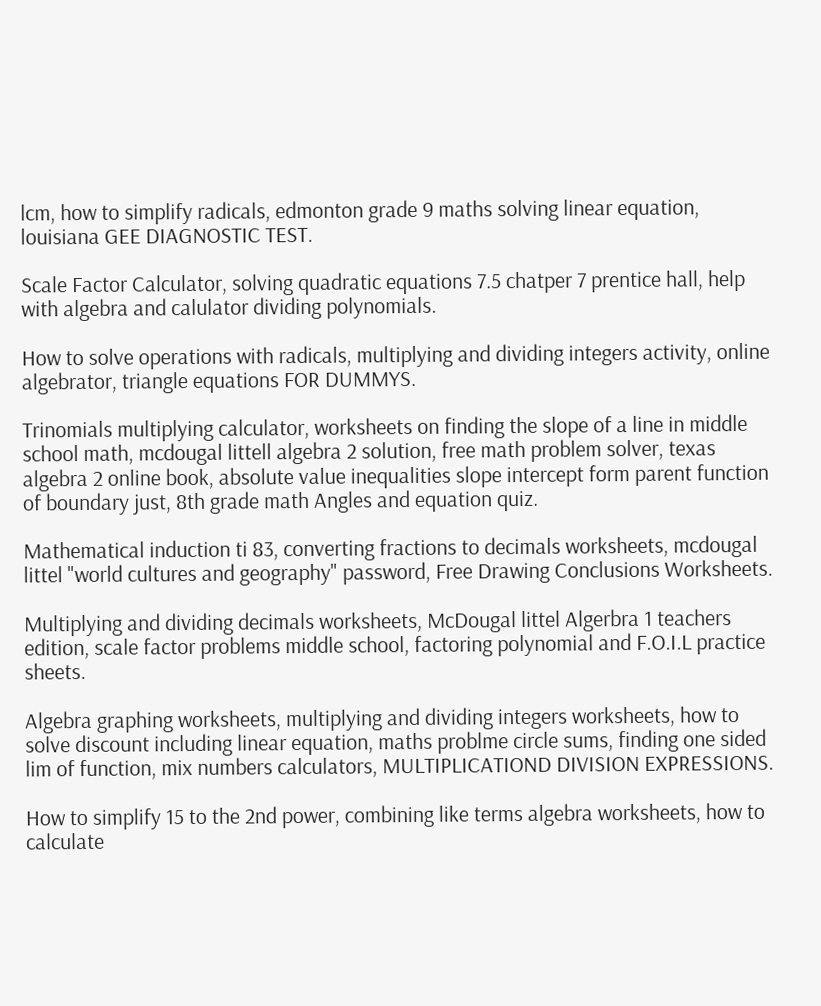lcm, how to simplify radicals, edmonton grade 9 maths solving linear equation, louisiana GEE DIAGNOSTIC TEST.

Scale Factor Calculator, solving quadratic equations 7.5 chatper 7 prentice hall, help with algebra and calulator dividing polynomials.

How to solve operations with radicals, multiplying and dividing integers activity, online algebrator, triangle equations FOR DUMMYS.

Trinomials multiplying calculator, worksheets on finding the slope of a line in middle school math, mcdougal littell algebra 2 solution, free math problem solver, texas algebra 2 online book, absolute value inequalities slope intercept form parent function of boundary just, 8th grade math Angles and equation quiz.

Mathematical induction ti 83, converting fractions to decimals worksheets, mcdougal littel "world cultures and geography" password, Free Drawing Conclusions Worksheets.

Multiplying and dividing decimals worksheets, McDougal littel Algerbra 1 teachers edition, scale factor problems middle school, factoring polynomial and F.O.I.L practice sheets.

Algebra graphing worksheets, multiplying and dividing integers worksheets, how to solve discount including linear equation, maths problme circle sums, finding one sided lim of function, mix numbers calculators, MULTIPLICATIOND DIVISION EXPRESSIONS.

How to simplify 15 to the 2nd power, combining like terms algebra worksheets, how to calculate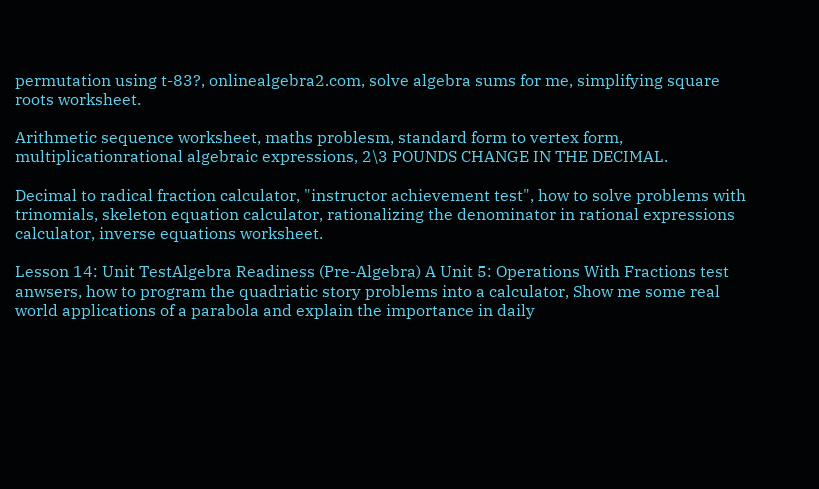permutation using t-83?, onlinealgebra2.com, solve algebra sums for me, simplifying square roots worksheet.

Arithmetic sequence worksheet, maths problesm, standard form to vertex form, multiplicationrational algebraic expressions, 2\3 POUNDS CHANGE IN THE DECIMAL.

Decimal to radical fraction calculator, "instructor achievement test", how to solve problems with trinomials, skeleton equation calculator, rationalizing the denominator in rational expressions calculator, inverse equations worksheet.

Lesson 14: Unit TestAlgebra Readiness (Pre-Algebra) A Unit 5: Operations With Fractions test anwsers, how to program the quadriatic story problems into a calculator, Show me some real world applications of a parabola and explain the importance in daily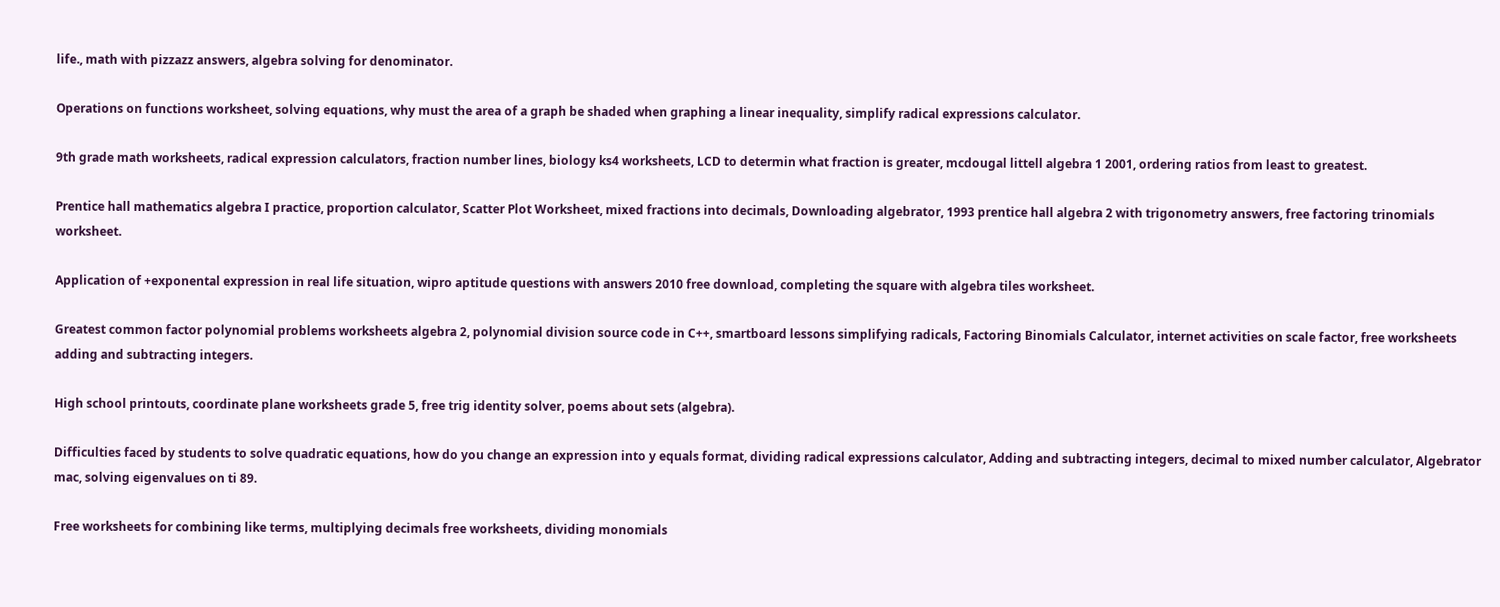life., math with pizzazz answers, algebra solving for denominator.

Operations on functions worksheet, solving equations, why must the area of a graph be shaded when graphing a linear inequality, simplify radical expressions calculator.

9th grade math worksheets, radical expression calculators, fraction number lines, biology ks4 worksheets, LCD to determin what fraction is greater, mcdougal littell algebra 1 2001, ordering ratios from least to greatest.

Prentice hall mathematics algebra I practice, proportion calculator, Scatter Plot Worksheet, mixed fractions into decimals, Downloading algebrator, 1993 prentice hall algebra 2 with trigonometry answers, free factoring trinomials worksheet.

Application of +exponental expression in real life situation, wipro aptitude questions with answers 2010 free download, completing the square with algebra tiles worksheet.

Greatest common factor polynomial problems worksheets algebra 2, polynomial division source code in C++, smartboard lessons simplifying radicals, Factoring Binomials Calculator, internet activities on scale factor, free worksheets adding and subtracting integers.

High school printouts, coordinate plane worksheets grade 5, free trig identity solver, poems about sets (algebra).

Difficulties faced by students to solve quadratic equations, how do you change an expression into y equals format, dividing radical expressions calculator, Adding and subtracting integers, decimal to mixed number calculator, Algebrator mac, solving eigenvalues on ti 89.

Free worksheets for combining like terms, multiplying decimals free worksheets, dividing monomials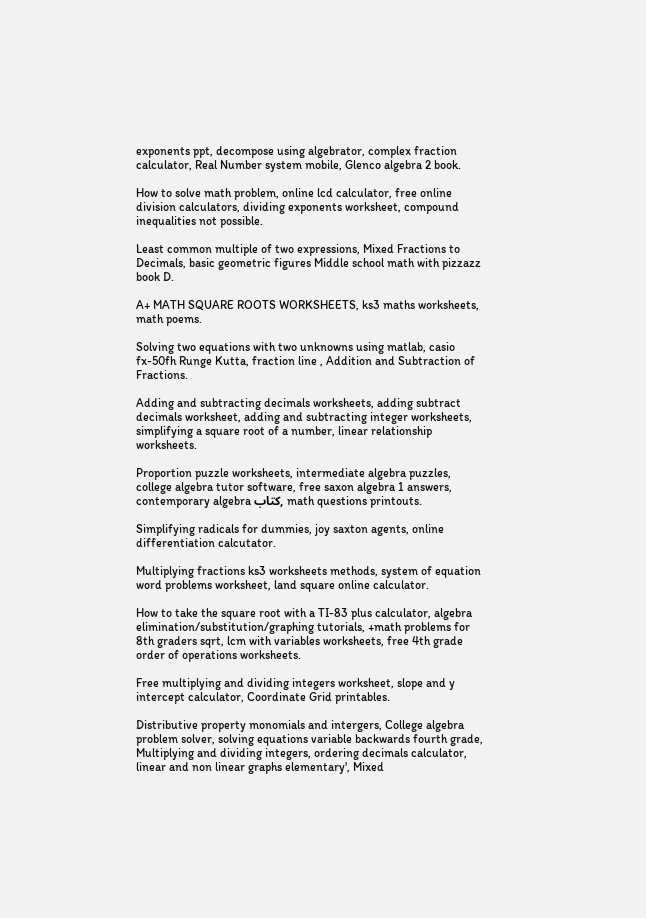exponents ppt, decompose using algebrator, complex fraction calculator, Real Number system mobile, Glenco algebra 2 book.

How to solve math problem, online lcd calculator, free online division calculators, dividing exponents worksheet, compound inequalities not possible.

Least common multiple of two expressions, Mixed Fractions to Decimals, basic geometric figures Middle school math with pizzazz book D.

A+ MATH SQUARE ROOTS WORKSHEETS, ks3 maths worksheets, math poems.

Solving two equations with two unknowns using matlab, casio fx-50fh Runge Kutta, fraction line , Addition and Subtraction of Fractions.

Adding and subtracting decimals worksheets, adding subtract decimals worksheet, adding and subtracting integer worksheets, simplifying a square root of a number, linear relationship worksheets.

Proportion puzzle worksheets, intermediate algebra puzzles, college algebra tutor software, free saxon algebra 1 answers, contemporary algebra كتاب, math questions printouts.

Simplifying radicals for dummies, joy saxton agents, online differentiation calcutator.

Multiplying fractions ks3 worksheets methods, system of equation word problems worksheet, land square online calculator.

How to take the square root with a TI-83 plus calculator, algebra elimination/substitution/graphing tutorials, +math problems for 8th graders sqrt, lcm with variables worksheets, free 4th grade order of operations worksheets.

Free multiplying and dividing integers worksheet, slope and y intercept calculator, Coordinate Grid printables.

Distributive property monomials and intergers, College algebra problem solver, solving equations variable backwards fourth grade, Multiplying and dividing integers, ordering decimals calculator, linear and non linear graphs elementary', Mixed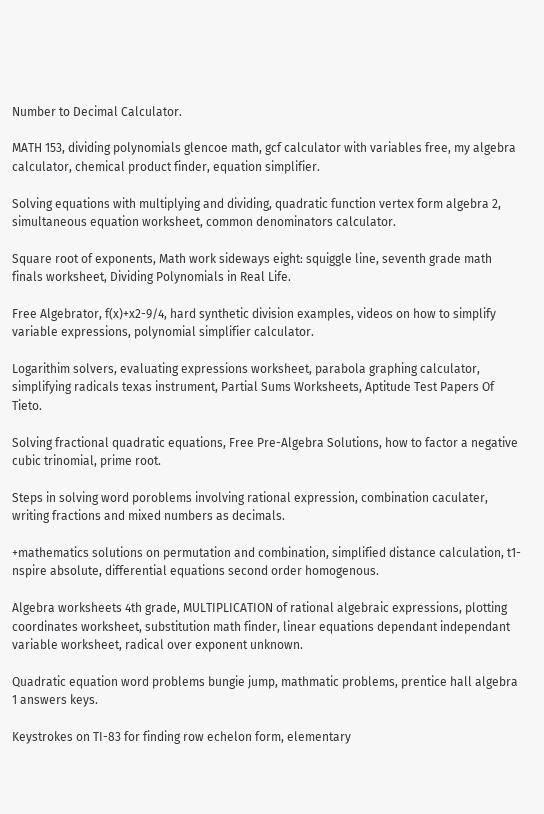Number to Decimal Calculator.

MATH 153, dividing polynomials glencoe math, gcf calculator with variables free, my algebra calculator, chemical product finder, equation simplifier.

Solving equations with multiplying and dividing, quadratic function vertex form algebra 2, simultaneous equation worksheet, common denominators calculator.

Square root of exponents, Math work sideways eight: squiggle line, seventh grade math finals worksheet, Dividing Polynomials in Real Life.

Free Algebrator, f(x)+x2-9/4, hard synthetic division examples, videos on how to simplify variable expressions, polynomial simplifier calculator.

Logarithim solvers, evaluating expressions worksheet, parabola graphing calculator, simplifying radicals texas instrument, Partial Sums Worksheets, Aptitude Test Papers Of Tieto.

Solving fractional quadratic equations, Free Pre-Algebra Solutions, how to factor a negative cubic trinomial, prime root.

Steps in solving word poroblems involving rational expression, combination caculater, writing fractions and mixed numbers as decimals.

+mathematics solutions on permutation and combination, simplified distance calculation, t1-nspire absolute, differential equations second order homogenous.

Algebra worksheets 4th grade, MULTIPLICATION of rational algebraic expressions, plotting coordinates worksheet, substitution math finder, linear equations dependant independant variable worksheet, radical over exponent unknown.

Quadratic equation word problems bungie jump, mathmatic problems, prentice hall algebra 1 answers keys.

Keystrokes on TI-83 for finding row echelon form, elementary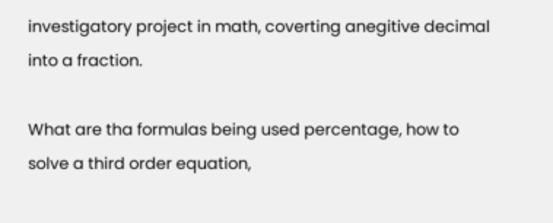investigatory project in math, coverting anegitive decimal into a fraction.

What are tha formulas being used percentage, how to solve a third order equation,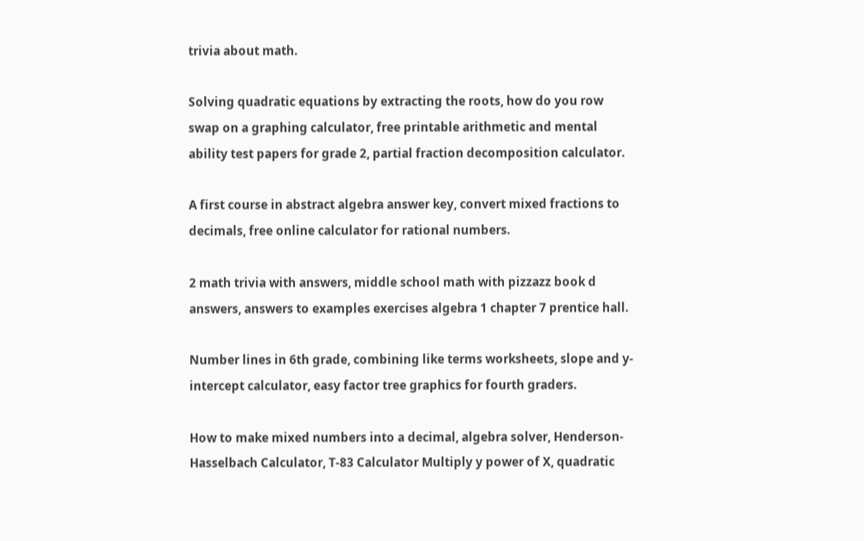trivia about math.

Solving quadratic equations by extracting the roots, how do you row swap on a graphing calculator, free printable arithmetic and mental ability test papers for grade 2, partial fraction decomposition calculator.

A first course in abstract algebra answer key, convert mixed fractions to decimals, free online calculator for rational numbers.

2 math trivia with answers, middle school math with pizzazz book d answers, answers to examples exercises algebra 1 chapter 7 prentice hall.

Number lines in 6th grade, combining like terms worksheets, slope and y-intercept calculator, easy factor tree graphics for fourth graders.

How to make mixed numbers into a decimal, algebra solver, Henderson-Hasselbach Calculator, T-83 Calculator Multiply y power of X, quadratic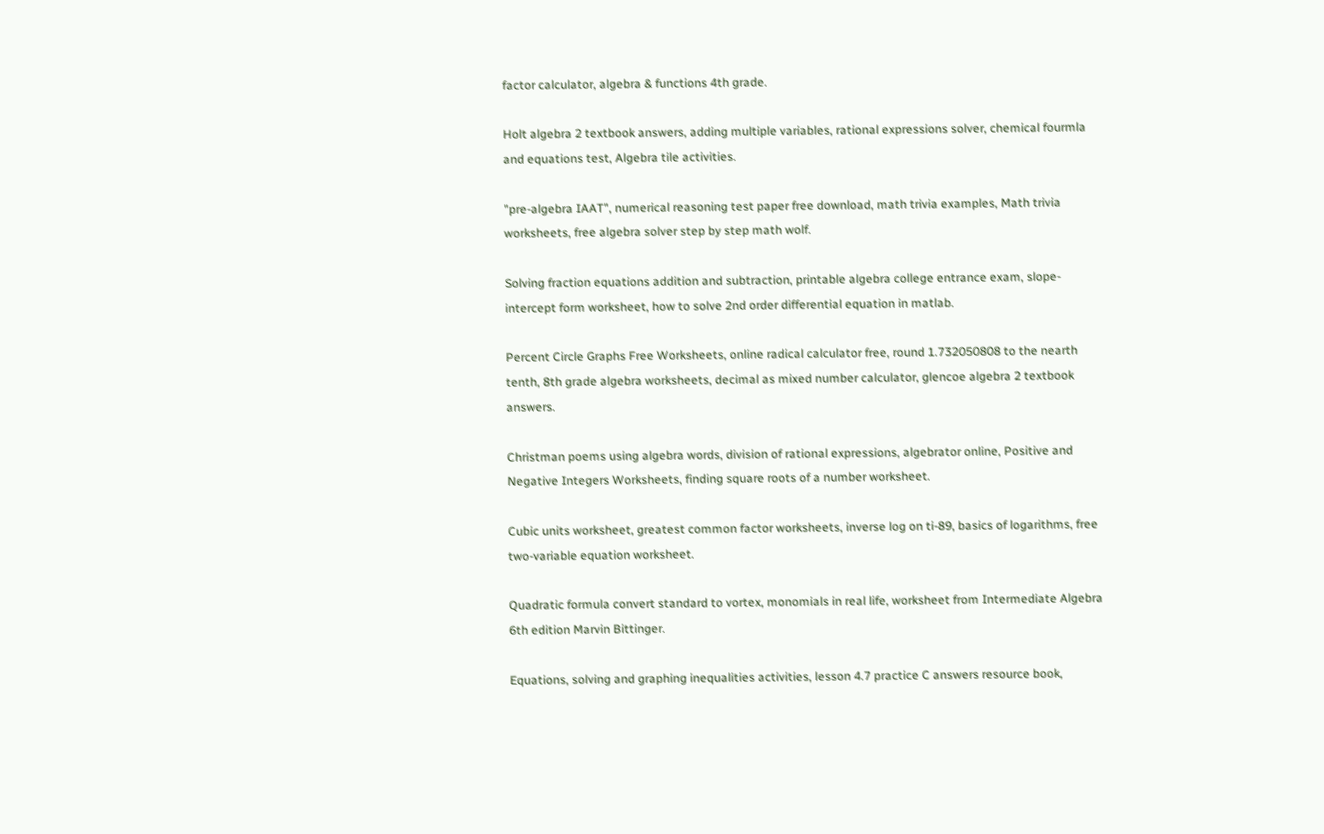factor calculator, algebra & functions 4th grade.

Holt algebra 2 textbook answers, adding multiple variables, rational expressions solver, chemical fourmla and equations test, Algebra tile activities.

"pre-algebra IAAT", numerical reasoning test paper free download, math trivia examples, Math trivia worksheets, free algebra solver step by step math wolf.

Solving fraction equations addition and subtraction, printable algebra college entrance exam, slope-intercept form worksheet, how to solve 2nd order differential equation in matlab.

Percent Circle Graphs Free Worksheets, online radical calculator free, round 1.732050808 to the nearth tenth, 8th grade algebra worksheets, decimal as mixed number calculator, glencoe algebra 2 textbook answers.

Christman poems using algebra words, division of rational expressions, algebrator online, Positive and Negative Integers Worksheets, finding square roots of a number worksheet.

Cubic units worksheet, greatest common factor worksheets, inverse log on ti-89, basics of logarithms, free two-variable equation worksheet.

Quadratic formula convert standard to vortex, monomials in real life, worksheet from Intermediate Algebra 6th edition Marvin Bittinger.

Equations, solving and graphing inequalities activities, lesson 4.7 practice C answers resource book,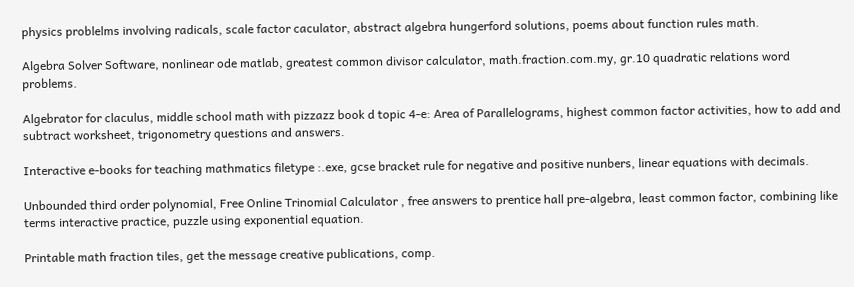physics problelms involving radicals, scale factor caculator, abstract algebra hungerford solutions, poems about function rules math.

Algebra Solver Software, nonlinear ode matlab, greatest common divisor calculator, math.fraction.com.my, gr.10 quadratic relations word problems.

Algebrator for claculus, middle school math with pizzazz book d topic 4-e: Area of Parallelograms, highest common factor activities, how to add and subtract worksheet, trigonometry questions and answers.

Interactive e-books for teaching mathmatics filetype :.exe, gcse bracket rule for negative and positive nunbers, linear equations with decimals.

Unbounded third order polynomial, Free Online Trinomial Calculator , free answers to prentice hall pre-algebra, least common factor, combining like terms interactive practice, puzzle using exponential equation.

Printable math fraction tiles, get the message creative publications, comp.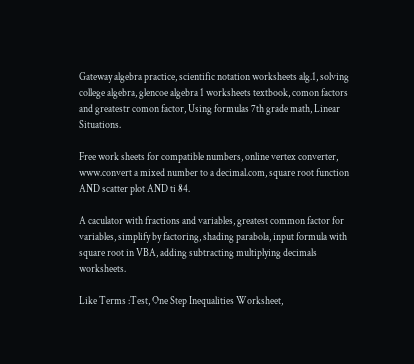Gateway algebra practice, scientific notation worksheets alg.1, solving college algebra, glencoe algebra 1 worksheets textbook, comon factors and greatestr comon factor, Using formulas 7th grade math, Linear Situations.

Free work sheets for compatible numbers, online vertex converter, www.convert a mixed number to a decimal.com, square root function AND scatter plot AND ti 84.

A caculator with fractions and variables, greatest common factor for variables, simplify by factoring, shading parabola, input formula with square root in VBA, adding subtracting multiplying decimals worksheets.

Like Terms :Test, One Step Inequalities Worksheet,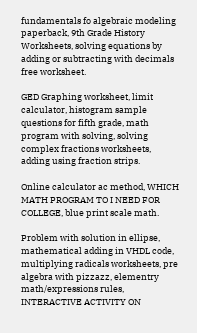fundamentals fo algebraic modeling paperback, 9th Grade History Worksheets, solving equations by adding or subtracting with decimals free worksheet.

GED Graphing worksheet, limit calculator, histogram sample questions for fifth grade, math program with solving, solving complex fractions worksheets, adding using fraction strips.

Online calculator ac method, WHICH MATH PROGRAM TO I NEED FOR COLLEGE, blue print scale math.

Problem with solution in ellipse, mathematical adding in VHDL code, multiplying radicals worksheets, pre algebra with pizzazz, elementry math/expressions rules, INTERACTIVE ACTIVITY ON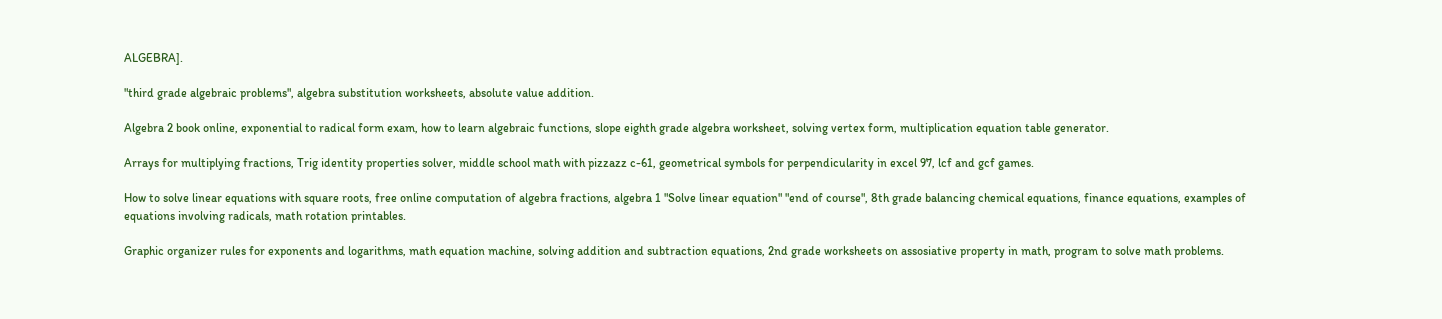ALGEBRA].

"third grade algebraic problems", algebra substitution worksheets, absolute value addition.

Algebra 2 book online, exponential to radical form exam, how to learn algebraic functions, slope eighth grade algebra worksheet, solving vertex form, multiplication equation table generator.

Arrays for multiplying fractions, Trig identity properties solver, middle school math with pizzazz c-61, geometrical symbols for perpendicularity in excel 97, lcf and gcf games.

How to solve linear equations with square roots, free online computation of algebra fractions, algebra 1 "Solve linear equation" "end of course", 8th grade balancing chemical equations, finance equations, examples of equations involving radicals, math rotation printables.

Graphic organizer rules for exponents and logarithms, math equation machine, solving addition and subtraction equations, 2nd grade worksheets on assosiative property in math, program to solve math problems.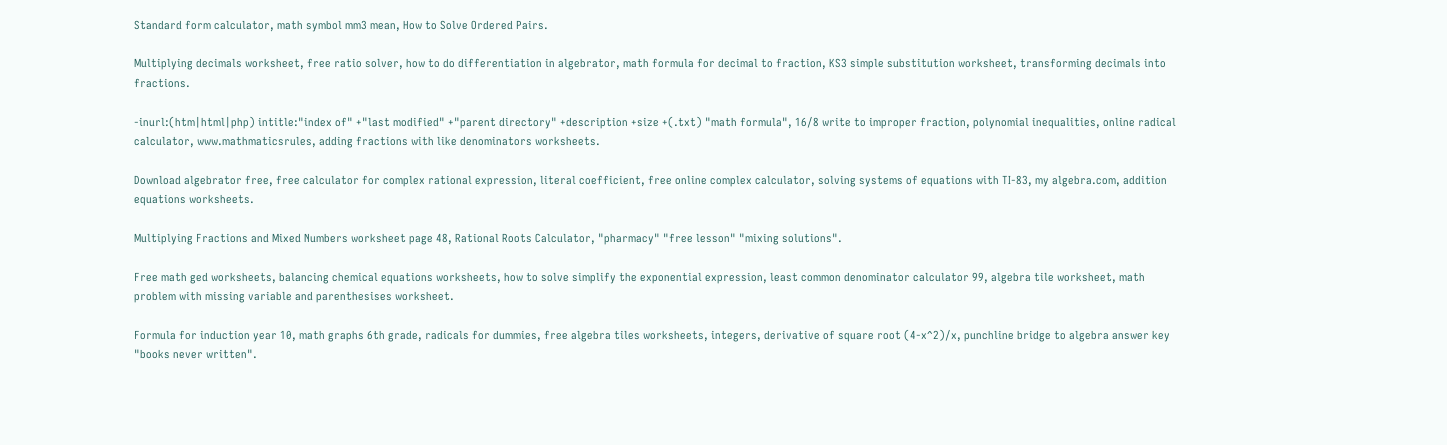Standard form calculator, math symbol mm3 mean, How to Solve Ordered Pairs.

Multiplying decimals worksheet, free ratio solver, how to do differentiation in algebrator, math formula for decimal to fraction, KS3 simple substitution worksheet, transforming decimals into fractions.

-inurl:(htm|html|php) intitle:"index of" +"last modified" +"parent directory" +description +size +(.txt) "math formula", 16/8 write to improper fraction, polynomial inequalities, online radical calculator, www.mathmaticsrules, adding fractions with like denominators worksheets.

Download algebrator free, free calculator for complex rational expression, literal coefficient, free online complex calculator, solving systems of equations with TI-83, my algebra.com, addition equations worksheets.

Multiplying Fractions and Mixed Numbers worksheet page 48, Rational Roots Calculator, "pharmacy" "free lesson" "mixing solutions".

Free math ged worksheets, balancing chemical equations worksheets, how to solve simplify the exponential expression, least common denominator calculator 99, algebra tile worksheet, math problem with missing variable and parenthesises worksheet.

Formula for induction year 10, math graphs 6th grade, radicals for dummies, free algebra tiles worksheets, integers, derivative of square root (4-x^2)/x, punchline bridge to algebra answer key "books never written".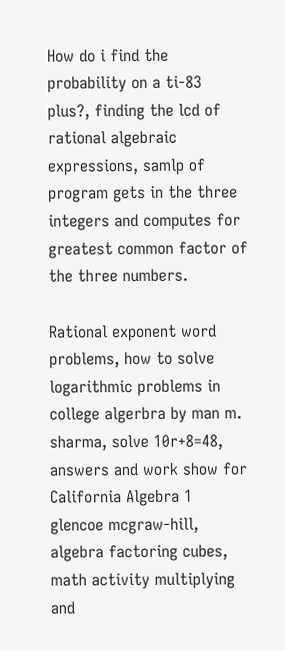How do i find the probability on a ti-83 plus?, finding the lcd of rational algebraic expressions, samlp of program gets in the three integers and computes for greatest common factor of the three numbers.

Rational exponent word problems, how to solve logarithmic problems in college algerbra by man m. sharma, solve 10r+8=48, answers and work show for California Algebra 1 glencoe mcgraw-hill, algebra factoring cubes, math activity multiplying and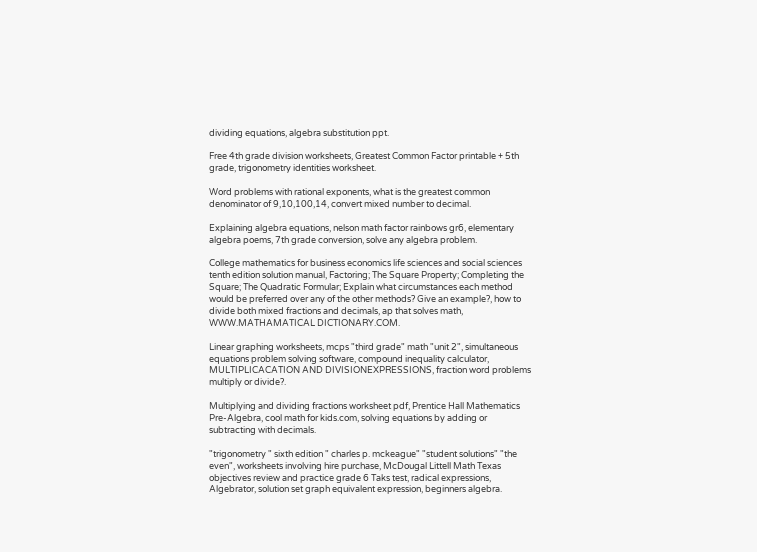dividing equations, algebra substitution ppt.

Free 4th grade division worksheets, Greatest Common Factor printable + 5th grade, trigonometry identities worksheet.

Word problems with rational exponents, what is the greatest common denominator of 9,10,100,14, convert mixed number to decimal.

Explaining algebra equations, nelson math factor rainbows gr6, elementary algebra poems, 7th grade conversion, solve any algebra problem.

College mathematics for business economics life sciences and social sciences tenth edition solution manual, Factoring; The Square Property; Completing the Square; The Quadratic Formular; Explain what circumstances each method would be preferred over any of the other methods? Give an example?, how to divide both mixed fractions and decimals, ap that solves math, WWW.MATHAMATICAL DICTIONARY.COM.

Linear graphing worksheets, mcps "third grade" math "unit 2", simultaneous equations problem solving software, compound inequality calculator, MULTIPLICACATION AND DIVISIONEXPRESSIONS, fraction word problems multiply or divide?.

Multiplying and dividing fractions worksheet pdf, Prentice Hall Mathematics Pre-Algebra, cool math for kids.com, solving equations by adding or subtracting with decimals.

"trigonometry " sixth edition " charles p. mckeague" "student solutions" "the even", worksheets involving hire purchase, McDougal Littell Math Texas objectives review and practice grade 6 Taks test, radical expressions, Algebrator, solution set graph equivalent expression, beginners algebra.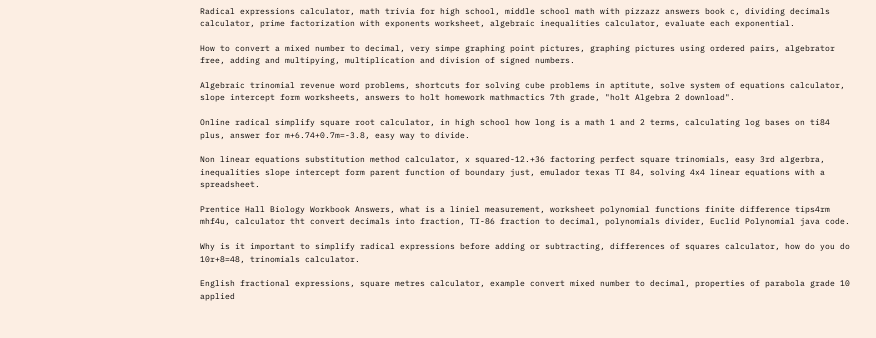Radical expressions calculator, math trivia for high school, middle school math with pizzazz answers book c, dividing decimals calculator, prime factorization with exponents worksheet, algebraic inequalities calculator, evaluate each exponential.

How to convert a mixed number to decimal, very simpe graphing point pictures, graphing pictures using ordered pairs, algebrator free, adding and multipying, multiplication and division of signed numbers.

Algebraic trinomial revenue word problems, shortcuts for solving cube problems in aptitute, solve system of equations calculator, slope intercept form worksheets, answers to holt homework mathmactics 7th grade, "holt Algebra 2 download".

Online radical simplify square root calculator, in high school how long is a math 1 and 2 terms, calculating log bases on ti84 plus, answer for m+6.74+0.7m=-3.8, easy way to divide.

Non linear equations substitution method calculator, x squared-12.+36 factoring perfect square trinomials, easy 3rd algerbra, inequalities slope intercept form parent function of boundary just, emulador texas TI 84, solving 4x4 linear equations with a spreadsheet.

Prentice Hall Biology Workbook Answers, what is a liniel measurement, worksheet polynomial functions finite difference tips4rm mhf4u, calculator tht convert decimals into fraction, TI-86 fraction to decimal, polynomials divider, Euclid Polynomial java code.

Why is it important to simplify radical expressions before adding or subtracting, differences of squares calculator, how do you do 10r+8=48, trinomials calculator.

English fractional expressions, square metres calculator, example convert mixed number to decimal, properties of parabola grade 10 applied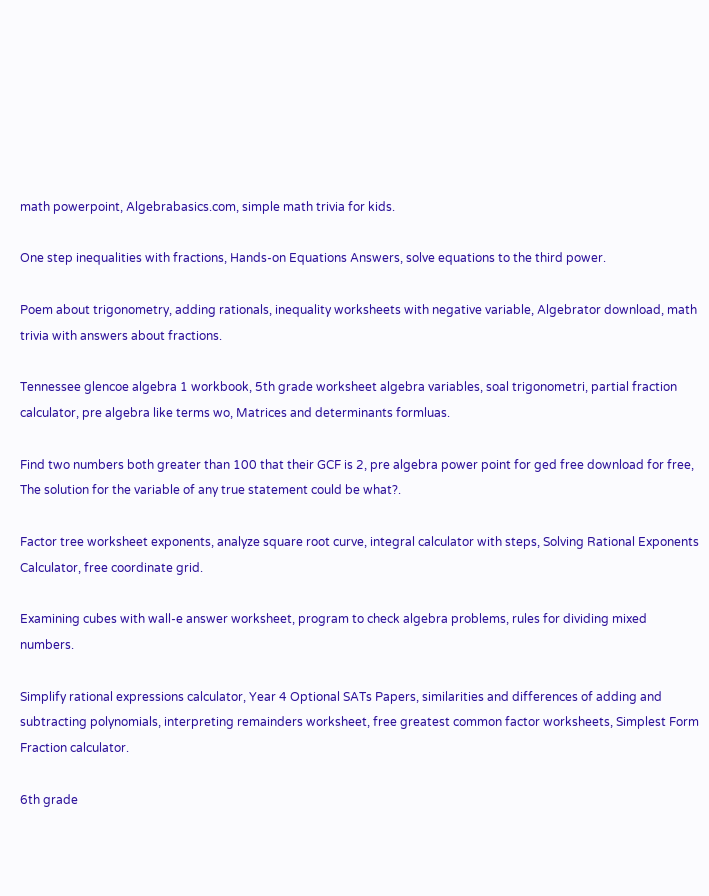math powerpoint, Algebrabasics.com, simple math trivia for kids.

One step inequalities with fractions, Hands-on Equations Answers, solve equations to the third power.

Poem about trigonometry, adding rationals, inequality worksheets with negative variable, Algebrator download, math trivia with answers about fractions.

Tennessee glencoe algebra 1 workbook, 5th grade worksheet algebra variables, soal trigonometri, partial fraction calculator, pre algebra like terms wo, Matrices and determinants formluas.

Find two numbers both greater than 100 that their GCF is 2, pre algebra power point for ged free download for free, The solution for the variable of any true statement could be what?.

Factor tree worksheet exponents, analyze square root curve, integral calculator with steps, Solving Rational Exponents Calculator, free coordinate grid.

Examining cubes with wall-e answer worksheet, program to check algebra problems, rules for dividing mixed numbers.

Simplify rational expressions calculator, Year 4 Optional SATs Papers, similarities and differences of adding and subtracting polynomials, interpreting remainders worksheet, free greatest common factor worksheets, Simplest Form Fraction calculator.

6th grade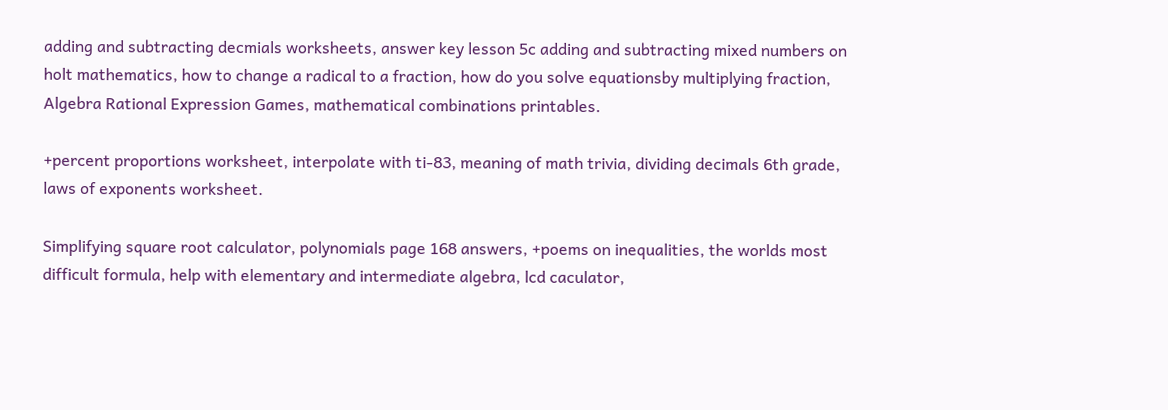adding and subtracting decmials worksheets, answer key lesson 5c adding and subtracting mixed numbers on holt mathematics, how to change a radical to a fraction, how do you solve equationsby multiplying fraction, Algebra Rational Expression Games, mathematical combinations printables.

+percent proportions worksheet, interpolate with ti-83, meaning of math trivia, dividing decimals 6th grade, laws of exponents worksheet.

Simplifying square root calculator, polynomials page 168 answers, +poems on inequalities, the worlds most difficult formula, help with elementary and intermediate algebra, lcd caculator,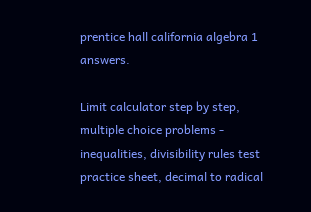prentice hall california algebra 1 answers.

Limit calculator step by step, multiple choice problems - inequalities, divisibility rules test practice sheet, decimal to radical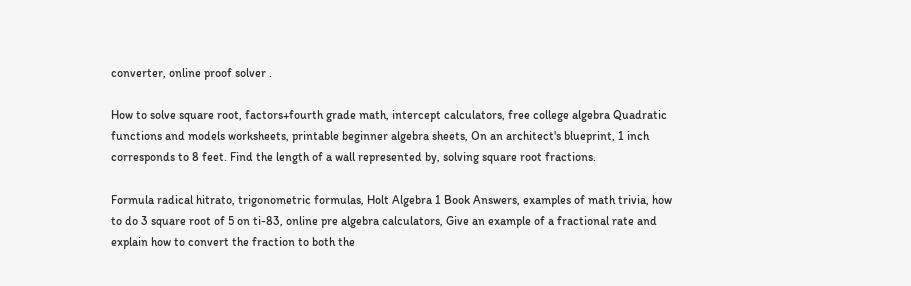converter, online proof solver .

How to solve square root, factors+fourth grade math, intercept calculators, free college algebra Quadratic functions and models worksheets, printable beginner algebra sheets, On an architect's blueprint, 1 inch corresponds to 8 feet. Find the length of a wall represented by, solving square root fractions.

Formula radical hitrato, trigonometric formulas, Holt Algebra 1 Book Answers, examples of math trivia, how to do 3 square root of 5 on ti-83, online pre algebra calculators, Give an example of a fractional rate and explain how to convert the fraction to both the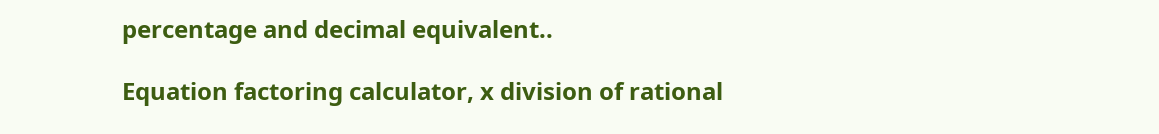percentage and decimal equivalent..

Equation factoring calculator, x division of rational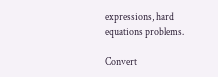expressions, hard equations problems.

Convert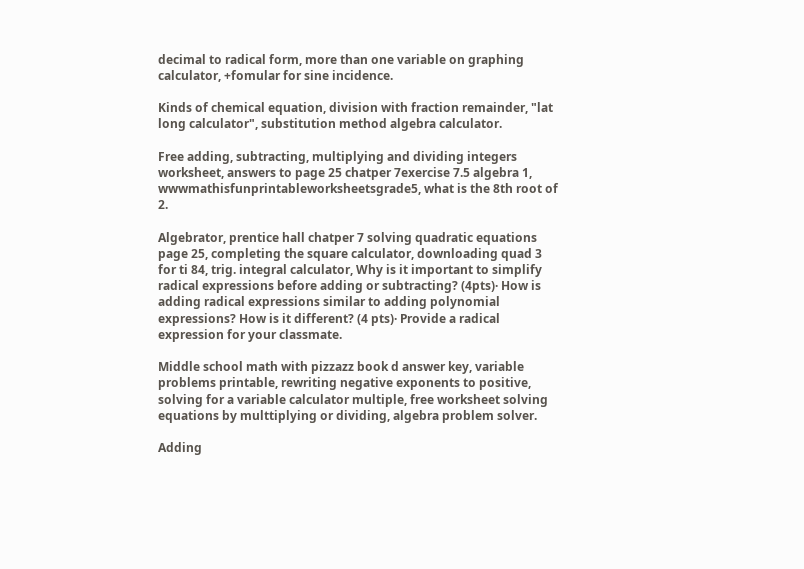decimal to radical form, more than one variable on graphing calculator, +fomular for sine incidence.

Kinds of chemical equation, division with fraction remainder, "lat long calculator", substitution method algebra calculator.

Free adding, subtracting, multiplying and dividing integers worksheet, answers to page 25 chatper 7exercise 7.5 algebra 1, wwwmathisfunprintableworksheetsgrade5, what is the 8th root of 2.

Algebrator, prentice hall chatper 7 solving quadratic equations page 25, completing the square calculator, downloading quad 3 for ti 84, trig. integral calculator, Why is it important to simplify radical expressions before adding or subtracting? (4pts)· How is adding radical expressions similar to adding polynomial expressions? How is it different? (4 pts)· Provide a radical expression for your classmate.

Middle school math with pizzazz book d answer key, variable problems printable, rewriting negative exponents to positive, solving for a variable calculator multiple, free worksheet solving equations by multtiplying or dividing, algebra problem solver.

Adding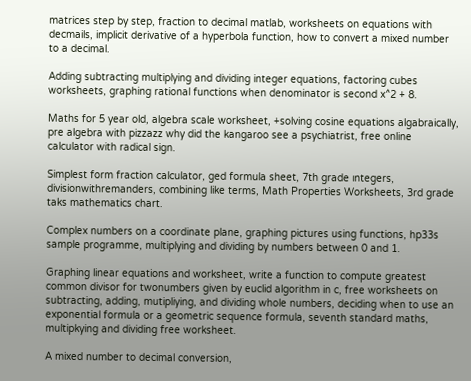matrices step by step, fraction to decimal matlab, worksheets on equations with decmails, implicit derivative of a hyperbola function, how to convert a mixed number to a decimal.

Adding subtracting multiplying and dividing integer equations, factoring cubes worksheets, graphing rational functions when denominator is second x^2 + 8.

Maths for 5 year old, algebra scale worksheet, +solving cosine equations algabraically, pre algebra with pizzazz why did the kangaroo see a psychiatrist, free online calculator with radical sign.

Simplest form fraction calculator, ged formula sheet, 7th grade ıntegers, divisionwithremanders, combining like terms, Math Properties Worksheets, 3rd grade taks mathematics chart.

Complex numbers on a coordinate plane, graphing pictures using functions, hp33s sample programme, multiplying and dividing by numbers between 0 and 1.

Graphing linear equations and worksheet, write a function to compute greatest common divisor for twonumbers given by euclid algorithm in c, free worksheets on subtracting, adding, mutipliying, and dividing whole numbers, deciding when to use an exponential formula or a geometric sequence formula, seventh standard maths, multipkying and dividing free worksheet.

A mixed number to decimal conversion,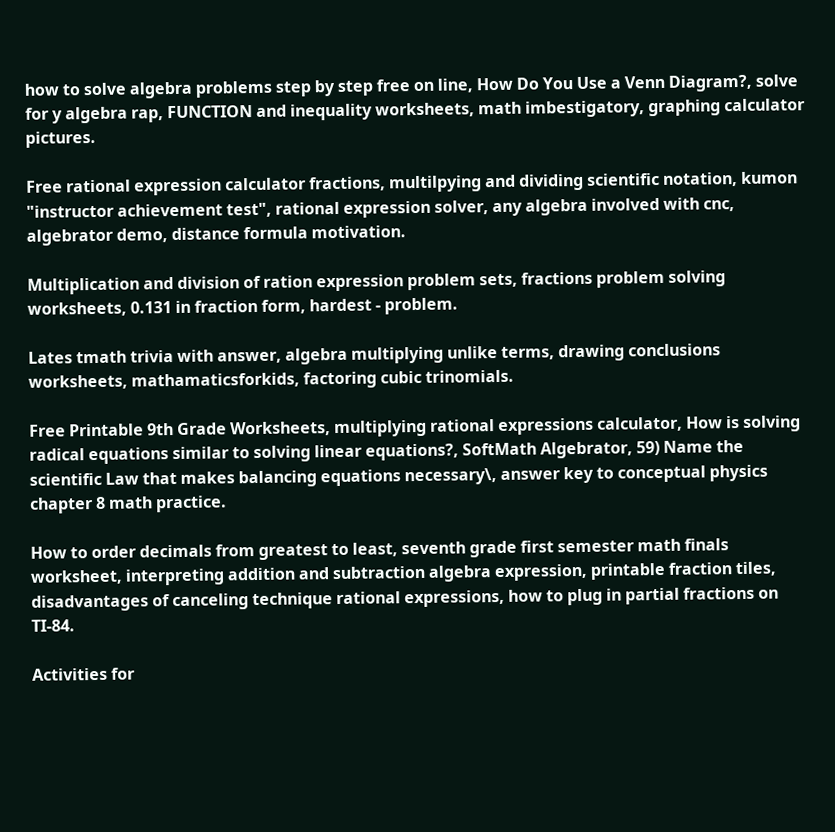how to solve algebra problems step by step free on line, How Do You Use a Venn Diagram?, solve for y algebra rap, FUNCTION and inequality worksheets, math imbestigatory, graphing calculator pictures.

Free rational expression calculator fractions, multilpying and dividing scientific notation, kumon "instructor achievement test", rational expression solver, any algebra involved with cnc, algebrator demo, distance formula motivation.

Multiplication and division of ration expression problem sets, fractions problem solving worksheets, 0.131 in fraction form, hardest - problem.

Lates tmath trivia with answer, algebra multiplying unlike terms, drawing conclusions worksheets, mathamaticsforkids, factoring cubic trinomials.

Free Printable 9th Grade Worksheets, multiplying rational expressions calculator, How is solving radical equations similar to solving linear equations?, SoftMath Algebrator, 59) Name the scientific Law that makes balancing equations necessary\, answer key to conceptual physics chapter 8 math practice.

How to order decimals from greatest to least, seventh grade first semester math finals worksheet, interpreting addition and subtraction algebra expression, printable fraction tiles, disadvantages of canceling technique rational expressions, how to plug in partial fractions on TI-84.

Activities for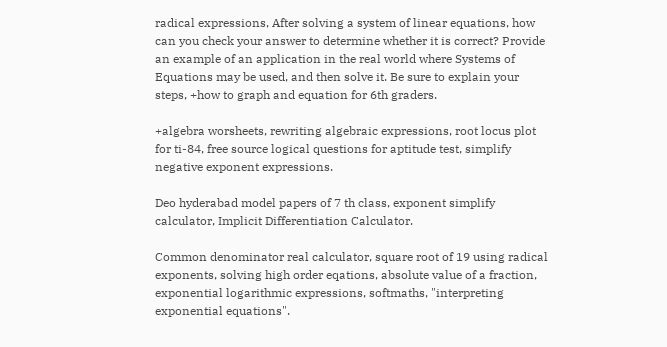radical expressions, After solving a system of linear equations, how can you check your answer to determine whether it is correct? Provide an example of an application in the real world where Systems of Equations may be used, and then solve it. Be sure to explain your steps, +how to graph and equation for 6th graders.

+algebra worsheets, rewriting algebraic expressions, root locus plot for ti-84, free source logical questions for aptitude test, simplify negative exponent expressions.

Deo hyderabad model papers of 7 th class, exponent simplify calculator, Implicit Differentiation Calculator.

Common denominator real calculator, square root of 19 using radical exponents, solving high order eqations, absolute value of a fraction, exponential logarithmic expressions, softmaths, "interpreting exponential equations".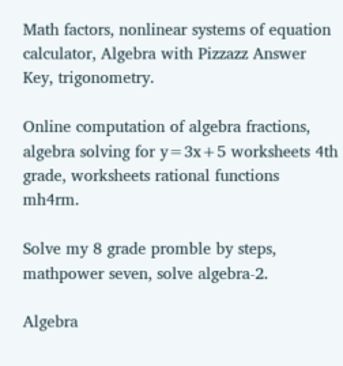Math factors, nonlinear systems of equation calculator, Algebra with Pizzazz Answer Key, trigonometry.

Online computation of algebra fractions, algebra solving for y=3x+5 worksheets 4th grade, worksheets rational functions mh4rm.

Solve my 8 grade promble by steps, mathpower seven, solve algebra-2.

Algebra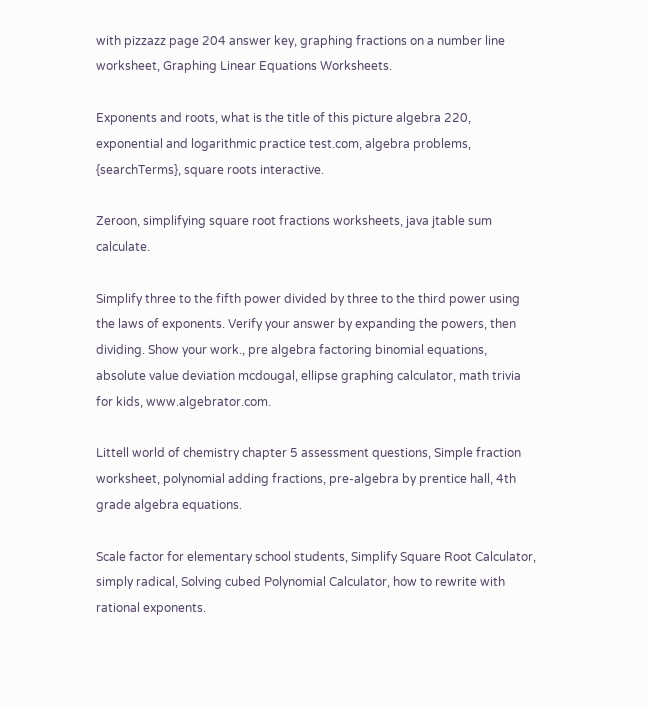with pizzazz page 204 answer key, graphing fractions on a number line worksheet, Graphing Linear Equations Worksheets.

Exponents and roots, what is the title of this picture algebra 220, exponential and logarithmic practice test.com, algebra problems, {searchTerms}, square roots interactive.

Zeroon, simplifying square root fractions worksheets, java jtable sum calculate.

Simplify three to the fifth power divided by three to the third power using the laws of exponents. Verify your answer by expanding the powers, then dividing. Show your work., pre algebra factoring binomial equations, absolute value deviation mcdougal, ellipse graphing calculator, math trivia for kids, www.algebrator.com.

Littell world of chemistry chapter 5 assessment questions, Simple fraction worksheet, polynomial adding fractions, pre-algebra by prentice hall, 4th grade algebra equations.

Scale factor for elementary school students, Simplify Square Root Calculator, simply radical, Solving cubed Polynomial Calculator, how to rewrite with rational exponents.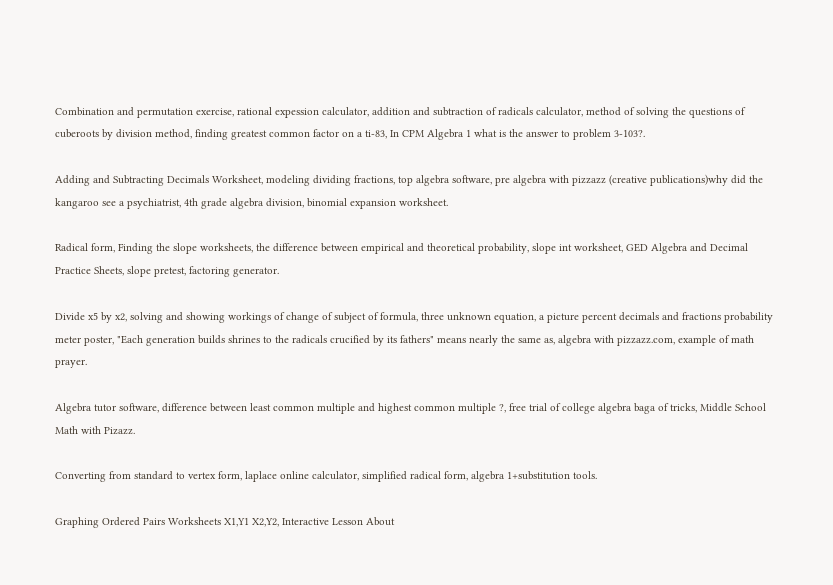Combination and permutation exercise, rational expession calculator, addition and subtraction of radicals calculator, method of solving the questions of cuberoots by division method, finding greatest common factor on a ti-83, In CPM Algebra 1 what is the answer to problem 3-103?.

Adding and Subtracting Decimals Worksheet, modeling dividing fractions, top algebra software, pre algebra with pizzazz (creative publications)why did the kangaroo see a psychiatrist, 4th grade algebra division, binomial expansion worksheet.

Radical form, Finding the slope worksheets, the difference between empirical and theoretical probability, slope int worksheet, GED Algebra and Decimal Practice Sheets, slope pretest, factoring generator.

Divide x5 by x2, solving and showing workings of change of subject of formula, three unknown equation, a picture percent decimals and fractions probability meter poster, "Each generation builds shrines to the radicals crucified by its fathers" means nearly the same as, algebra with pizzazz.com, example of math prayer.

Algebra tutor software, difference between least common multiple and highest common multiple ?, free trial of college algebra baga of tricks, Middle School Math with Pizazz.

Converting from standard to vertex form, laplace online calculator, simplified radical form, algebra 1+substitution tools.

Graphing Ordered Pairs Worksheets X1,Y1 X2,Y2, Interactive Lesson About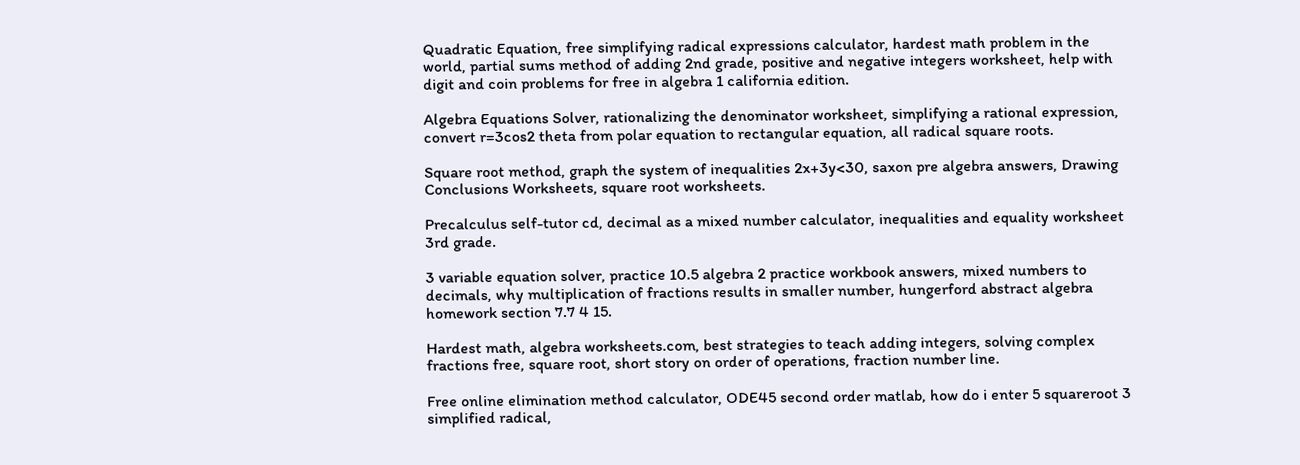Quadratic Equation, free simplifying radical expressions calculator, hardest math problem in the world, partial sums method of adding 2nd grade, positive and negative integers worksheet, help with digit and coin problems for free in algebra 1 california edition.

Algebra Equations Solver, rationalizing the denominator worksheet, simplifying a rational expression, convert r=3cos2 theta from polar equation to rectangular equation, all radical square roots.

Square root method, graph the system of inequalities 2x+3y<30, saxon pre algebra answers, Drawing Conclusions Worksheets, square root worksheets.

Precalculus self-tutor cd, decimal as a mixed number calculator, inequalities and equality worksheet 3rd grade.

3 variable equation solver, practice 10.5 algebra 2 practice workbook answers, mixed numbers to decimals, why multiplication of fractions results in smaller number, hungerford abstract algebra homework section 7.7 4 15.

Hardest math, algebra worksheets.com, best strategies to teach adding integers, solving complex fractions free, square root, short story on order of operations, fraction number line.

Free online elimination method calculator, ODE45 second order matlab, how do i enter 5 squareroot 3 simplified radical,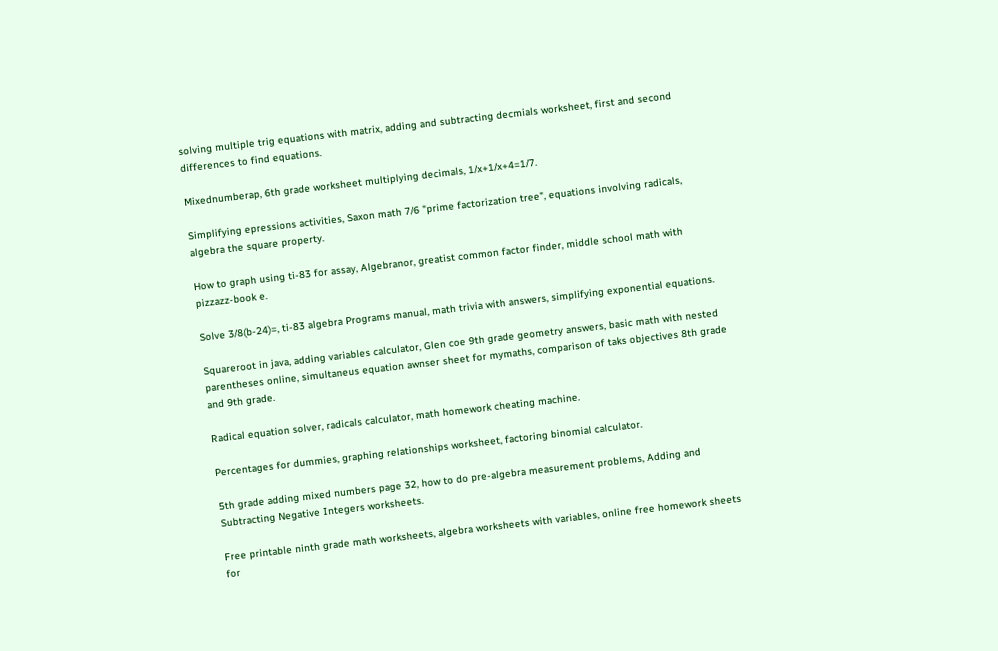solving multiple trig equations with matrix, adding and subtracting decmials worksheet, first and second differences to find equations.

Mixednumberap, 6th grade worksheet multiplying decimals, 1/x+1/x+4=1/7.

Simplifying epressions activities, Saxon math 7/6 "prime factorization tree", equations involving radicals, algebra the square property.

How to graph using ti-83 for assay, Algebranor, greatist common factor finder, middle school math with pizzazz-book e.

Solve 3/8(b-24)=, ti-83 algebra Programs manual, math trivia with answers, simplifying exponential equations.

Squareroot in java, adding variables calculator, Glen coe 9th grade geometry answers, basic math with nested parentheses online, simultaneus equation awnser sheet for mymaths, comparison of taks objectives 8th grade and 9th grade.

Radical equation solver, radicals calculator, math homework cheating machine.

Percentages for dummies, graphing relationships worksheet, factoring binomial calculator.

5th grade adding mixed numbers page 32, how to do pre-algebra measurement problems, Adding and Subtracting Negative Integers worksheets.

Free printable ninth grade math worksheets, algebra worksheets with variables, online free homework sheets for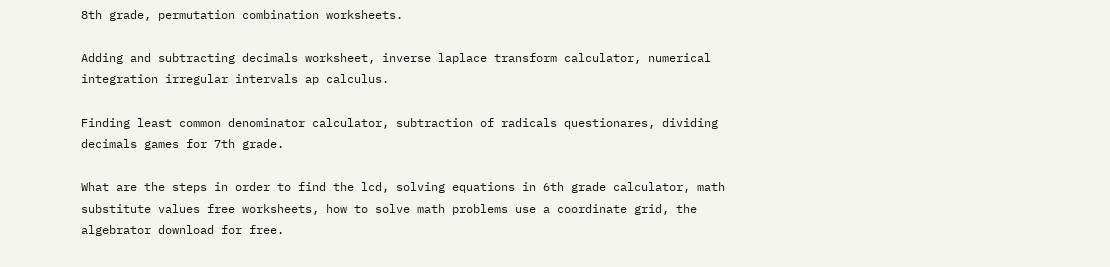8th grade, permutation combination worksheets.

Adding and subtracting decimals worksheet, inverse laplace transform calculator, numerical integration irregular intervals ap calculus.

Finding least common denominator calculator, subtraction of radicals questionares, dividing decimals games for 7th grade.

What are the steps in order to find the lcd, solving equations in 6th grade calculator, math substitute values free worksheets, how to solve math problems use a coordinate grid, the algebrator download for free.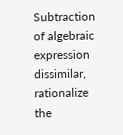Subtraction of algebraic expression dissimilar, rationalize the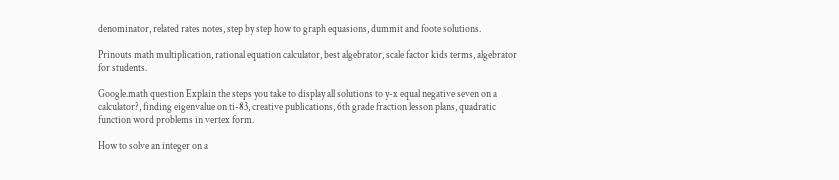denominator, related rates notes, step by step how to graph equasions, dummit and foote solutions.

Prinouts math multiplication, rational equation calculator, best algebrator, scale factor kids terms, algebrator for students.

Google.math question Explain the steps you take to display all solutions to y-x equal negative seven on a calculator?, finding eigenvalue on ti-83, creative publications, 6th grade fraction lesson plans, quadratic function word problems in vertex form.

How to solve an integer on a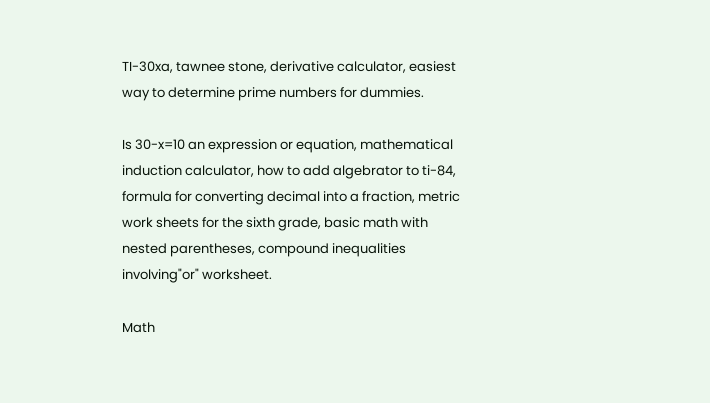TI-30xa, tawnee stone, derivative calculator, easiest way to determine prime numbers for dummies.

Is 30-x=10 an expression or equation, mathematical induction calculator, how to add algebrator to ti-84, formula for converting decimal into a fraction, metric work sheets for the sixth grade, basic math with nested parentheses, compound inequalities involving"or" worksheet.

Math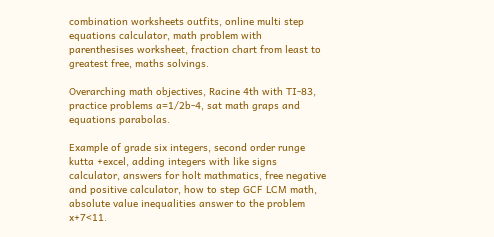combination worksheets outfits, online multi step equations calculator, math problem with parenthesises worksheet, fraction chart from least to greatest free, maths solvings.

Overarching math objectives, Racine 4th with TI-83, practice problems a=1/2b-4, sat math graps and equations parabolas.

Example of grade six integers, second order runge kutta +excel, adding integers with like signs calculator, answers for holt mathmatics, free negative and positive calculator, how to step GCF LCM math, absolute value inequalities answer to the problem x+7<11.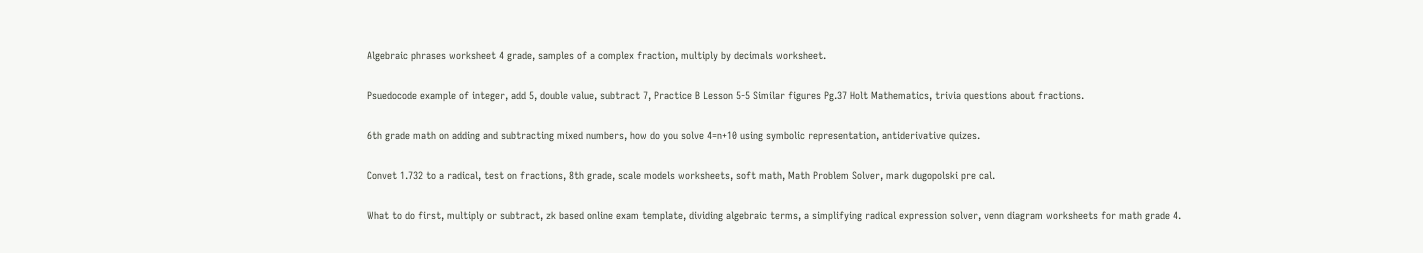Algebraic phrases worksheet 4 grade, samples of a complex fraction, multiply by decimals worksheet.

Psuedocode example of integer, add 5, double value, subtract 7, Practice B Lesson 5-5 Similar figures Pg.37 Holt Mathematics, trivia questions about fractions.

6th grade math on adding and subtracting mixed numbers, how do you solve 4=n+10 using symbolic representation, antiderivative quizes.

Convet 1.732 to a radical, test on fractions, 8th grade, scale models worksheets, soft math, Math Problem Solver, mark dugopolski pre cal.

What to do first, multiply or subtract, zk based online exam template, dividing algebraic terms, a simplifying radical expression solver, venn diagram worksheets for math grade 4.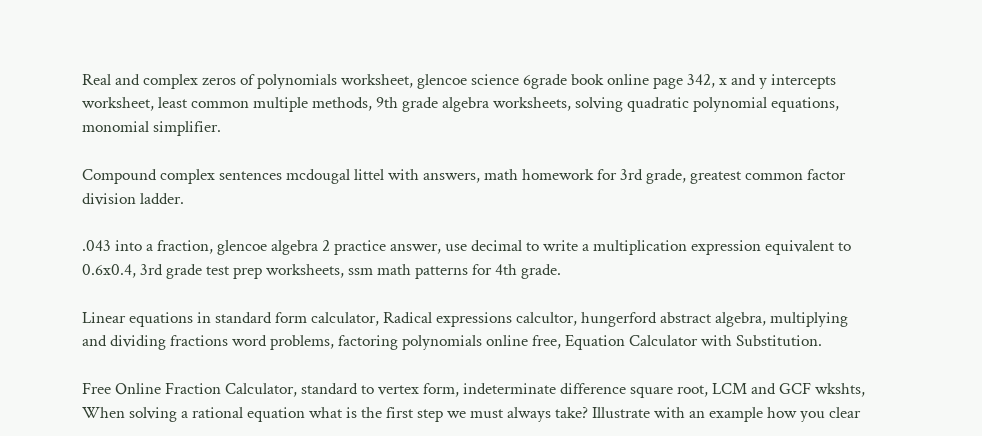Real and complex zeros of polynomials worksheet, glencoe science 6grade book online page 342, x and y intercepts worksheet, least common multiple methods, 9th grade algebra worksheets, solving quadratic polynomial equations, monomial simplifier.

Compound complex sentences mcdougal littel with answers, math homework for 3rd grade, greatest common factor division ladder.

.043 into a fraction, glencoe algebra 2 practice answer, use decimal to write a multiplication expression equivalent to 0.6x0.4, 3rd grade test prep worksheets, ssm math patterns for 4th grade.

Linear equations in standard form calculator, Radical expressions calcultor, hungerford abstract algebra, multiplying and dividing fractions word problems, factoring polynomials online free, Equation Calculator with Substitution.

Free Online Fraction Calculator, standard to vertex form, indeterminate difference square root, LCM and GCF wkshts, When solving a rational equation what is the first step we must always take? Illustrate with an example how you clear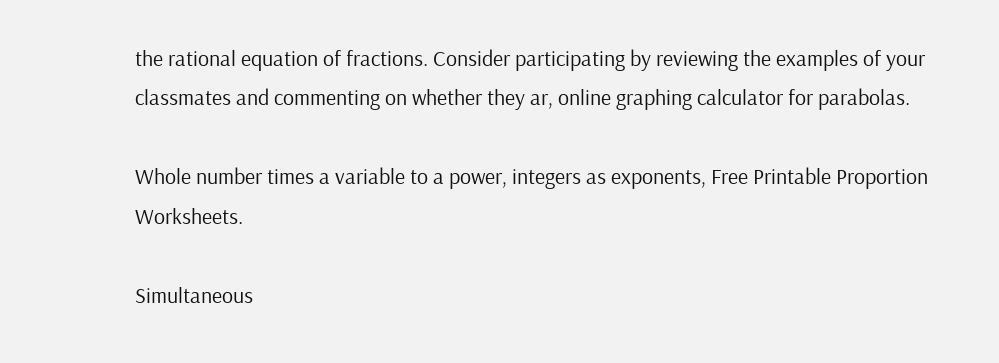the rational equation of fractions. Consider participating by reviewing the examples of your classmates and commenting on whether they ar, online graphing calculator for parabolas.

Whole number times a variable to a power, integers as exponents, Free Printable Proportion Worksheets.

Simultaneous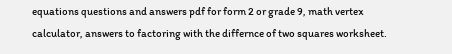equations questions and answers pdf for form 2 or grade 9, math vertex calculator, answers to factoring with the differnce of two squares worksheet.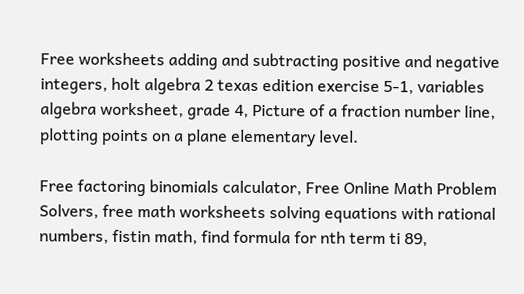Free worksheets adding and subtracting positive and negative integers, holt algebra 2 texas edition exercise 5-1, variables algebra worksheet, grade 4, Picture of a fraction number line, plotting points on a plane elementary level.

Free factoring binomials calculator, Free Online Math Problem Solvers, free math worksheets solving equations with rational numbers, fistin math, find formula for nth term ti 89,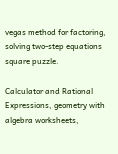vegas method for factoring, solving two-step equations square puzzle.

Calculator and Rational Expressions, geometry with algebra worksheets,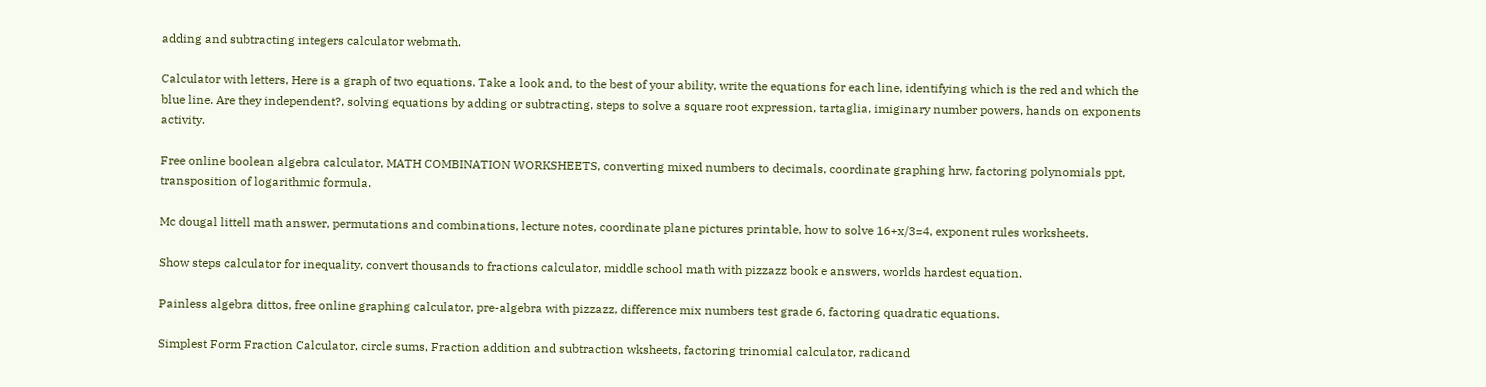adding and subtracting integers calculator webmath.

Calculator with letters, Here is a graph of two equations. Take a look and, to the best of your ability, write the equations for each line, identifying which is the red and which the blue line. Are they independent?, solving equations by adding or subtracting, steps to solve a square root expression, tartaglia, imiginary number powers, hands on exponents activity.

Free online boolean algebra calculator, MATH COMBINATION WORKSHEETS, converting mixed numbers to decimals, coordinate graphing hrw, factoring polynomials ppt, transposition of logarithmic formula.

Mc dougal littell math answer, permutations and combinations, lecture notes, coordinate plane pictures printable, how to solve 16+x/3=4, exponent rules worksheets.

Show steps calculator for inequality, convert thousands to fractions calculator, middle school math with pizzazz book e answers, worlds hardest equation.

Painless algebra dittos, free online graphing calculator, pre-algebra with pizzazz, difference mix numbers test grade 6, factoring quadratic equations.

Simplest Form Fraction Calculator, circle sums, Fraction addition and subtraction wksheets, factoring trinomial calculator, radicand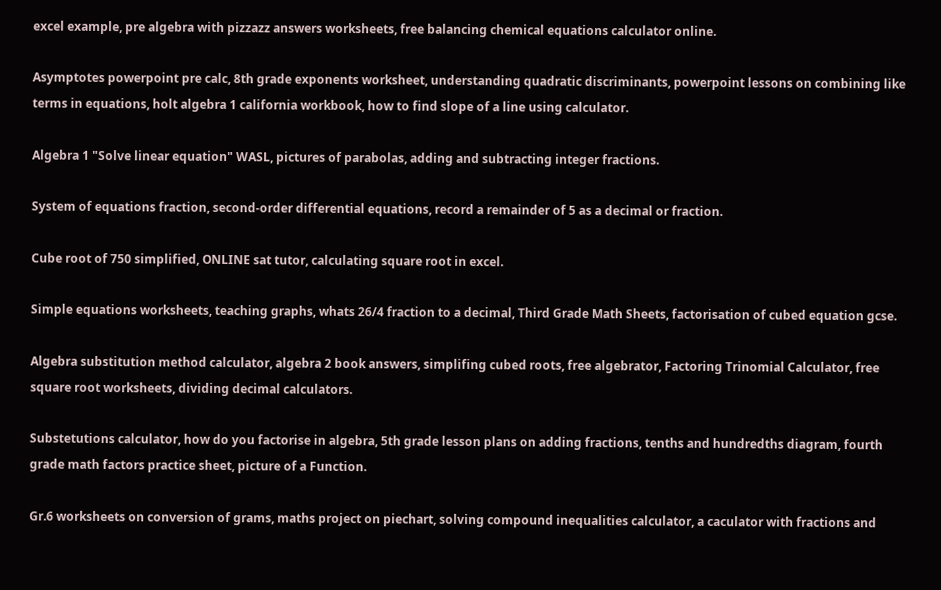excel example, pre algebra with pizzazz answers worksheets, free balancing chemical equations calculator online.

Asymptotes powerpoint pre calc, 8th grade exponents worksheet, understanding quadratic discriminants, powerpoint lessons on combining like terms in equations, holt algebra 1 california workbook, how to find slope of a line using calculator.

Algebra 1 "Solve linear equation" WASL, pictures of parabolas, adding and subtracting integer fractions.

System of equations fraction, second-order differential equations, record a remainder of 5 as a decimal or fraction.

Cube root of 750 simplified, ONLINE sat tutor, calculating square root in excel.

Simple equations worksheets, teaching graphs, whats 26/4 fraction to a decimal, Third Grade Math Sheets, factorisation of cubed equation gcse.

Algebra substitution method calculator, algebra 2 book answers, simplifing cubed roots, free algebrator, Factoring Trinomial Calculator, free square root worksheets, dividing decimal calculators.

Substetutions calculator, how do you factorise in algebra, 5th grade lesson plans on adding fractions, tenths and hundredths diagram, fourth grade math factors practice sheet, picture of a Function.

Gr.6 worksheets on conversion of grams, maths project on piechart, solving compound inequalities calculator, a caculator with fractions and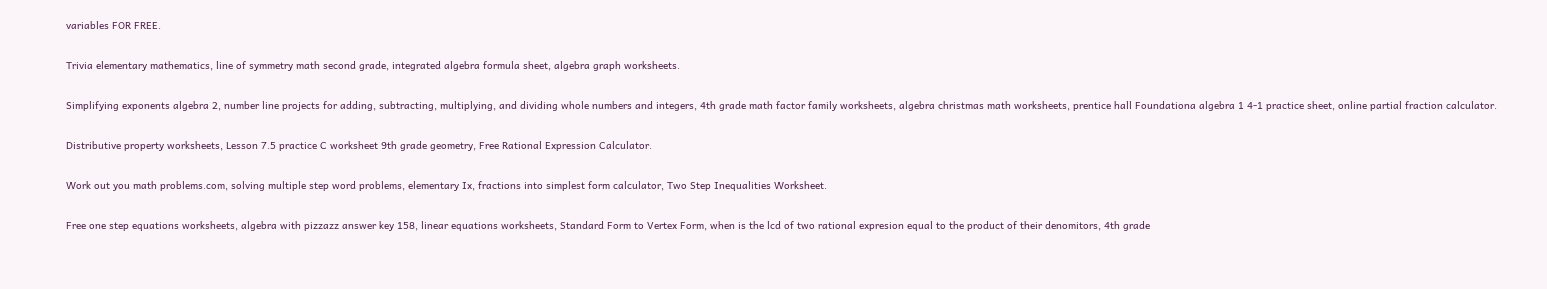variables FOR FREE.

Trivia elementary mathematics, line of symmetry math second grade, integrated algebra formula sheet, algebra graph worksheets.

Simplifying exponents algebra 2, number line projects for adding, subtracting, multiplying, and dividing whole numbers and integers, 4th grade math factor family worksheets, algebra christmas math worksheets, prentice hall Foundationa algebra 1 4-1 practice sheet, online partial fraction calculator.

Distributive property worksheets, Lesson 7.5 practice C worksheet 9th grade geometry, Free Rational Expression Calculator.

Work out you math problems.com, solving multiple step word problems, elementary Ix, fractions into simplest form calculator, Two Step Inequalities Worksheet.

Free one step equations worksheets, algebra with pizzazz answer key 158, linear equations worksheets, Standard Form to Vertex Form, when is the lcd of two rational expresion equal to the product of their denomitors, 4th grade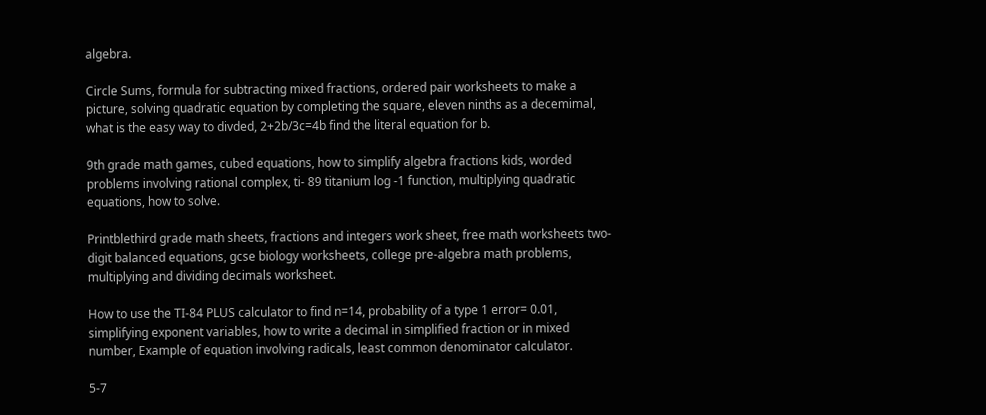algebra.

Circle Sums, formula for subtracting mixed fractions, ordered pair worksheets to make a picture, solving quadratic equation by completing the square, eleven ninths as a decemimal, what is the easy way to divded, 2+2b/3c=4b find the literal equation for b.

9th grade math games, cubed equations, how to simplify algebra fractions kids, worded problems involving rational complex, ti- 89 titanium log -1 function, multiplying quadratic equations, how to solve.

Printblethird grade math sheets, fractions and integers work sheet, free math worksheets two-digit balanced equations, gcse biology worksheets, college pre-algebra math problems, multiplying and dividing decimals worksheet.

How to use the TI-84 PLUS calculator to find n=14, probability of a type 1 error= 0.01, simplifying exponent variables, how to write a decimal in simplified fraction or in mixed number, Example of equation involving radicals, least common denominator calculator.

5-7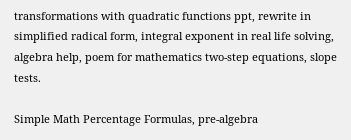transformations with quadratic functions ppt, rewrite in simplified radical form, integral exponent in real life solving, algebra help, poem for mathematics two-step equations, slope tests.

Simple Math Percentage Formulas, pre-algebra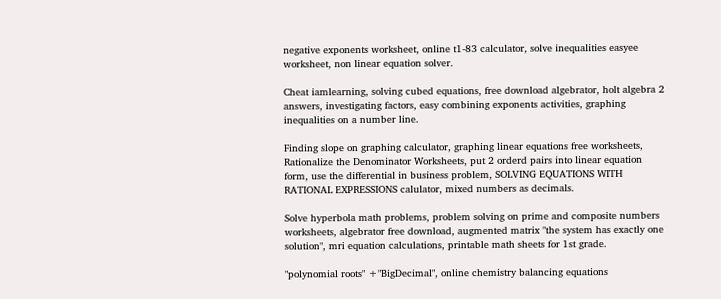negative exponents worksheet, online t1-83 calculator, solve inequalities easyee worksheet, non linear equation solver.

Cheat iamlearning, solving cubed equations, free download algebrator, holt algebra 2 answers, investigating factors, easy combining exponents activities, graphing inequalities on a number line.

Finding slope on graphing calculator, graphing linear equations free worksheets, Rationalize the Denominator Worksheets, put 2 orderd pairs into linear equation form, use the differential in business problem, SOLVING EQUATIONS WITH RATIONAL EXPRESSIONS calulator, mixed numbers as decimals.

Solve hyperbola math problems, problem solving on prime and composite numbers worksheets, algebrator free download, augmented matrix "the system has exactly one solution", mri equation calculations, printable math sheets for 1st grade.

"polynomial roots" +"BigDecimal", online chemistry balancing equations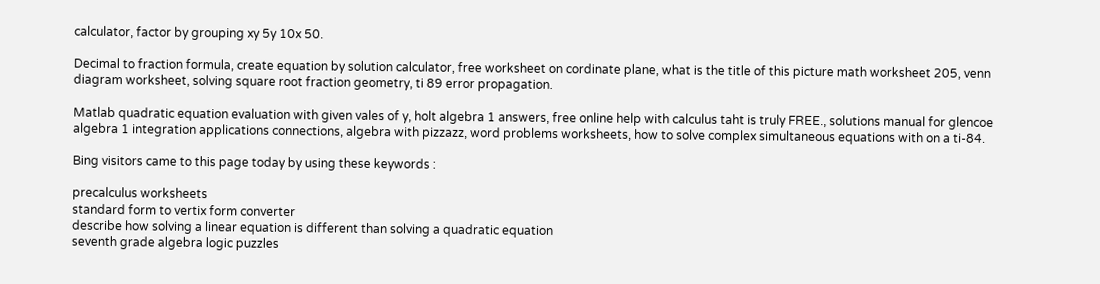calculator, factor by grouping xy 5y 10x 50.

Decimal to fraction formula, create equation by solution calculator, free worksheet on cordinate plane, what is the title of this picture math worksheet 205, venn diagram worksheet, solving square root fraction geometry, ti 89 error propagation.

Matlab quadratic equation evaluation with given vales of y, holt algebra 1 answers, free online help with calculus taht is truly FREE., solutions manual for glencoe algebra 1 integration applications connections, algebra with pizzazz, word problems worksheets, how to solve complex simultaneous equations with on a ti-84.

Bing visitors came to this page today by using these keywords :

precalculus worksheets
standard form to vertix form converter
describe how solving a linear equation is different than solving a quadratic equation
seventh grade algebra logic puzzles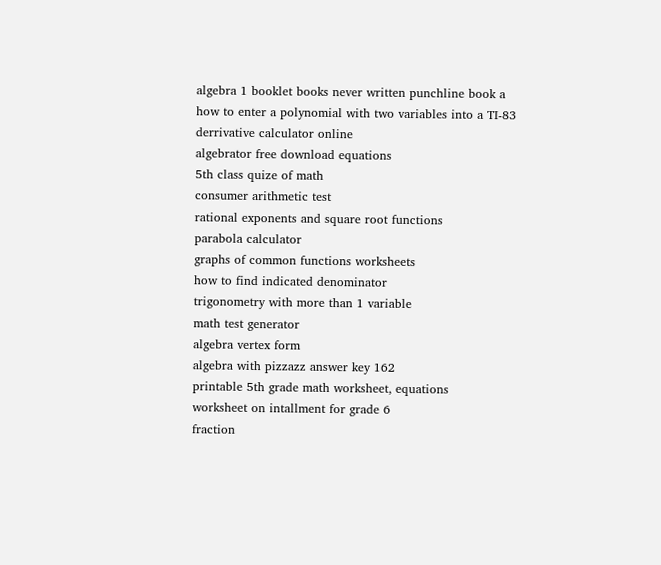algebra 1 booklet books never written punchline book a
how to enter a polynomial with two variables into a TI-83
derrivative calculator online
algebrator free download equations
5th class quize of math
consumer arithmetic test
rational exponents and square root functions
parabola calculator
graphs of common functions worksheets
how to find indicated denominator
trigonometry with more than 1 variable
math test generator
algebra vertex form
algebra with pizzazz answer key 162
printable 5th grade math worksheet, equations
worksheet on intallment for grade 6
fraction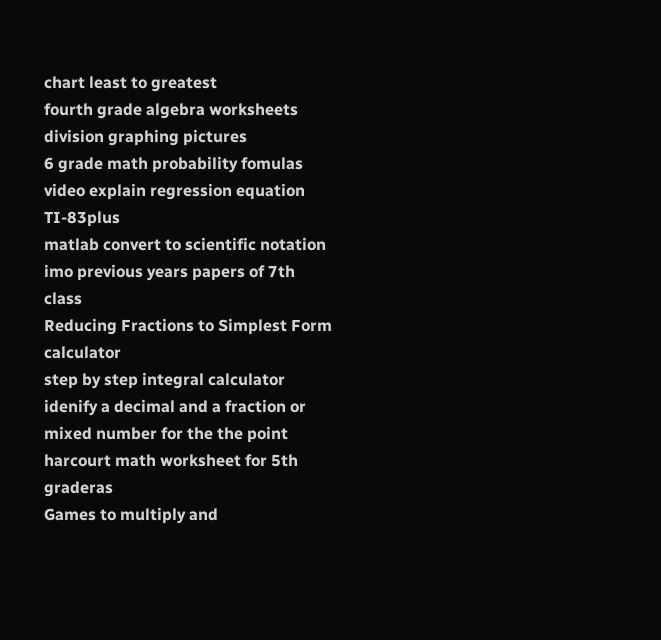chart least to greatest
fourth grade algebra worksheets
division graphing pictures
6 grade math probability fomulas
video explain regression equation TI-83plus
matlab convert to scientific notation
imo previous years papers of 7th class
Reducing Fractions to Simplest Form calculator
step by step integral calculator
idenify a decimal and a fraction or mixed number for the the point harcourt math worksheet for 5th graderas
Games to multiply and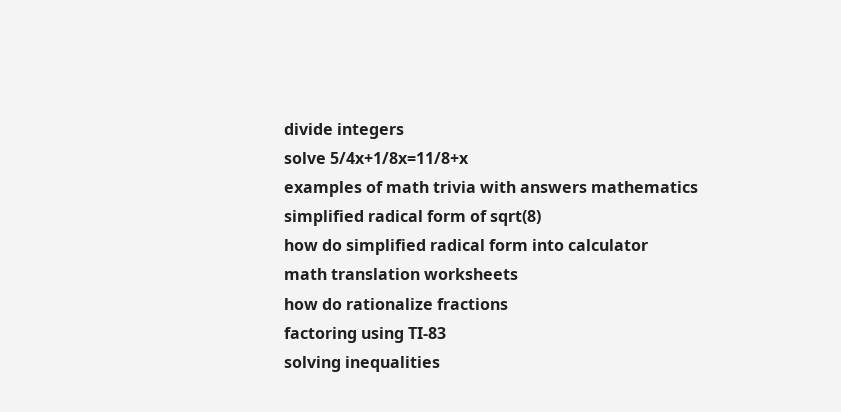divide integers
solve 5/4x+1/8x=11/8+x
examples of math trivia with answers mathematics
simplified radical form of sqrt(8)
how do simplified radical form into calculator
math translation worksheets
how do rationalize fractions
factoring using TI-83
solving inequalities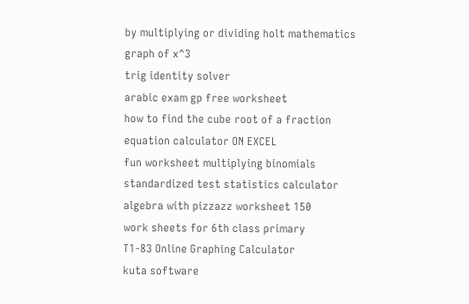by multiplying or dividing holt mathematics
graph of x^3
trig identity solver
arabic exam gp free worksheet
how to find the cube root of a fraction
equation calculator ON EXCEL
fun worksheet multiplying binomials
standardized test statistics calculator
algebra with pizzazz worksheet 150
work sheets for 6th class primary
T1-83 Online Graphing Calculator
kuta software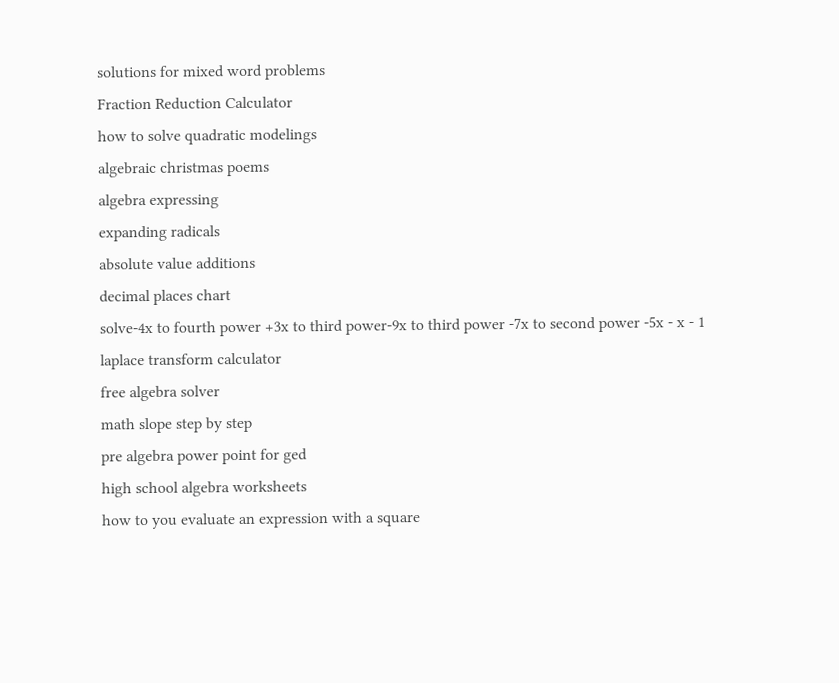solutions for mixed word problems
Fraction Reduction Calculator
how to solve quadratic modelings
algebraic christmas poems
algebra expressing
expanding radicals
absolute value additions
decimal places chart
solve-4x to fourth power +3x to third power-9x to third power -7x to second power -5x - x - 1
laplace transform calculator
free algebra solver
math slope step by step
pre algebra power point for ged
high school algebra worksheets
how to you evaluate an expression with a square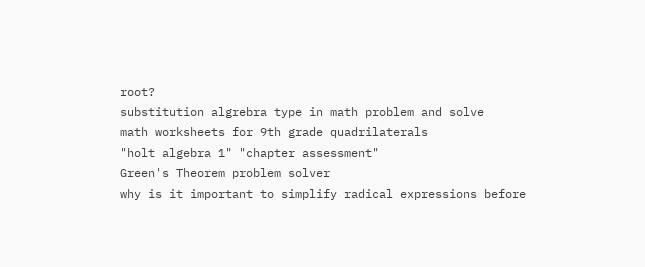root?
substitution algrebra type in math problem and solve
math worksheets for 9th grade quadrilaterals
"holt algebra 1" "chapter assessment"
Green's Theorem problem solver
why is it important to simplify radical expressions before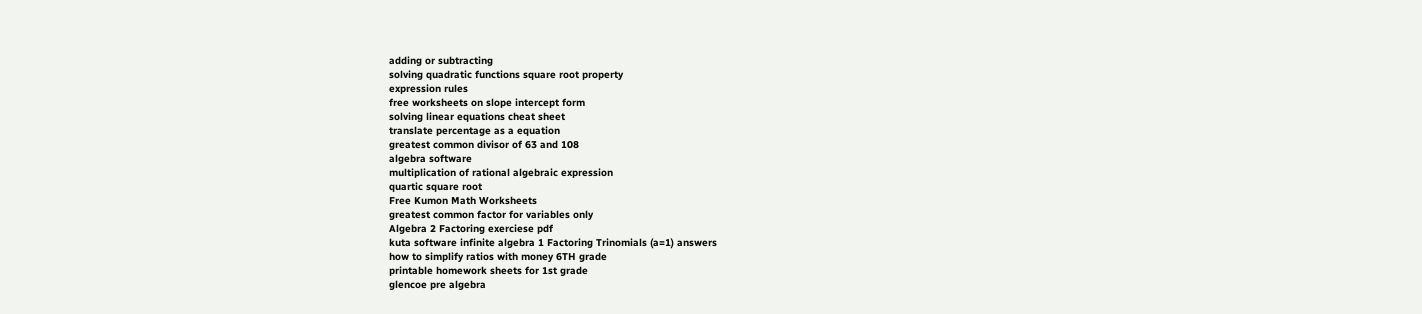adding or subtracting
solving quadratic functions square root property
expression rules
free worksheets on slope intercept form
solving linear equations cheat sheet
translate percentage as a equation
greatest common divisor of 63 and 108
algebra software
multiplication of rational algebraic expression
quartic square root
Free Kumon Math Worksheets
greatest common factor for variables only
Algebra 2 Factoring exerciese pdf
kuta software infinite algebra 1 Factoring Trinomials (a=1) answers
how to simplify ratios with money 6TH grade
printable homework sheets for 1st grade
glencoe pre algebra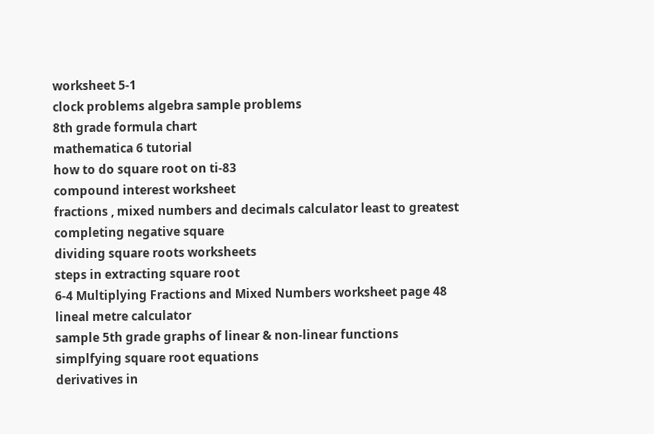worksheet 5-1
clock problems algebra sample problems
8th grade formula chart
mathematica 6 tutorial
how to do square root on ti-83
compound interest worksheet
fractions , mixed numbers and decimals calculator least to greatest
completing negative square
dividing square roots worksheets
steps in extracting square root
6-4 Multiplying Fractions and Mixed Numbers worksheet page 48
lineal metre calculator
sample 5th grade graphs of linear & non-linear functions
simplfying square root equations
derivatives in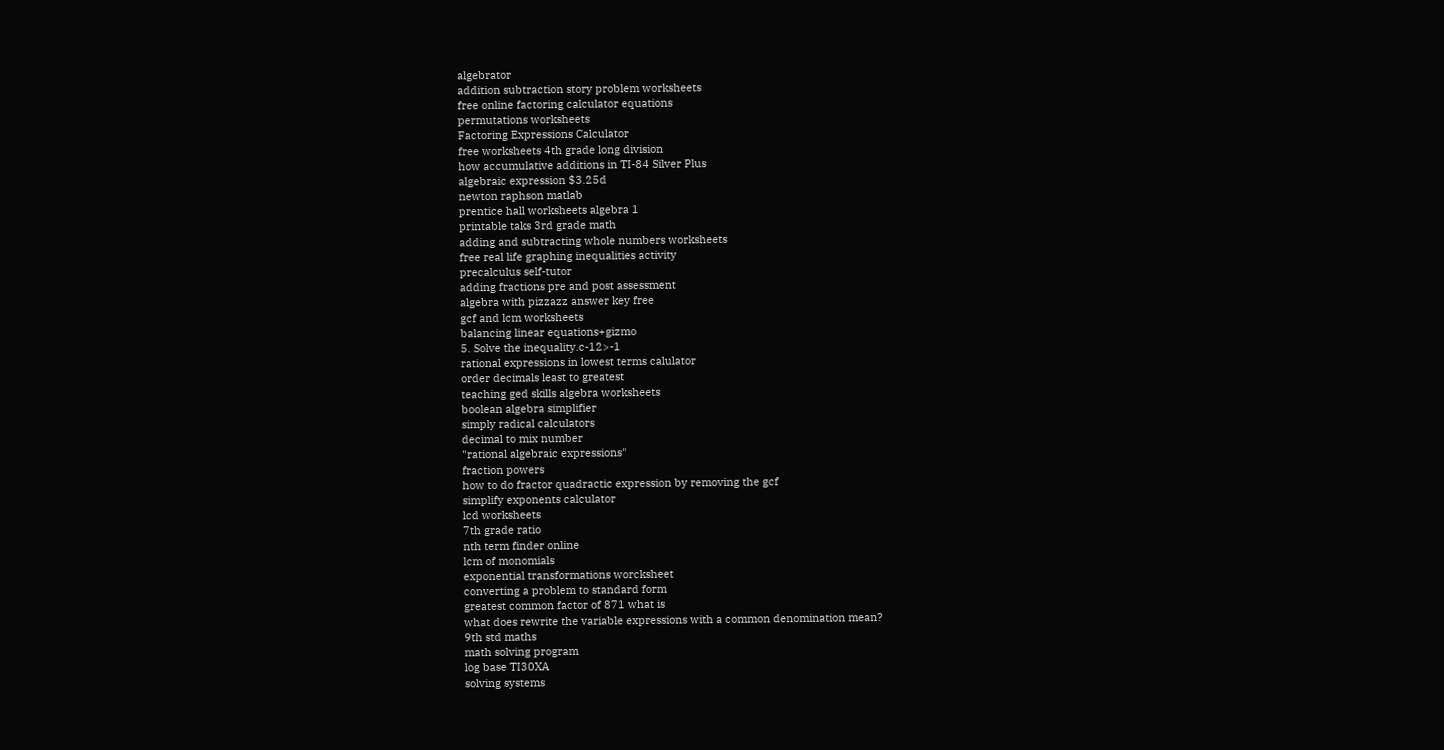algebrator
addition subtraction story problem worksheets
free online factoring calculator equations
permutations worksheets
Factoring Expressions Calculator
free worksheets 4th grade long division
how accumulative additions in TI-84 Silver Plus
algebraic expression $3.25d
newton raphson matlab
prentice hall worksheets algebra 1
printable taks 3rd grade math
adding and subtracting whole numbers worksheets
free real life graphing inequalities activity
precalculus self-tutor
adding fractions pre and post assessment
algebra with pizzazz answer key free
gcf and lcm worksheets
balancing linear equations+gizmo
5. Solve the inequality.c-12>-1
rational expressions in lowest terms calulator
order decimals least to greatest
teaching ged skills algebra worksheets
boolean algebra simplifier
simply radical calculators
decimal to mix number
"rational algebraic expressions"
fraction powers
how to do fractor quadractic expression by removing the gcf
simplify exponents calculator
lcd worksheets
7th grade ratio
nth term finder online
lcm of monomials
exponential transformations worcksheet
converting a problem to standard form
greatest common factor of 871 what is
what does rewrite the variable expressions with a common denomination mean?
9th std maths
math solving program
log base TI30XA
solving systems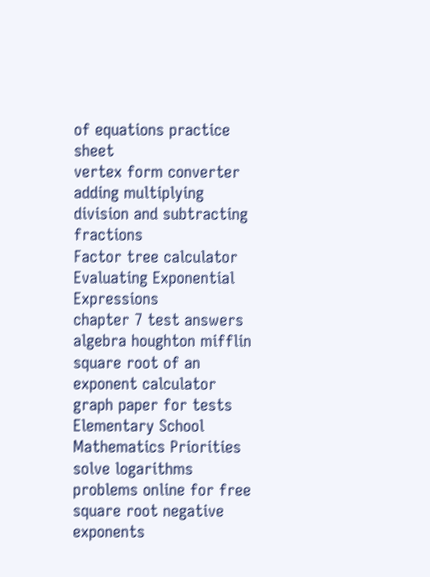of equations practice sheet
vertex form converter
adding multiplying division and subtracting fractions
Factor tree calculator
Evaluating Exponential Expressions
chapter 7 test answers algebra houghton mifflin
square root of an exponent calculator
graph paper for tests
Elementary School Mathematics Priorities
solve logarithms problems online for free
square root negative exponents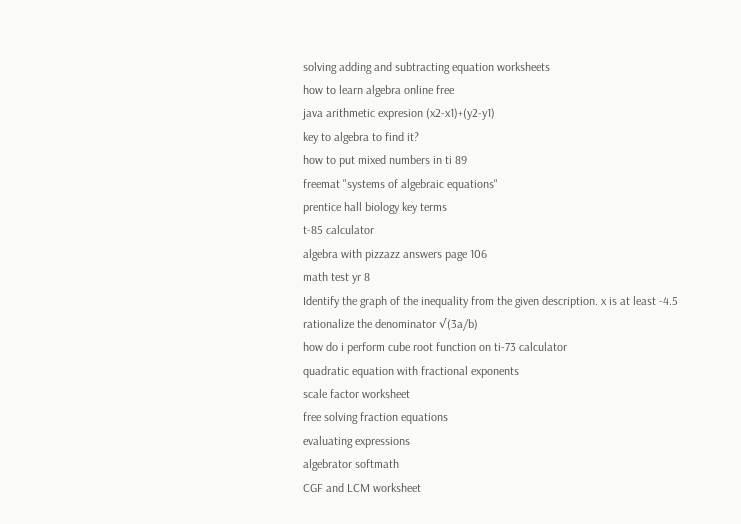solving adding and subtracting equation worksheets
how to learn algebra online free
java arithmetic expresion (x2-x1)+(y2-y1)
key to algebra to find it?
how to put mixed numbers in ti 89
freemat "systems of algebraic equations"
prentice hall biology key terms
t-85 calculator
algebra with pizzazz answers page 106
math test yr 8
Identify the graph of the inequality from the given description. x is at least -4.5
rationalize the denominator √(3a/b)
how do i perform cube root function on ti-73 calculator
quadratic equation with fractional exponents
scale factor worksheet
free solving fraction equations
evaluating expressions
algebrator softmath
CGF and LCM worksheet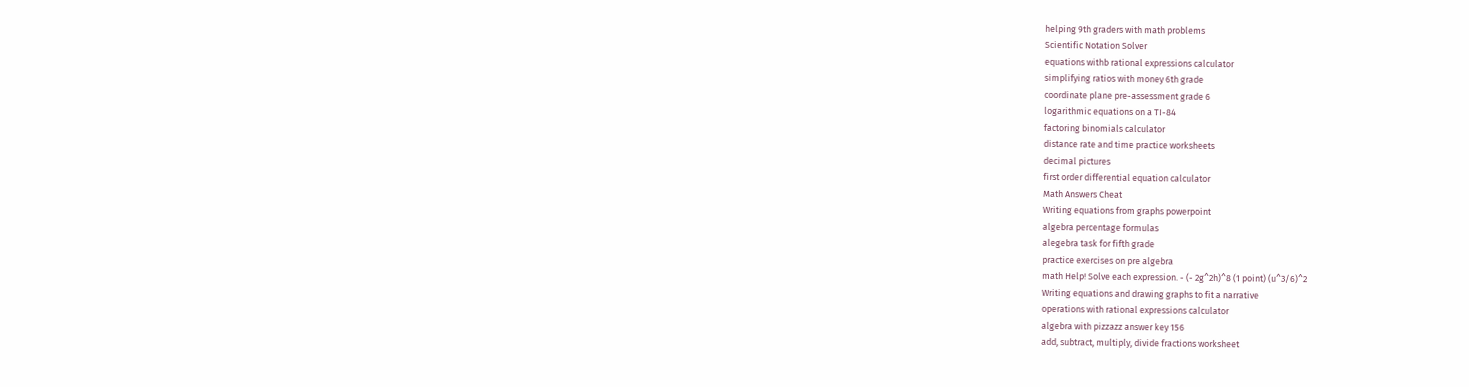helping 9th graders with math problems
Scientific Notation Solver
equations withb rational expressions calculator
simplifying ratios with money 6th grade
coordinate plane pre-assessment grade 6
logarithmic equations on a TI-84
factoring binomials calculator
distance rate and time practice worksheets
decimal pictures
first order differential equation calculator
Math Answers Cheat
Writing equations from graphs powerpoint
algebra percentage formulas
alegebra task for fifth grade
practice exercises on pre algebra
math Help! Solve each expression. - (- 2g^2h)^8 (1 point) (u^3/6)^2
Writing equations and drawing graphs to fit a narrative
operations with rational expressions calculator
algebra with pizzazz answer key 156
add, subtract, multiply, divide fractions worksheet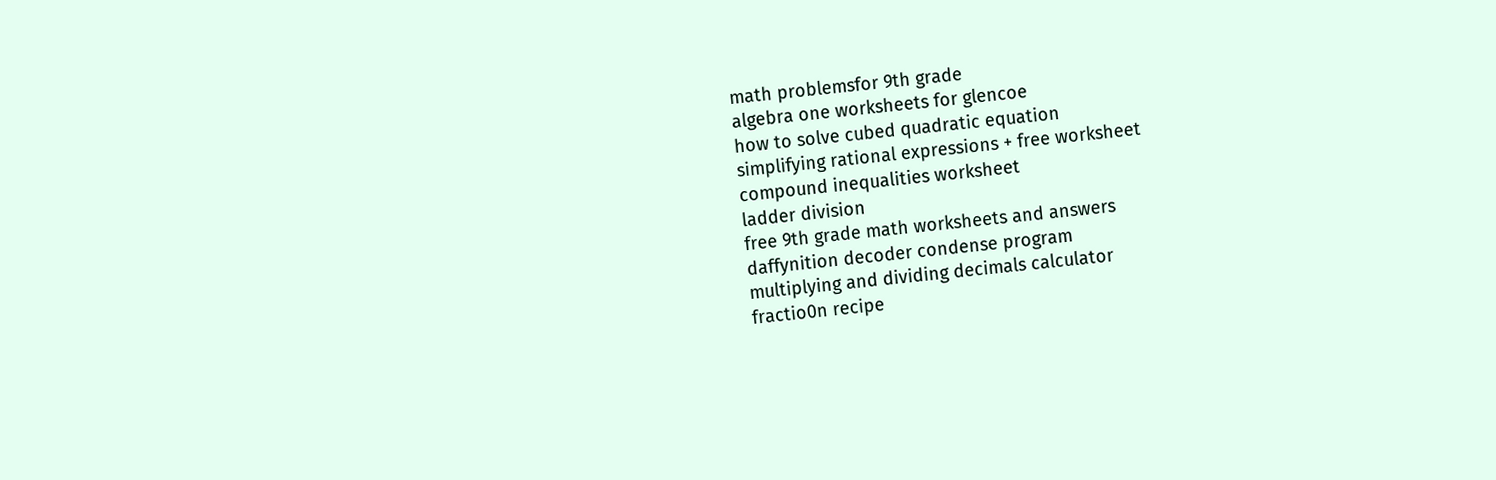math problemsfor 9th grade
algebra one worksheets for glencoe
how to solve cubed quadratic equation
simplifying rational expressions + free worksheet
compound inequalities worksheet
ladder division
free 9th grade math worksheets and answers
daffynition decoder condense program
multiplying and dividing decimals calculator
fractio0n recipe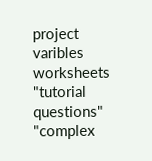project
varibles worksheets
"tutorial questions" "complex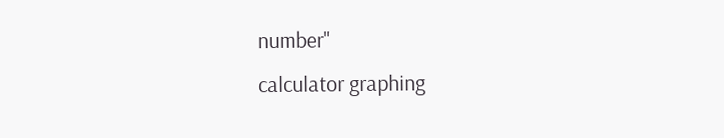number"
calculator graphing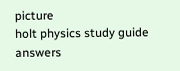picture
holt physics study guide answers